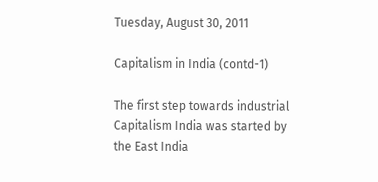Tuesday, August 30, 2011

Capitalism in India (contd-1)

The first step towards industrial Capitalism India was started by the East India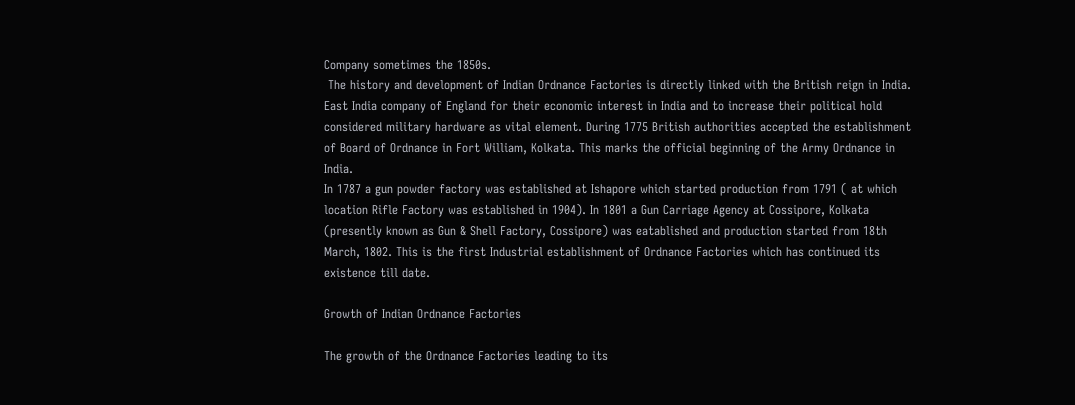Company sometimes the 1850s.
 The history and development of Indian Ordnance Factories is directly linked with the British reign in India. East India company of England for their economic interest in India and to increase their political hold considered military hardware as vital element. During 1775 British authorities accepted the establishment of Board of Ordnance in Fort William, Kolkata. This marks the official beginning of the Army Ordnance in India.
In 1787 a gun powder factory was established at Ishapore which started production from 1791 ( at which location Rifle Factory was established in 1904). In 1801 a Gun Carriage Agency at Cossipore, Kolkata (presently known as Gun & Shell Factory, Cossipore) was eatablished and production started from 18th March, 1802. This is the first Industrial establishment of Ordnance Factories which has continued its existence till date.

Growth of Indian Ordnance Factories

The growth of the Ordnance Factories leading to its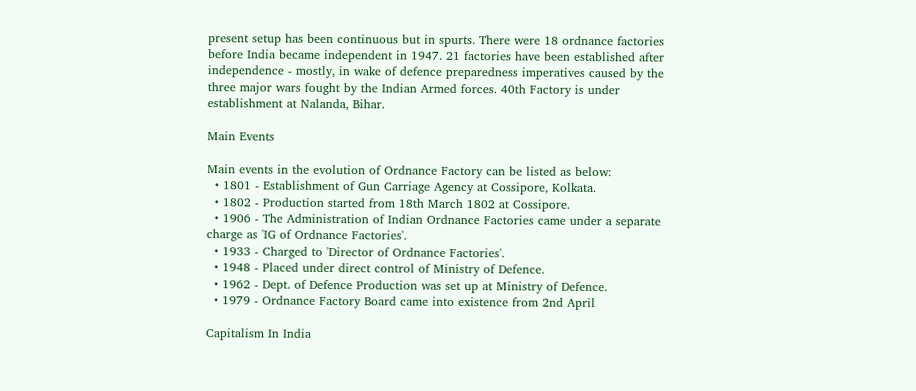present setup has been continuous but in spurts. There were 18 ordnance factories before India became independent in 1947. 21 factories have been established after independence - mostly, in wake of defence preparedness imperatives caused by the three major wars fought by the Indian Armed forces. 40th Factory is under establishment at Nalanda, Bihar.

Main Events

Main events in the evolution of Ordnance Factory can be listed as below:
  • 1801 - Establishment of Gun Carriage Agency at Cossipore, Kolkata.
  • 1802 - Production started from 18th March 1802 at Cossipore.
  • 1906 - The Administration of Indian Ordnance Factories came under a separate charge as 'IG of Ordnance Factories'.
  • 1933 - Charged to 'Director of Ordnance Factories'.
  • 1948 - Placed under direct control of Ministry of Defence.
  • 1962 - Dept. of Defence Production was set up at Ministry of Defence.
  • 1979 - Ordnance Factory Board came into existence from 2nd April

Capitalism In India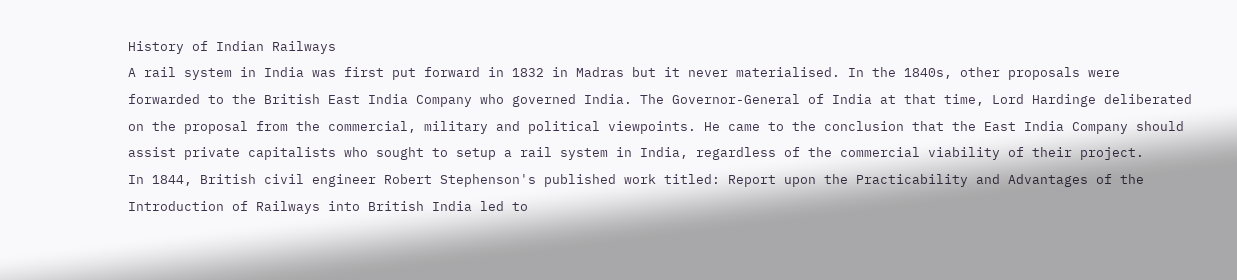History of Indian Railways
A rail system in India was first put forward in 1832 in Madras but it never materialised. In the 1840s, other proposals were forwarded to the British East India Company who governed India. The Governor-General of India at that time, Lord Hardinge deliberated on the proposal from the commercial, military and political viewpoints. He came to the conclusion that the East India Company should assist private capitalists who sought to setup a rail system in India, regardless of the commercial viability of their project.
In 1844, British civil engineer Robert Stephenson's published work titled: Report upon the Practicability and Advantages of the Introduction of Railways into British India led to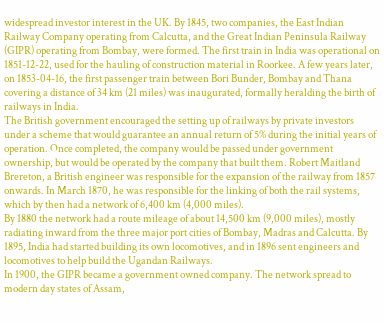widespread investor interest in the UK. By 1845, two companies, the East Indian Railway Company operating from Calcutta, and the Great Indian Peninsula Railway (GIPR) operating from Bombay, were formed. The first train in India was operational on 1851-12-22, used for the hauling of construction material in Roorkee. A few years later, on 1853-04-16, the first passenger train between Bori Bunder, Bombay and Thana covering a distance of 34 km (21 miles) was inaugurated, formally heralding the birth of railways in India.
The British government encouraged the setting up of railways by private investors under a scheme that would guarantee an annual return of 5% during the initial years of operation. Once completed, the company would be passed under government ownership, but would be operated by the company that built them. Robert Maitland Brereton, a British engineer was responsible for the expansion of the railway from 1857 onwards. In March 1870, he was responsible for the linking of both the rail systems, which by then had a network of 6,400 km (4,000 miles).
By 1880 the network had a route mileage of about 14,500 km (9,000 miles), mostly radiating inward from the three major port cities of Bombay, Madras and Calcutta. By 1895, India had started building its own locomotives, and in 1896 sent engineers and locomotives to help build the Ugandan Railways.
In 1900, the GIPR became a government owned company. The network spread to modern day states of Assam,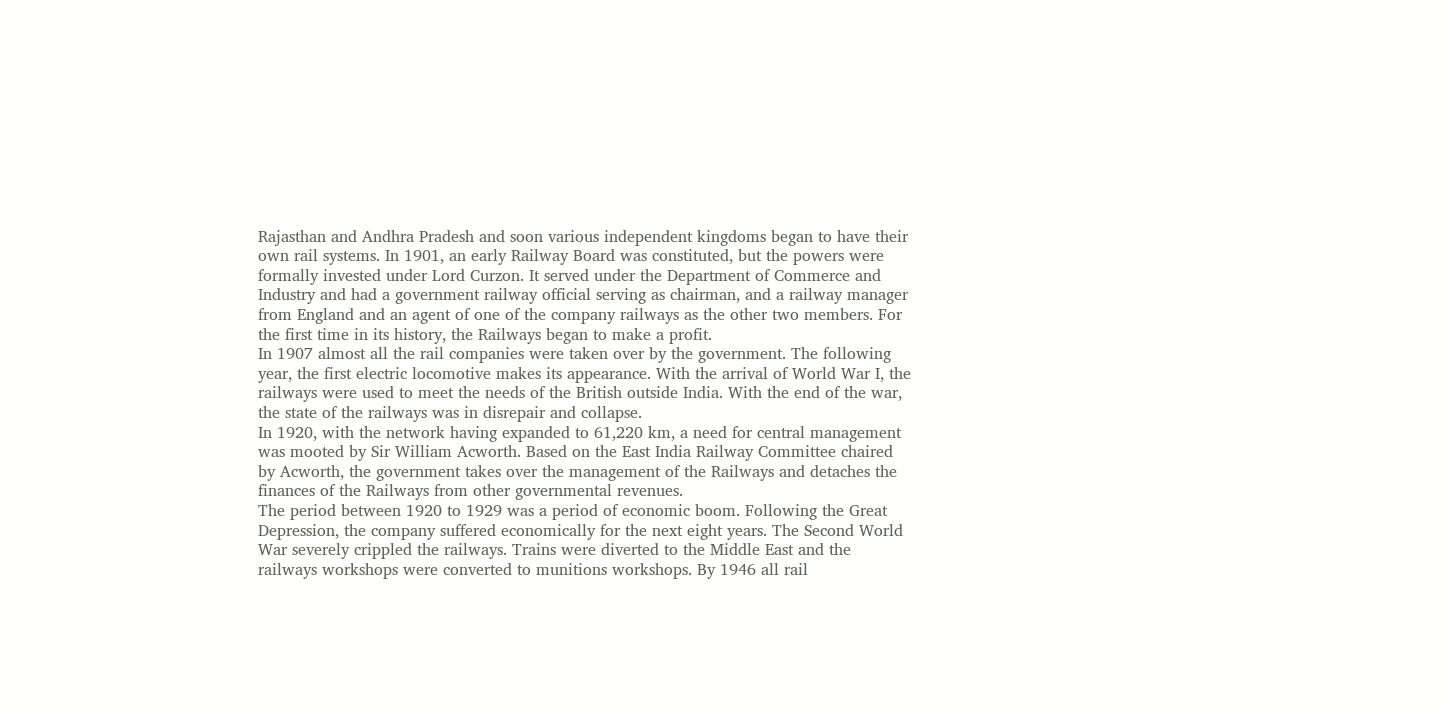Rajasthan and Andhra Pradesh and soon various independent kingdoms began to have their own rail systems. In 1901, an early Railway Board was constituted, but the powers were formally invested under Lord Curzon. It served under the Department of Commerce and Industry and had a government railway official serving as chairman, and a railway manager from England and an agent of one of the company railways as the other two members. For the first time in its history, the Railways began to make a profit.
In 1907 almost all the rail companies were taken over by the government. The following year, the first electric locomotive makes its appearance. With the arrival of World War I, the railways were used to meet the needs of the British outside India. With the end of the war, the state of the railways was in disrepair and collapse.
In 1920, with the network having expanded to 61,220 km, a need for central management was mooted by Sir William Acworth. Based on the East India Railway Committee chaired by Acworth, the government takes over the management of the Railways and detaches the finances of the Railways from other governmental revenues.
The period between 1920 to 1929 was a period of economic boom. Following the Great Depression, the company suffered economically for the next eight years. The Second World War severely crippled the railways. Trains were diverted to the Middle East and the railways workshops were converted to munitions workshops. By 1946 all rail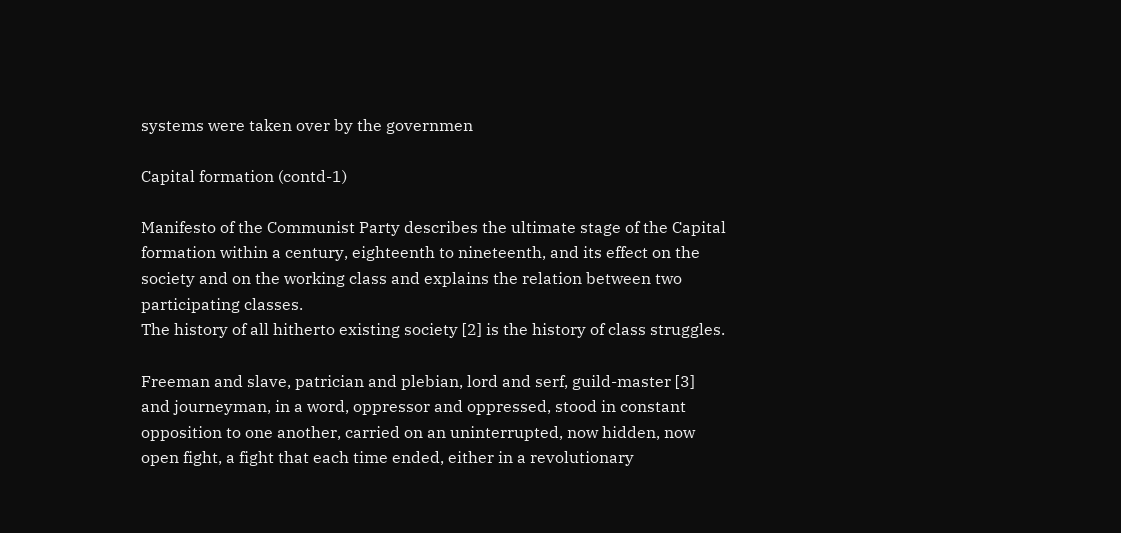systems were taken over by the governmen

Capital formation (contd-1)

Manifesto of the Communist Party describes the ultimate stage of the Capital formation within a century, eighteenth to nineteenth, and its effect on the society and on the working class and explains the relation between two participating classes.
The history of all hitherto existing society [2] is the history of class struggles.

Freeman and slave, patrician and plebian, lord and serf, guild-master [3] and journeyman, in a word, oppressor and oppressed, stood in constant opposition to one another, carried on an uninterrupted, now hidden, now open fight, a fight that each time ended, either in a revolutionary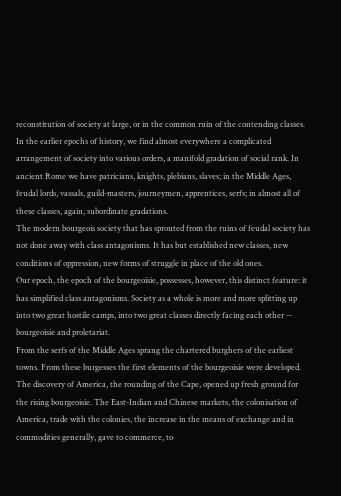reconstitution of society at large, or in the common ruin of the contending classes.
In the earlier epochs of history, we find almost everywhere a complicated arrangement of society into various orders, a manifold gradation of social rank. In ancient Rome we have patricians, knights, plebians, slaves; in the Middle Ages, feudal lords, vassals, guild-masters, journeymen, apprentices, serfs; in almost all of these classes, again, subordinate gradations.
The modern bourgeois society that has sprouted from the ruins of feudal society has not done away with class antagonisms. It has but established new classes, new conditions of oppression, new forms of struggle in place of the old ones.
Our epoch, the epoch of the bourgeoisie, possesses, however, this distinct feature: it has simplified class antagonisms. Society as a whole is more and more splitting up into two great hostile camps, into two great classes directly facing each other -- bourgeoisie and proletariat.
From the serfs of the Middle Ages sprang the chartered burghers of the earliest towns. From these burgesses the first elements of the bourgeoisie were developed.
The discovery of America, the rounding of the Cape, opened up fresh ground for the rising bourgeoisie. The East-Indian and Chinese markets, the colonisation of America, trade with the colonies, the increase in the means of exchange and in commodities generally, gave to commerce, to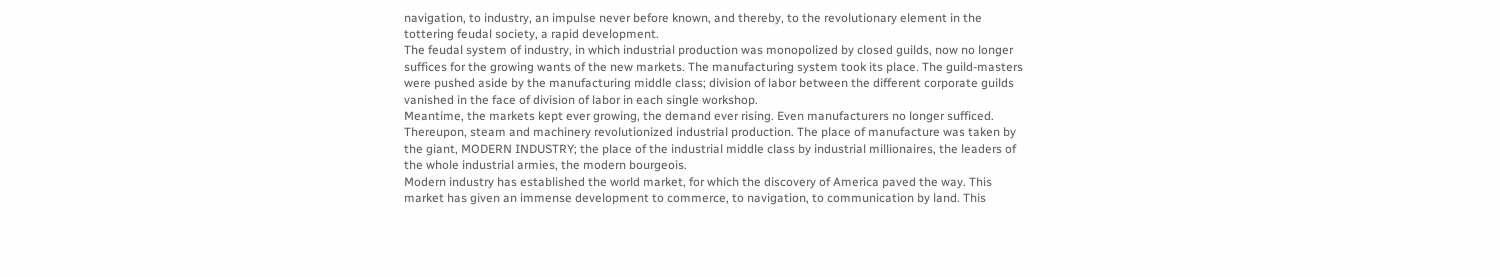navigation, to industry, an impulse never before known, and thereby, to the revolutionary element in the tottering feudal society, a rapid development.
The feudal system of industry, in which industrial production was monopolized by closed guilds, now no longer suffices for the growing wants of the new markets. The manufacturing system took its place. The guild-masters were pushed aside by the manufacturing middle class; division of labor between the different corporate guilds vanished in the face of division of labor in each single workshop.
Meantime, the markets kept ever growing, the demand ever rising. Even manufacturers no longer sufficed. Thereupon, steam and machinery revolutionized industrial production. The place of manufacture was taken by the giant, MODERN INDUSTRY; the place of the industrial middle class by industrial millionaires, the leaders of the whole industrial armies, the modern bourgeois.
Modern industry has established the world market, for which the discovery of America paved the way. This market has given an immense development to commerce, to navigation, to communication by land. This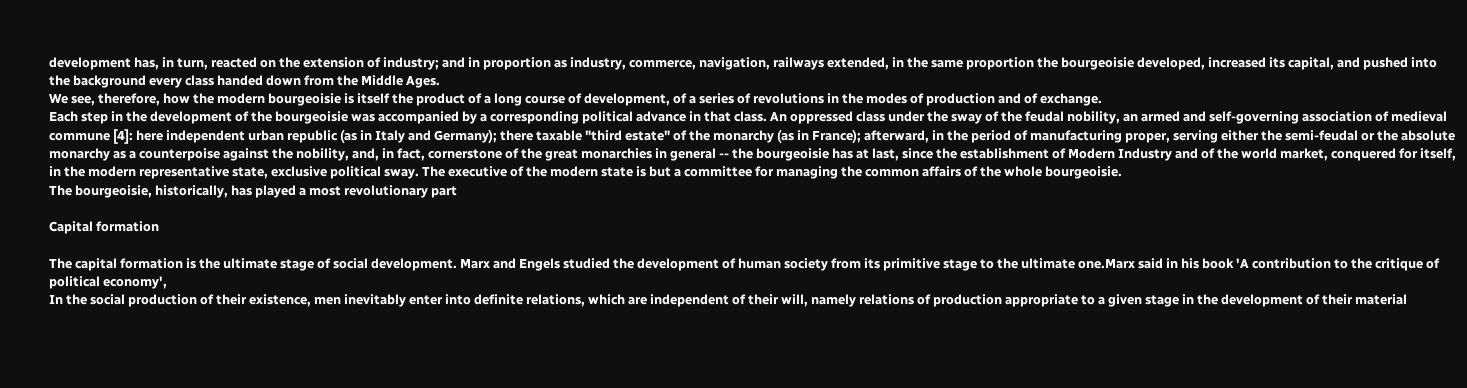development has, in turn, reacted on the extension of industry; and in proportion as industry, commerce, navigation, railways extended, in the same proportion the bourgeoisie developed, increased its capital, and pushed into the background every class handed down from the Middle Ages.
We see, therefore, how the modern bourgeoisie is itself the product of a long course of development, of a series of revolutions in the modes of production and of exchange.
Each step in the development of the bourgeoisie was accompanied by a corresponding political advance in that class. An oppressed class under the sway of the feudal nobility, an armed and self-governing association of medieval commune [4]: here independent urban republic (as in Italy and Germany); there taxable "third estate" of the monarchy (as in France); afterward, in the period of manufacturing proper, serving either the semi-feudal or the absolute monarchy as a counterpoise against the nobility, and, in fact, cornerstone of the great monarchies in general -- the bourgeoisie has at last, since the establishment of Modern Industry and of the world market, conquered for itself, in the modern representative state, exclusive political sway. The executive of the modern state is but a committee for managing the common affairs of the whole bourgeoisie.
The bourgeoisie, historically, has played a most revolutionary part

Capital formation

The capital formation is the ultimate stage of social development. Marx and Engels studied the development of human society from its primitive stage to the ultimate one.Marx said in his book 'A contribution to the critique of political economy',
In the social production of their existence, men inevitably enter into definite relations, which are independent of their will, namely relations of production appropriate to a given stage in the development of their material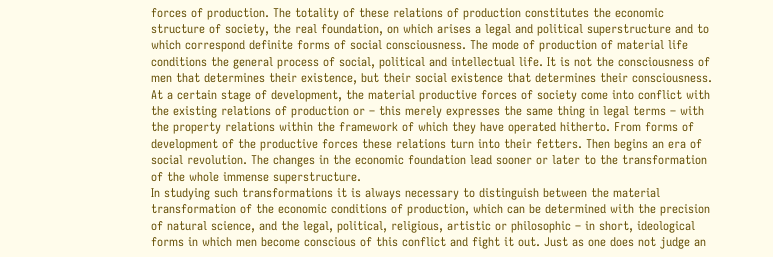forces of production. The totality of these relations of production constitutes the economic structure of society, the real foundation, on which arises a legal and political superstructure and to which correspond definite forms of social consciousness. The mode of production of material life conditions the general process of social, political and intellectual life. It is not the consciousness of men that determines their existence, but their social existence that determines their consciousness. At a certain stage of development, the material productive forces of society come into conflict with the existing relations of production or – this merely expresses the same thing in legal terms – with the property relations within the framework of which they have operated hitherto. From forms of development of the productive forces these relations turn into their fetters. Then begins an era of social revolution. The changes in the economic foundation lead sooner or later to the transformation of the whole immense superstructure.
In studying such transformations it is always necessary to distinguish between the material transformation of the economic conditions of production, which can be determined with the precision of natural science, and the legal, political, religious, artistic or philosophic – in short, ideological forms in which men become conscious of this conflict and fight it out. Just as one does not judge an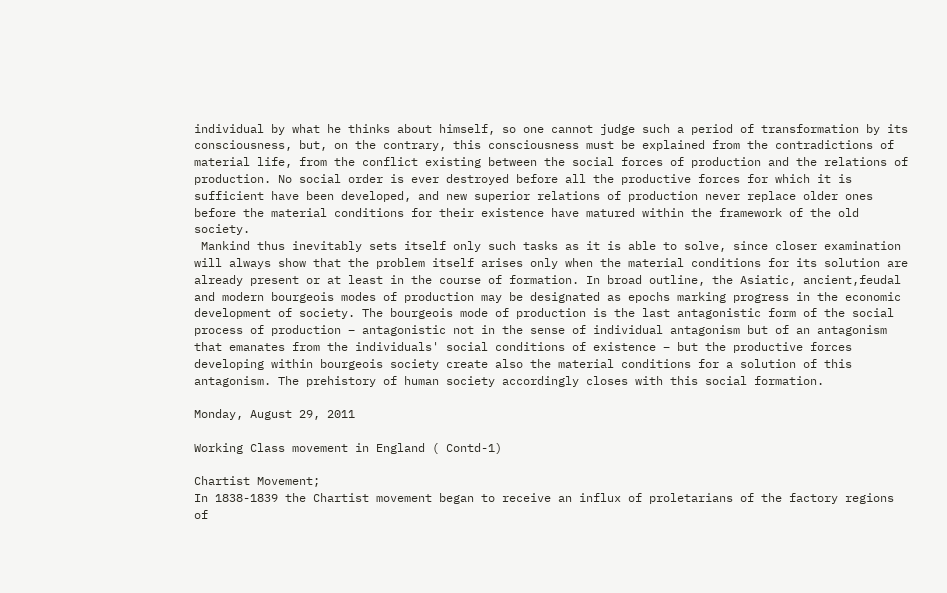individual by what he thinks about himself, so one cannot judge such a period of transformation by its consciousness, but, on the contrary, this consciousness must be explained from the contradictions of material life, from the conflict existing between the social forces of production and the relations of production. No social order is ever destroyed before all the productive forces for which it is sufficient have been developed, and new superior relations of production never replace older ones before the material conditions for their existence have matured within the framework of the old society.
 Mankind thus inevitably sets itself only such tasks as it is able to solve, since closer examination will always show that the problem itself arises only when the material conditions for its solution are already present or at least in the course of formation. In broad outline, the Asiatic, ancient,feudal and modern bourgeois modes of production may be designated as epochs marking progress in the economic development of society. The bourgeois mode of production is the last antagonistic form of the social process of production – antagonistic not in the sense of individual antagonism but of an antagonism that emanates from the individuals' social conditions of existence – but the productive forces developing within bourgeois society create also the material conditions for a solution of this antagonism. The prehistory of human society accordingly closes with this social formation.

Monday, August 29, 2011

Working Class movement in England ( Contd-1)

Chartist Movement;
In 1838-1839 the Chartist movement began to receive an influx of proletarians of the factory regions of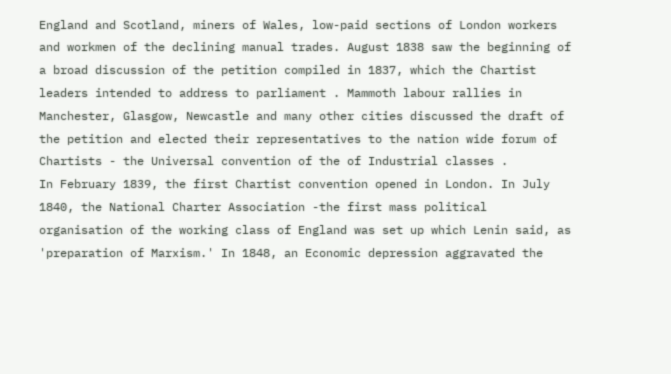England and Scotland, miners of Wales, low-paid sections of London workers and workmen of the declining manual trades. August 1838 saw the beginning of a broad discussion of the petition compiled in 1837, which the Chartist leaders intended to address to parliament . Mammoth labour rallies in Manchester, Glasgow, Newcastle and many other cities discussed the draft of the petition and elected their representatives to the nation wide forum of Chartists - the Universal convention of the of Industrial classes .
In February 1839, the first Chartist convention opened in London. In July 1840, the National Charter Association -the first mass political organisation of the working class of England was set up which Lenin said, as 'preparation of Marxism.' In 1848, an Economic depression aggravated the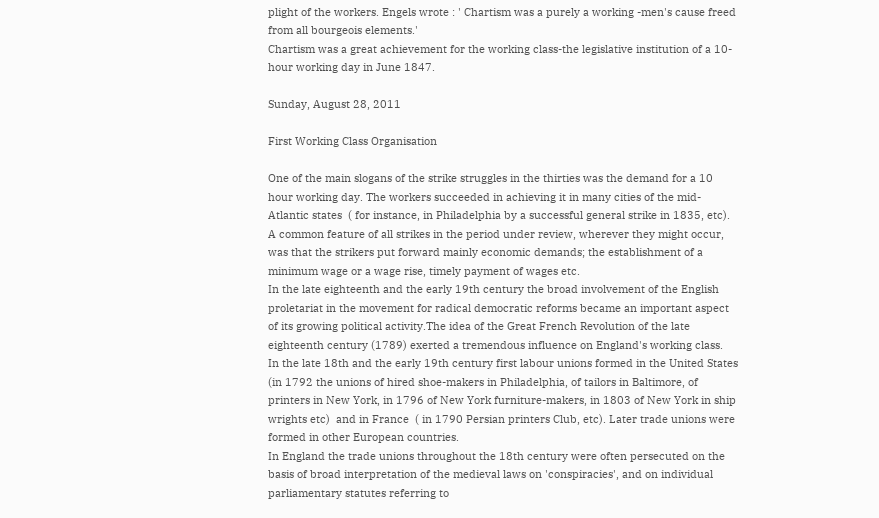plight of the workers. Engels wrote : ' Chartism was a purely a working -men's cause freed from all bourgeois elements.'
Chartism was a great achievement for the working class-the legislative institution of a 10-hour working day in June 1847.

Sunday, August 28, 2011

First Working Class Organisation

One of the main slogans of the strike struggles in the thirties was the demand for a 10 hour working day. The workers succeeded in achieving it in many cities of the mid-Atlantic states  ( for instance, in Philadelphia by a successful general strike in 1835, etc). A common feature of all strikes in the period under review, wherever they might occur, was that the strikers put forward mainly economic demands; the establishment of a minimum wage or a wage rise, timely payment of wages etc.
In the late eighteenth and the early 19th century the broad involvement of the English proletariat in the movement for radical democratic reforms became an important aspect of its growing political activity.The idea of the Great French Revolution of the late eighteenth century (1789) exerted a tremendous influence on England's working class.
In the late 18th and the early 19th century first labour unions formed in the United States (in 1792 the unions of hired shoe-makers in Philadelphia, of tailors in Baltimore, of printers in New York, in 1796 of New York furniture-makers, in 1803 of New York in ship wrights etc)  and in France  ( in 1790 Persian printers Club, etc). Later trade unions were formed in other European countries.
In England the trade unions throughout the 18th century were often persecuted on the basis of broad interpretation of the medieval laws on 'conspiracies', and on individual parliamentary statutes referring to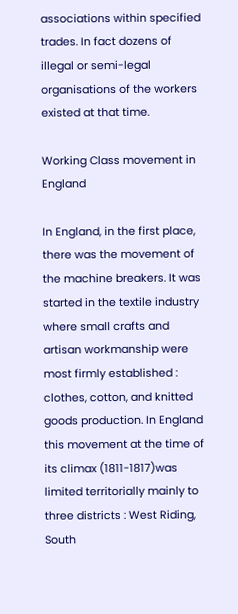associations within specified trades. In fact dozens of illegal or semi-legal organisations of the workers existed at that time.

Working Class movement in England

In England, in the first place, there was the movement of the machine breakers. It was started in the textile industry where small crafts and artisan workmanship were most firmly established : clothes, cotton, and knitted goods production. In England this movement at the time of its climax (1811-1817)was limited territorially mainly to three districts : West Riding, South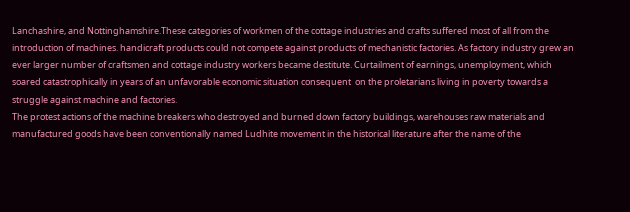Lanchashire, and Nottinghamshire.These categories of workmen of the cottage industries and crafts suffered most of all from the introduction of machines. handicraft products could not compete against products of mechanistic factories. As factory industry grew an ever larger number of craftsmen and cottage industry workers became destitute. Curtailment of earnings, unemployment, which soared catastrophically in years of an unfavorable economic situation consequent  on the proletarians living in poverty towards a struggle against machine and factories.
The protest actions of the machine breakers who destroyed and burned down factory buildings, warehouses raw materials and manufactured goods have been conventionally named Ludhite movement in the historical literature after the name of the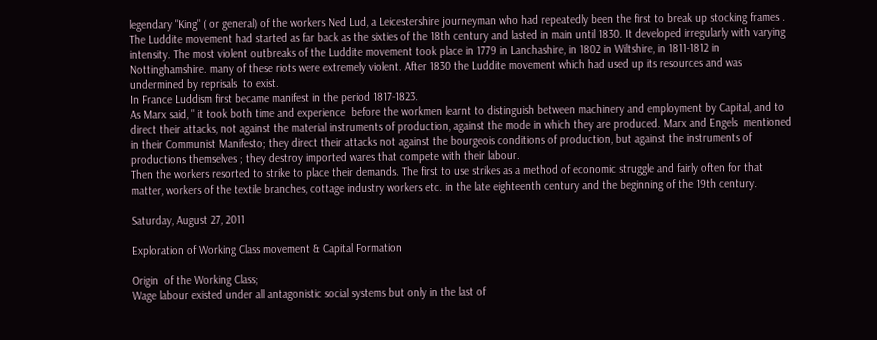legendary "King" ( or general) of the workers Ned Lud, a Leicestershire journeyman who had repeatedly been the first to break up stocking frames . The Luddite movement had started as far back as the sixties of the 18th century and lasted in main until 1830. It developed irregularly with varying intensity. The most violent outbreaks of the Luddite movement took place in 1779 in Lanchashire, in 1802 in Wiltshire, in 1811-1812 in Nottinghamshire. many of these riots were extremely violent. After 1830 the Luddite movement which had used up its resources and was undermined by reprisals  to exist.
In France Luddism first became manifest in the period 1817-1823.
As Marx said, " it took both time and experience  before the workmen learnt to distinguish between machinery and employment by Capital, and to direct their attacks, not against the material instruments of production, against the mode in which they are produced. Marx and Engels  mentioned in their Communist Manifesto; they direct their attacks not against the bourgeois conditions of production, but against the instruments of productions themselves ; they destroy imported wares that compete with their labour.
Then the workers resorted to strike to place their demands. The first to use strikes as a method of economic struggle and fairly often for that matter, workers of the textile branches, cottage industry workers etc. in the late eighteenth century and the beginning of the 19th century.

Saturday, August 27, 2011

Exploration of Working Class movement & Capital Formation

Origin  of the Working Class;
Wage labour existed under all antagonistic social systems but only in the last of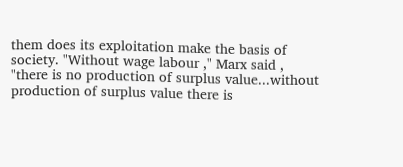them does its exploitation make the basis of society. "Without wage labour ," Marx said , "there is no production of surplus value...without production of surplus value there is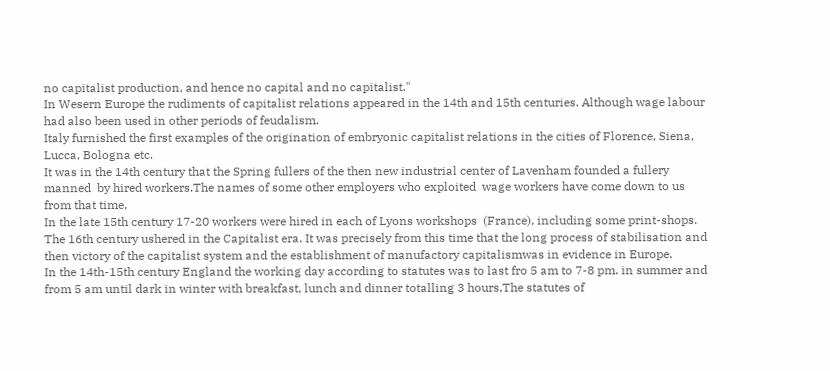no capitalist production, and hence no capital and no capitalist."
In Wesern Europe the rudiments of capitalist relations appeared in the 14th and 15th centuries. Although wage labour had also been used in other periods of feudalism.
Italy furnished the first examples of the origination of embryonic capitalist relations in the cities of Florence, Siena, Lucca, Bologna etc.
It was in the 14th century that the Spring fullers of the then new industrial center of Lavenham founded a fullery manned  by hired workers.The names of some other employers who exploited  wage workers have come down to us from that time,
In the late 15th century 17-20 workers were hired in each of Lyons workshops  (France), including some print-shops.
The 16th century ushered in the Capitalist era. It was precisely from this time that the long process of stabilisation and then victory of the capitalist system and the establishment of manufactory capitalismwas in evidence in Europe.
In the 14th-15th century England the working day according to statutes was to last fro 5 am to 7-8 pm. in summer and from 5 am until dark in winter with breakfast, lunch and dinner totalling 3 hours,The statutes of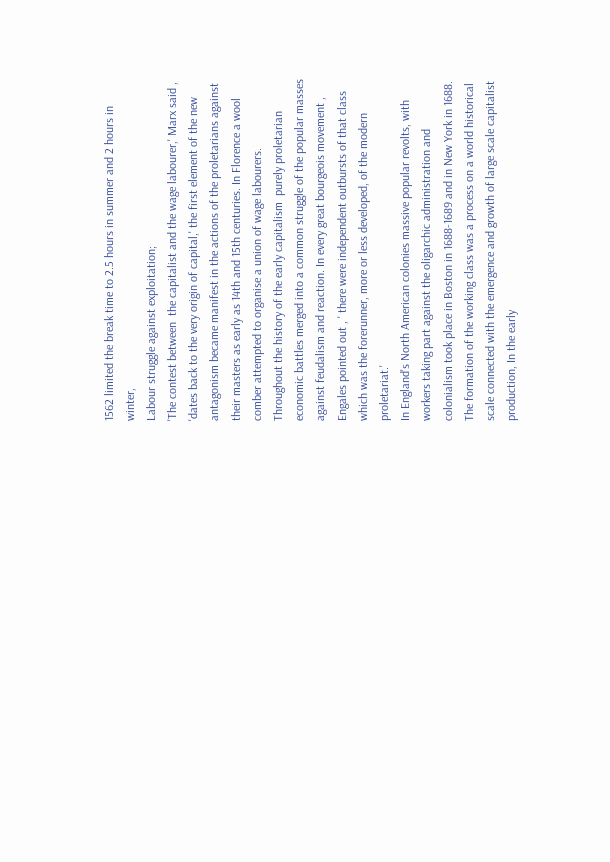1562 limited the break time to 2.5 hours in summer and 2 hours in winter,
Labour struggle against exploitation;
'The contest between  the capitalist and the wage labourer,' Marx said , 'dates back to the very origin of capital,' the first element of the new antagonism became manifest in the actions of the proletarians against their masters as early as 14th and 15th centuries. In Florence a wool comber attempted to organise a union of wage labourers.
Throughout the history of the early capitalism  purely proletarian economic battles merged into a common struggle of the popular masses against feudalism and reaction. In every great bourgeois movement , Engales pointed out , ' there were independent outbursts of that class which was the forerunner, more or less developed, of the modern proletariat.'
In England's North American colonies massive popular revolts, with workers taking part against the oligarchic administration and colonialism took place in Boston in 1688-1689 and in New York in 1688.
The formation of the working class was a process on a world historical scale connected with the emergence and growth of large scale capitalist production, In the early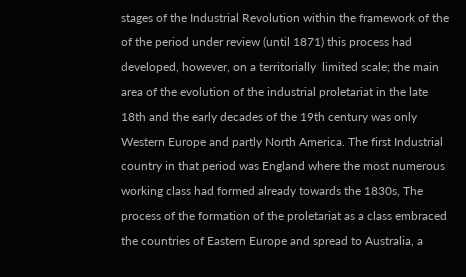stages of the Industrial Revolution within the framework of the of the period under review (until 1871) this process had developed, however, on a territorially  limited scale; the main area of the evolution of the industrial proletariat in the late 18th and the early decades of the 19th century was only Western Europe and partly North America. The first Industrial country in that period was England where the most numerous working class had formed already towards the 1830s, The process of the formation of the proletariat as a class embraced the countries of Eastern Europe and spread to Australia, a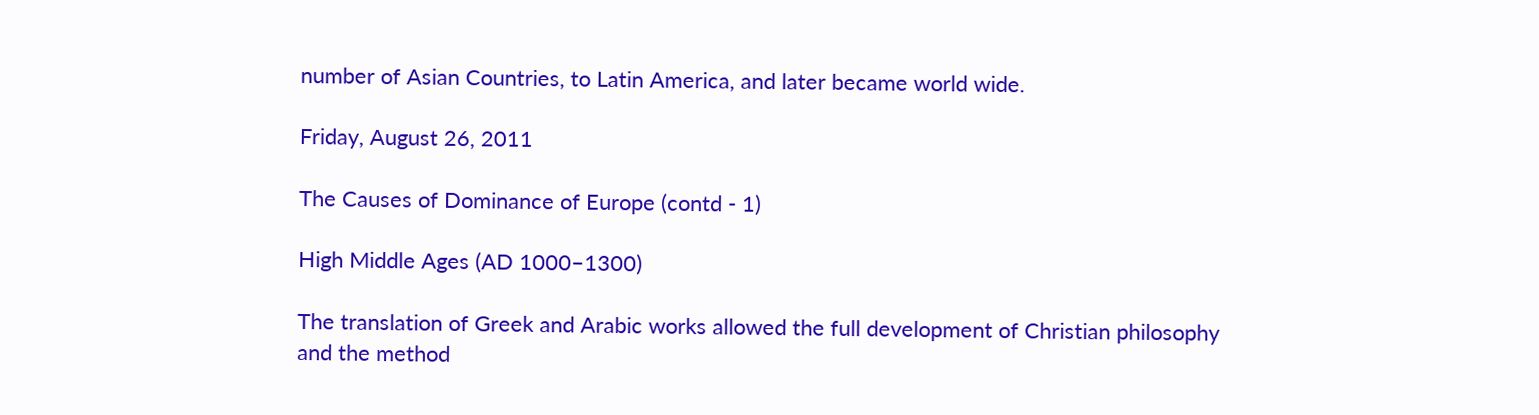number of Asian Countries, to Latin America, and later became world wide.

Friday, August 26, 2011

The Causes of Dominance of Europe (contd - 1)

High Middle Ages (AD 1000–1300)

The translation of Greek and Arabic works allowed the full development of Christian philosophy and the method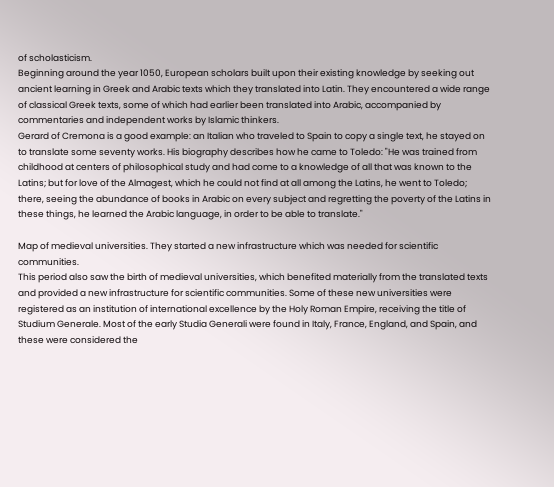of scholasticism.
Beginning around the year 1050, European scholars built upon their existing knowledge by seeking out ancient learning in Greek and Arabic texts which they translated into Latin. They encountered a wide range of classical Greek texts, some of which had earlier been translated into Arabic, accompanied by commentaries and independent works by Islamic thinkers.
Gerard of Cremona is a good example: an Italian who traveled to Spain to copy a single text, he stayed on to translate some seventy works. His biography describes how he came to Toledo: "He was trained from childhood at centers of philosophical study and had come to a knowledge of all that was known to the Latins; but for love of the Almagest, which he could not find at all among the Latins, he went to Toledo; there, seeing the abundance of books in Arabic on every subject and regretting the poverty of the Latins in these things, he learned the Arabic language, in order to be able to translate."

Map of medieval universities. They started a new infrastructure which was needed for scientific communities.
This period also saw the birth of medieval universities, which benefited materially from the translated texts and provided a new infrastructure for scientific communities. Some of these new universities were registered as an institution of international excellence by the Holy Roman Empire, receiving the title of Studium Generale. Most of the early Studia Generali were found in Italy, France, England, and Spain, and these were considered the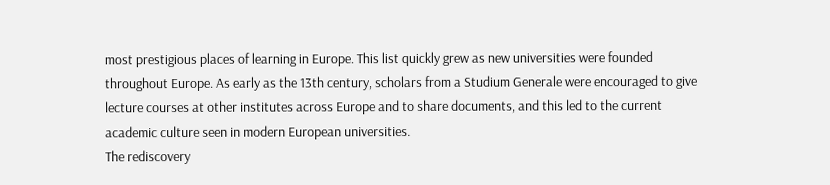most prestigious places of learning in Europe. This list quickly grew as new universities were founded throughout Europe. As early as the 13th century, scholars from a Studium Generale were encouraged to give lecture courses at other institutes across Europe and to share documents, and this led to the current academic culture seen in modern European universities.
The rediscovery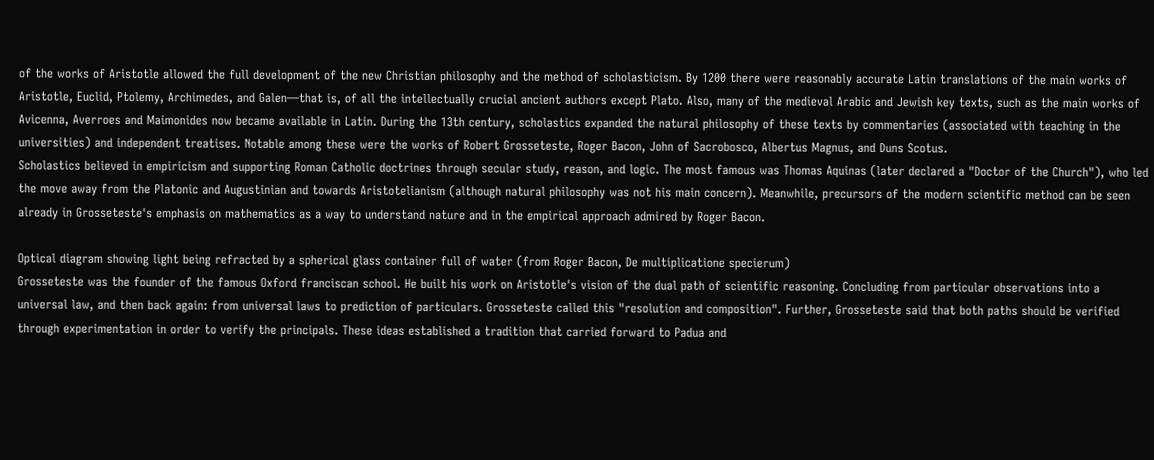of the works of Aristotle allowed the full development of the new Christian philosophy and the method of scholasticism. By 1200 there were reasonably accurate Latin translations of the main works of Aristotle, Euclid, Ptolemy, Archimedes, and Galen—that is, of all the intellectually crucial ancient authors except Plato. Also, many of the medieval Arabic and Jewish key texts, such as the main works of Avicenna, Averroes and Maimonides now became available in Latin. During the 13th century, scholastics expanded the natural philosophy of these texts by commentaries (associated with teaching in the universities) and independent treatises. Notable among these were the works of Robert Grosseteste, Roger Bacon, John of Sacrobosco, Albertus Magnus, and Duns Scotus.
Scholastics believed in empiricism and supporting Roman Catholic doctrines through secular study, reason, and logic. The most famous was Thomas Aquinas (later declared a "Doctor of the Church"), who led the move away from the Platonic and Augustinian and towards Aristotelianism (although natural philosophy was not his main concern). Meanwhile, precursors of the modern scientific method can be seen already in Grosseteste's emphasis on mathematics as a way to understand nature and in the empirical approach admired by Roger Bacon.

Optical diagram showing light being refracted by a spherical glass container full of water (from Roger Bacon, De multiplicatione specierum)
Grosseteste was the founder of the famous Oxford franciscan school. He built his work on Aristotle's vision of the dual path of scientific reasoning. Concluding from particular observations into a universal law, and then back again: from universal laws to prediction of particulars. Grosseteste called this "resolution and composition". Further, Grosseteste said that both paths should be verified through experimentation in order to verify the principals. These ideas established a tradition that carried forward to Padua and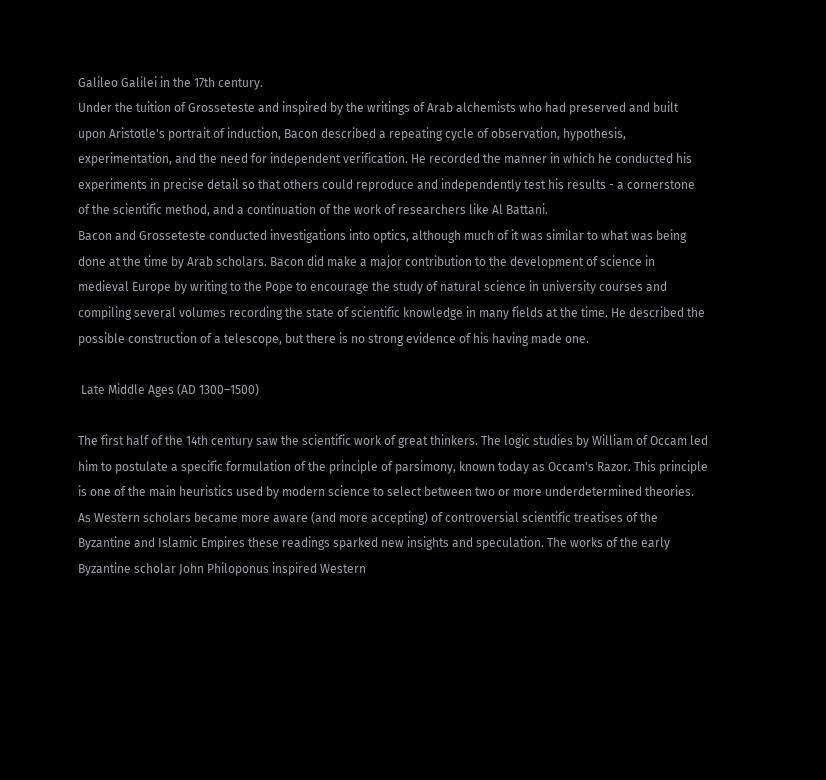Galileo Galilei in the 17th century.
Under the tuition of Grosseteste and inspired by the writings of Arab alchemists who had preserved and built upon Aristotle's portrait of induction, Bacon described a repeating cycle of observation, hypothesis, experimentation, and the need for independent verification. He recorded the manner in which he conducted his experiments in precise detail so that others could reproduce and independently test his results - a cornerstone of the scientific method, and a continuation of the work of researchers like Al Battani.
Bacon and Grosseteste conducted investigations into optics, although much of it was similar to what was being done at the time by Arab scholars. Bacon did make a major contribution to the development of science in medieval Europe by writing to the Pope to encourage the study of natural science in university courses and compiling several volumes recording the state of scientific knowledge in many fields at the time. He described the possible construction of a telescope, but there is no strong evidence of his having made one.

 Late Middle Ages (AD 1300–1500)

The first half of the 14th century saw the scientific work of great thinkers. The logic studies by William of Occam led him to postulate a specific formulation of the principle of parsimony, known today as Occam's Razor. This principle is one of the main heuristics used by modern science to select between two or more underdetermined theories.
As Western scholars became more aware (and more accepting) of controversial scientific treatises of the Byzantine and Islamic Empires these readings sparked new insights and speculation. The works of the early Byzantine scholar John Philoponus inspired Western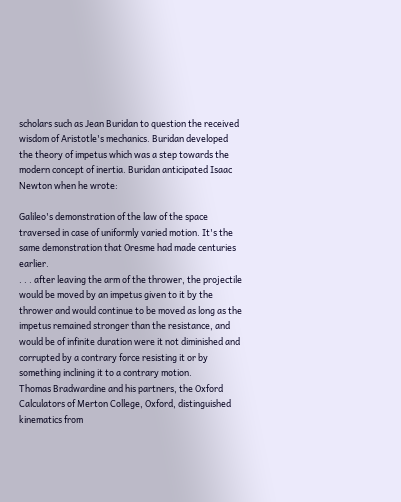scholars such as Jean Buridan to question the received wisdom of Aristotle's mechanics. Buridan developed the theory of impetus which was a step towards the modern concept of inertia. Buridan anticipated Isaac Newton when he wrote:

Galileo's demonstration of the law of the space traversed in case of uniformly varied motion. It's the same demonstration that Oresme had made centuries earlier.
. . . after leaving the arm of the thrower, the projectile would be moved by an impetus given to it by the thrower and would continue to be moved as long as the impetus remained stronger than the resistance, and would be of infinite duration were it not diminished and corrupted by a contrary force resisting it or by something inclining it to a contrary motion.
Thomas Bradwardine and his partners, the Oxford Calculators of Merton College, Oxford, distinguished kinematics from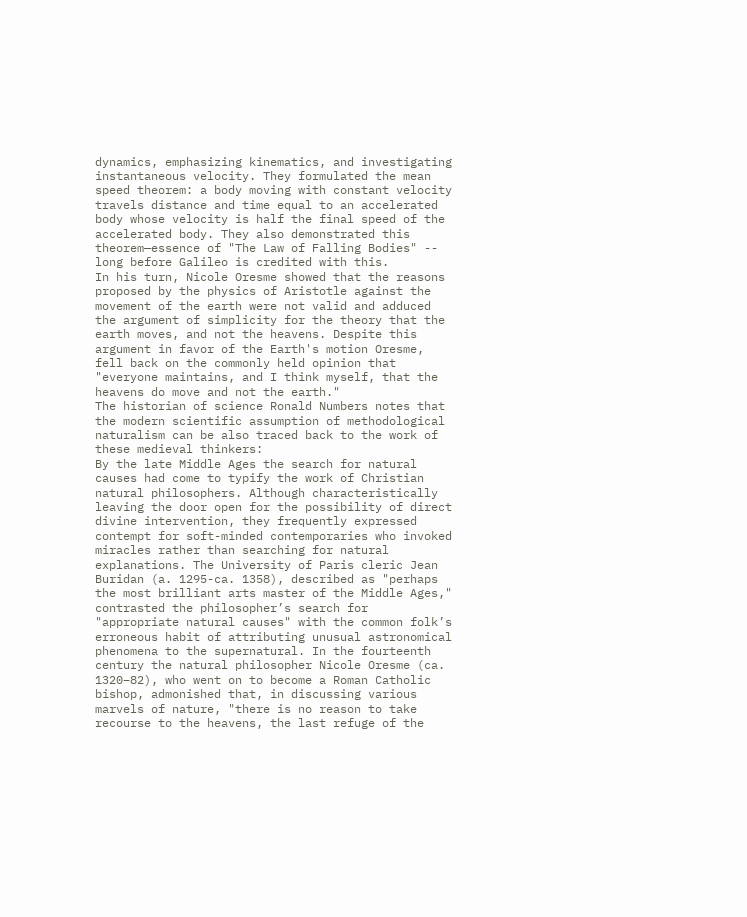dynamics, emphasizing kinematics, and investigating instantaneous velocity. They formulated the mean speed theorem: a body moving with constant velocity travels distance and time equal to an accelerated body whose velocity is half the final speed of the accelerated body. They also demonstrated this theorem—essence of "The Law of Falling Bodies" -- long before Galileo is credited with this.
In his turn, Nicole Oresme showed that the reasons proposed by the physics of Aristotle against the movement of the earth were not valid and adduced the argument of simplicity for the theory that the earth moves, and not the heavens. Despite this argument in favor of the Earth's motion Oresme, fell back on the commonly held opinion that "everyone maintains, and I think myself, that the heavens do move and not the earth."
The historian of science Ronald Numbers notes that the modern scientific assumption of methodological naturalism can be also traced back to the work of these medieval thinkers:
By the late Middle Ages the search for natural causes had come to typify the work of Christian natural philosophers. Although characteristically leaving the door open for the possibility of direct divine intervention, they frequently expressed contempt for soft-minded contemporaries who invoked miracles rather than searching for natural explanations. The University of Paris cleric Jean Buridan (a. 1295-ca. 1358), described as "perhaps the most brilliant arts master of the Middle Ages," contrasted the philosopher’s search for "appropriate natural causes" with the common folk’s erroneous habit of attributing unusual astronomical phenomena to the supernatural. In the fourteenth century the natural philosopher Nicole Oresme (ca. 1320–82), who went on to become a Roman Catholic bishop, admonished that, in discussing various marvels of nature, "there is no reason to take recourse to the heavens, the last refuge of the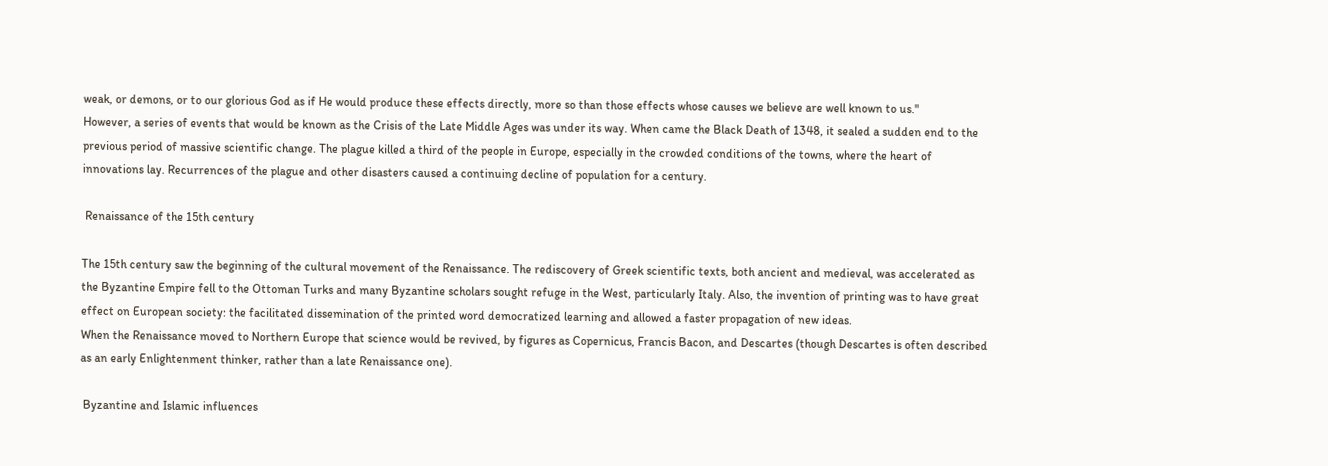weak, or demons, or to our glorious God as if He would produce these effects directly, more so than those effects whose causes we believe are well known to us."
However, a series of events that would be known as the Crisis of the Late Middle Ages was under its way. When came the Black Death of 1348, it sealed a sudden end to the previous period of massive scientific change. The plague killed a third of the people in Europe, especially in the crowded conditions of the towns, where the heart of innovations lay. Recurrences of the plague and other disasters caused a continuing decline of population for a century.

 Renaissance of the 15th century

The 15th century saw the beginning of the cultural movement of the Renaissance. The rediscovery of Greek scientific texts, both ancient and medieval, was accelerated as the Byzantine Empire fell to the Ottoman Turks and many Byzantine scholars sought refuge in the West, particularly Italy. Also, the invention of printing was to have great effect on European society: the facilitated dissemination of the printed word democratized learning and allowed a faster propagation of new ideas.
When the Renaissance moved to Northern Europe that science would be revived, by figures as Copernicus, Francis Bacon, and Descartes (though Descartes is often described as an early Enlightenment thinker, rather than a late Renaissance one).

 Byzantine and Islamic influences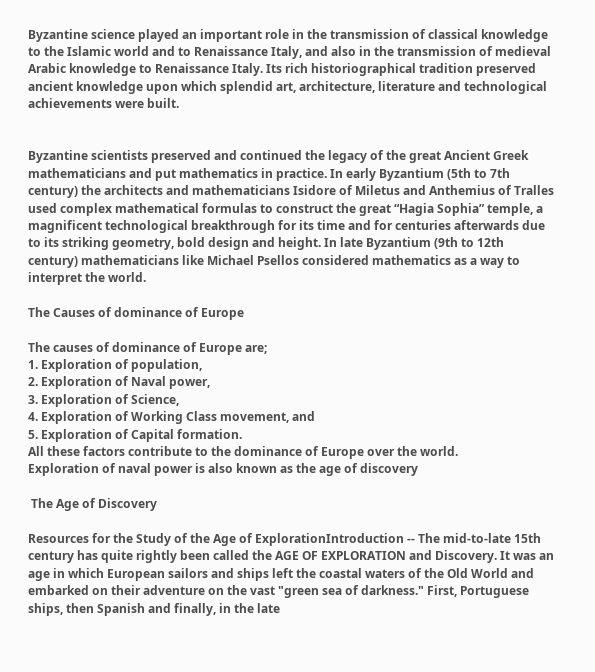Byzantine science played an important role in the transmission of classical knowledge to the Islamic world and to Renaissance Italy, and also in the transmission of medieval Arabic knowledge to Renaissance Italy. Its rich historiographical tradition preserved ancient knowledge upon which splendid art, architecture, literature and technological achievements were built.


Byzantine scientists preserved and continued the legacy of the great Ancient Greek mathematicians and put mathematics in practice. In early Byzantium (5th to 7th century) the architects and mathematicians Isidore of Miletus and Anthemius of Tralles used complex mathematical formulas to construct the great “Hagia Sophia” temple, a magnificent technological breakthrough for its time and for centuries afterwards due to its striking geometry, bold design and height. In late Byzantium (9th to 12th century) mathematicians like Michael Psellos considered mathematics as a way to interpret the world.

The Causes of dominance of Europe

The causes of dominance of Europe are;
1. Exploration of population,
2. Exploration of Naval power,
3. Exploration of Science,
4. Exploration of Working Class movement, and
5. Exploration of Capital formation.
All these factors contribute to the dominance of Europe over the world.
Exploration of naval power is also known as the age of discovery

 The Age of Discovery

Resources for the Study of the Age of ExplorationIntroduction -- The mid-to-late 15th century has quite rightly been called the AGE OF EXPLORATION and Discovery. It was an age in which European sailors and ships left the coastal waters of the Old World and embarked on their adventure on the vast "green sea of darkness." First, Portuguese ships, then Spanish and finally, in the late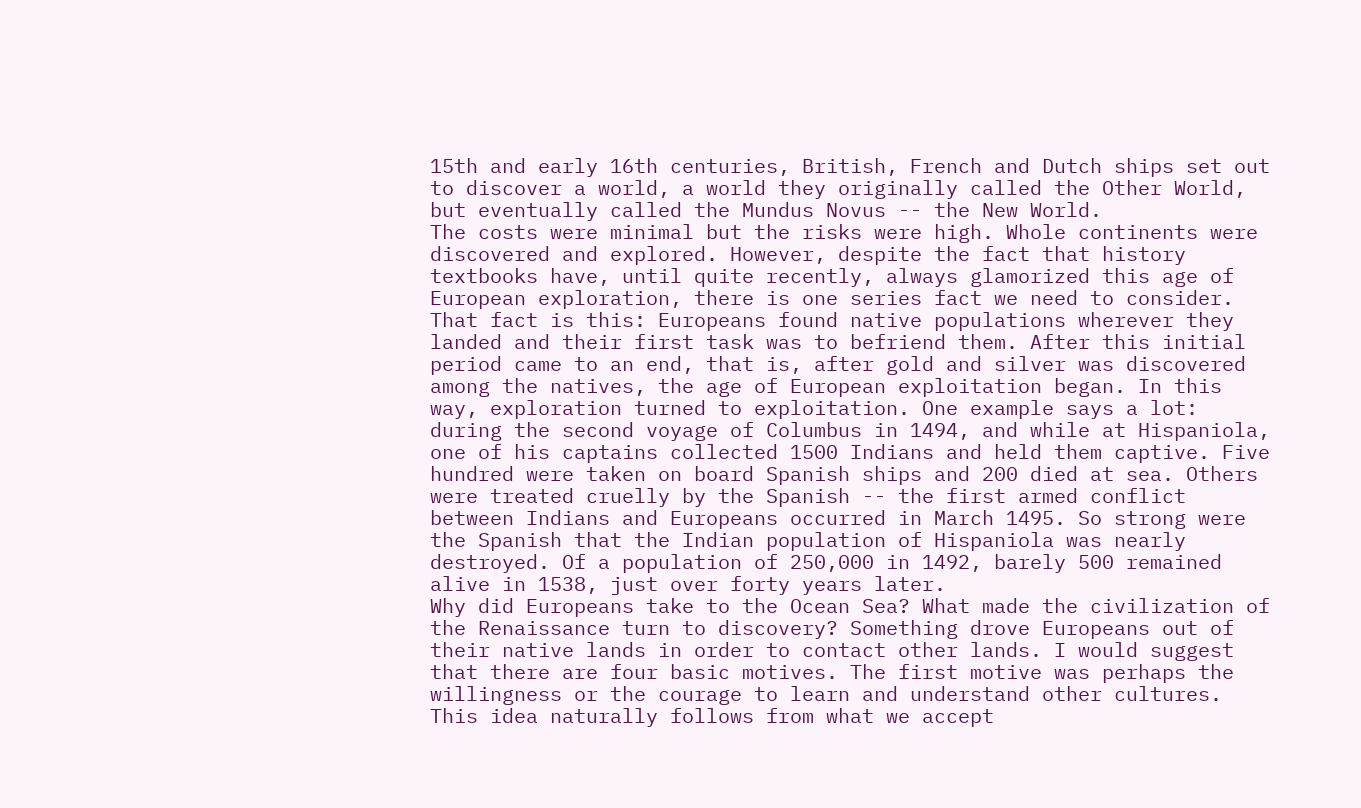15th and early 16th centuries, British, French and Dutch ships set out to discover a world, a world they originally called the Other World, but eventually called the Mundus Novus -- the New World.
The costs were minimal but the risks were high. Whole continents were discovered and explored. However, despite the fact that history textbooks have, until quite recently, always glamorized this age of European exploration, there is one series fact we need to consider. That fact is this: Europeans found native populations wherever they landed and their first task was to befriend them. After this initial period came to an end, that is, after gold and silver was discovered among the natives, the age of European exploitation began. In this way, exploration turned to exploitation. One example says a lot: during the second voyage of Columbus in 1494, and while at Hispaniola, one of his captains collected 1500 Indians and held them captive. Five hundred were taken on board Spanish ships and 200 died at sea. Others were treated cruelly by the Spanish -- the first armed conflict between Indians and Europeans occurred in March 1495. So strong were the Spanish that the Indian population of Hispaniola was nearly destroyed. Of a population of 250,000 in 1492, barely 500 remained alive in 1538, just over forty years later.
Why did Europeans take to the Ocean Sea? What made the civilization of the Renaissance turn to discovery? Something drove Europeans out of their native lands in order to contact other lands. I would suggest that there are four basic motives. The first motive was perhaps the willingness or the courage to learn and understand other cultures. This idea naturally follows from what we accept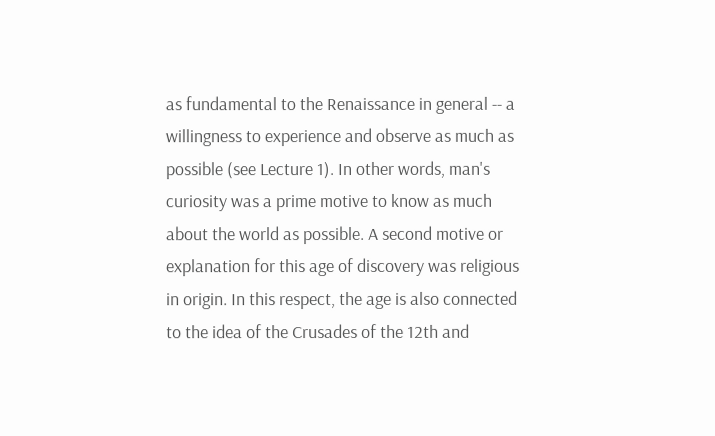as fundamental to the Renaissance in general -- a willingness to experience and observe as much as possible (see Lecture 1). In other words, man's curiosity was a prime motive to know as much about the world as possible. A second motive or explanation for this age of discovery was religious in origin. In this respect, the age is also connected to the idea of the Crusades of the 12th and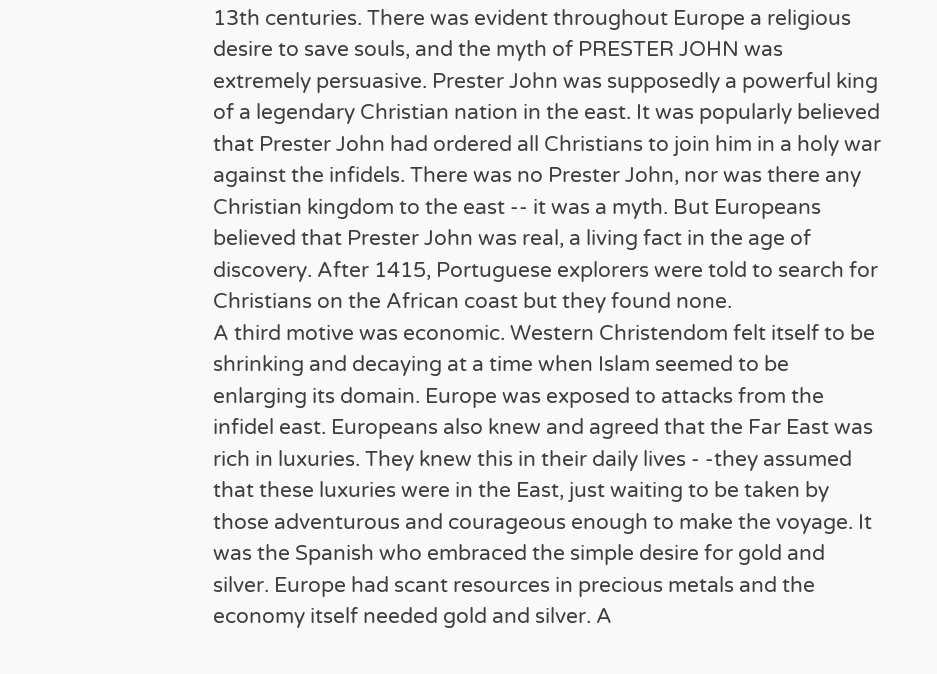13th centuries. There was evident throughout Europe a religious desire to save souls, and the myth of PRESTER JOHN was extremely persuasive. Prester John was supposedly a powerful king of a legendary Christian nation in the east. It was popularly believed that Prester John had ordered all Christians to join him in a holy war against the infidels. There was no Prester John, nor was there any Christian kingdom to the east -- it was a myth. But Europeans believed that Prester John was real, a living fact in the age of discovery. After 1415, Portuguese explorers were told to search for Christians on the African coast but they found none.
A third motive was economic. Western Christendom felt itself to be shrinking and decaying at a time when Islam seemed to be enlarging its domain. Europe was exposed to attacks from the infidel east. Europeans also knew and agreed that the Far East was rich in luxuries. They knew this in their daily lives - -they assumed that these luxuries were in the East, just waiting to be taken by those adventurous and courageous enough to make the voyage. It was the Spanish who embraced the simple desire for gold and silver. Europe had scant resources in precious metals and the economy itself needed gold and silver. A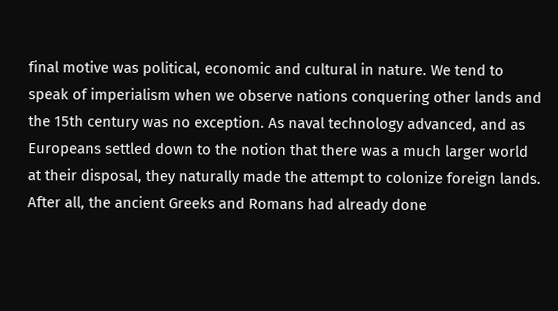final motive was political, economic and cultural in nature. We tend to speak of imperialism when we observe nations conquering other lands and the 15th century was no exception. As naval technology advanced, and as Europeans settled down to the notion that there was a much larger world at their disposal, they naturally made the attempt to colonize foreign lands. After all, the ancient Greeks and Romans had already done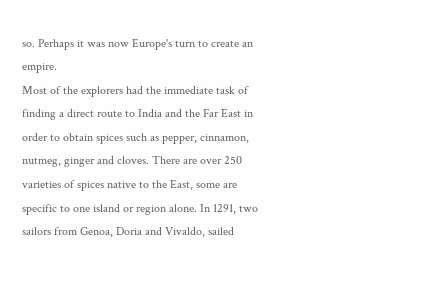so. Perhaps it was now Europe's turn to create an empire.
Most of the explorers had the immediate task of finding a direct route to India and the Far East in order to obtain spices such as pepper, cinnamon, nutmeg, ginger and cloves. There are over 250 varieties of spices native to the East, some are specific to one island or region alone. In 1291, two sailors from Genoa, Doria and Vivaldo, sailed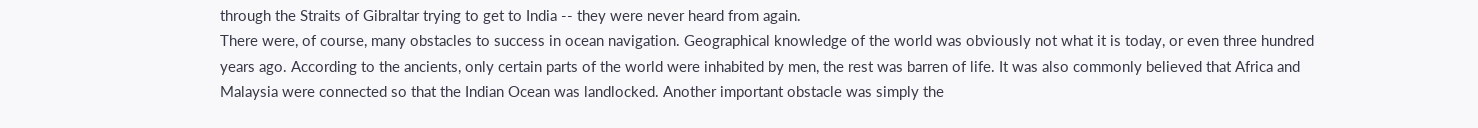through the Straits of Gibraltar trying to get to India -- they were never heard from again.
There were, of course, many obstacles to success in ocean navigation. Geographical knowledge of the world was obviously not what it is today, or even three hundred years ago. According to the ancients, only certain parts of the world were inhabited by men, the rest was barren of life. It was also commonly believed that Africa and Malaysia were connected so that the Indian Ocean was landlocked. Another important obstacle was simply the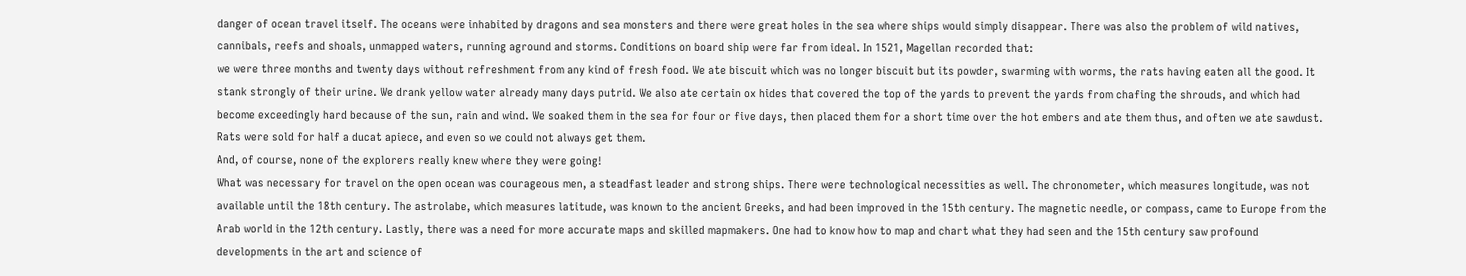danger of ocean travel itself. The oceans were inhabited by dragons and sea monsters and there were great holes in the sea where ships would simply disappear. There was also the problem of wild natives, cannibals, reefs and shoals, unmapped waters, running aground and storms. Conditions on board ship were far from ideal. In 1521, Magellan recorded that:
we were three months and twenty days without refreshment from any kind of fresh food. We ate biscuit which was no longer biscuit but its powder, swarming with worms, the rats having eaten all the good. It stank strongly of their urine. We drank yellow water already many days putrid. We also ate certain ox hides that covered the top of the yards to prevent the yards from chafing the shrouds, and which had become exceedingly hard because of the sun, rain and wind. We soaked them in the sea for four or five days, then placed them for a short time over the hot embers and ate them thus, and often we ate sawdust. Rats were sold for half a ducat apiece, and even so we could not always get them.
And, of course, none of the explorers really knew where they were going!
What was necessary for travel on the open ocean was courageous men, a steadfast leader and strong ships. There were technological necessities as well. The chronometer, which measures longitude, was not available until the 18th century. The astrolabe, which measures latitude, was known to the ancient Greeks, and had been improved in the 15th century. The magnetic needle, or compass, came to Europe from the Arab world in the 12th century. Lastly, there was a need for more accurate maps and skilled mapmakers. One had to know how to map and chart what they had seen and the 15th century saw profound developments in the art and science of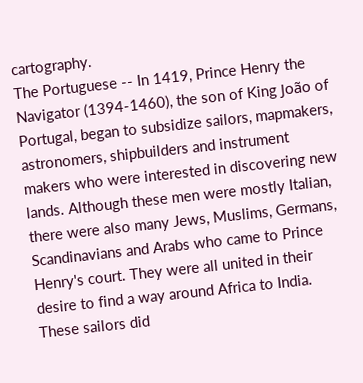cartography.
The Portuguese -- In 1419, Prince Henry the Navigator (1394-1460), the son of King João of Portugal, began to subsidize sailors, mapmakers, astronomers, shipbuilders and instrument makers who were interested in discovering new lands. Although these men were mostly Italian, there were also many Jews, Muslims, Germans, Scandinavians and Arabs who came to Prince Henry's court. They were all united in their desire to find a way around Africa to India. These sailors did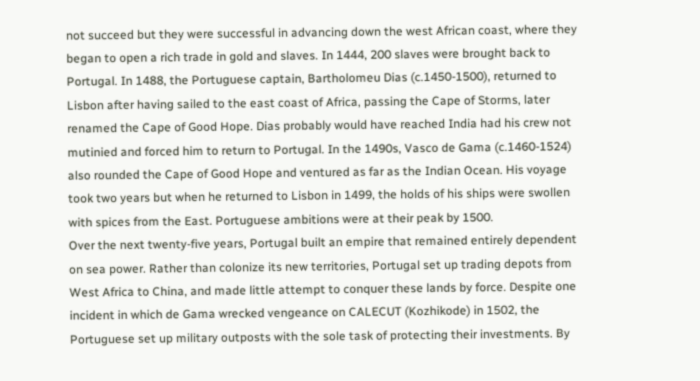not succeed but they were successful in advancing down the west African coast, where they began to open a rich trade in gold and slaves. In 1444, 200 slaves were brought back to Portugal. In 1488, the Portuguese captain, Bartholomeu Dias (c.1450-1500), returned to Lisbon after having sailed to the east coast of Africa, passing the Cape of Storms, later renamed the Cape of Good Hope. Dias probably would have reached India had his crew not mutinied and forced him to return to Portugal. In the 1490s, Vasco de Gama (c.1460-1524) also rounded the Cape of Good Hope and ventured as far as the Indian Ocean. His voyage took two years but when he returned to Lisbon in 1499, the holds of his ships were swollen with spices from the East. Portuguese ambitions were at their peak by 1500.
Over the next twenty-five years, Portugal built an empire that remained entirely dependent on sea power. Rather than colonize its new territories, Portugal set up trading depots from West Africa to China, and made little attempt to conquer these lands by force. Despite one incident in which de Gama wrecked vengeance on CALECUT (Kozhikode) in 1502, the Portuguese set up military outposts with the sole task of protecting their investments. By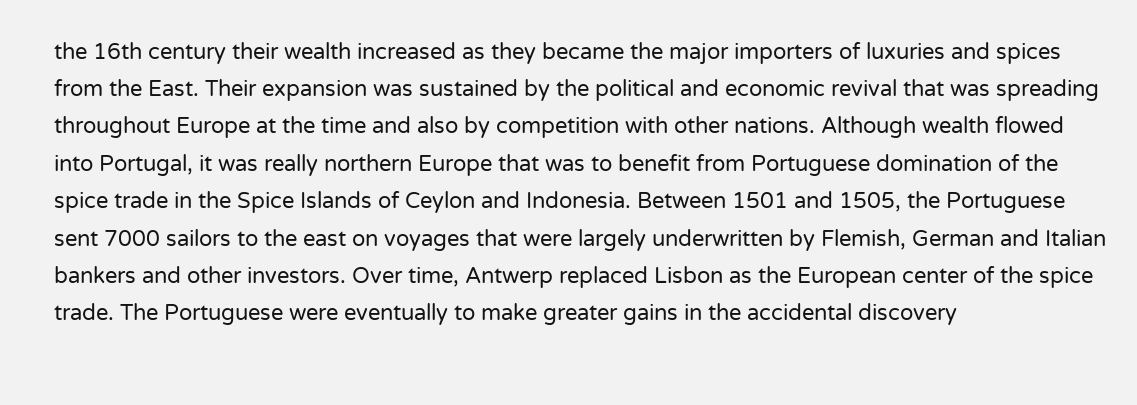the 16th century their wealth increased as they became the major importers of luxuries and spices from the East. Their expansion was sustained by the political and economic revival that was spreading throughout Europe at the time and also by competition with other nations. Although wealth flowed into Portugal, it was really northern Europe that was to benefit from Portuguese domination of the spice trade in the Spice Islands of Ceylon and Indonesia. Between 1501 and 1505, the Portuguese sent 7000 sailors to the east on voyages that were largely underwritten by Flemish, German and Italian bankers and other investors. Over time, Antwerp replaced Lisbon as the European center of the spice trade. The Portuguese were eventually to make greater gains in the accidental discovery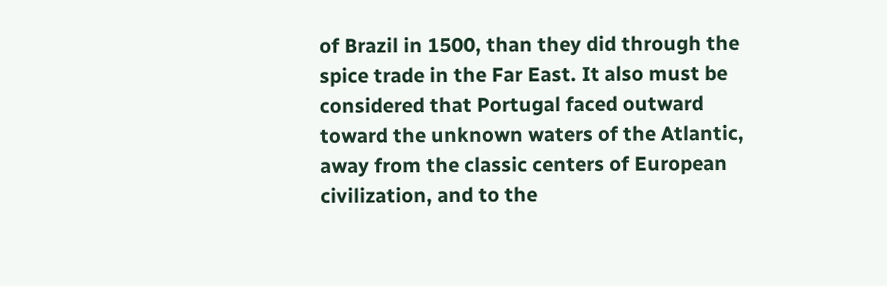of Brazil in 1500, than they did through the spice trade in the Far East. It also must be considered that Portugal faced outward toward the unknown waters of the Atlantic, away from the classic centers of European civilization, and to the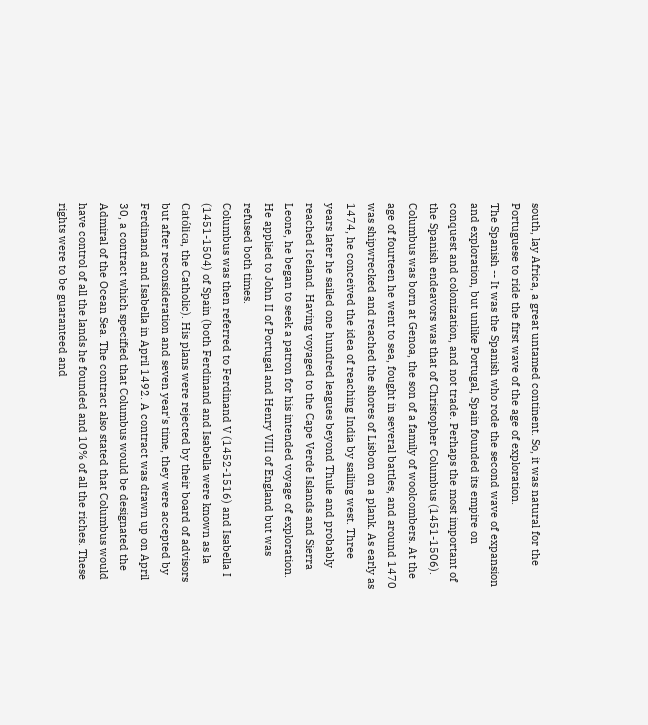south, lay Africa, a great untamed continent. So, it was natural for the Portuguese to ride the first wave of the age of exploration.
The Spanish -- It was the Spanish who rode the second wave of expansion and exploration, but unlike Portugal, Spain founded its empire on conquest and colonization, and not trade. Perhaps the most important of the Spanish endeavors was that of Christopher Columbus (1451-1506).
Columbus was born at Genoa, the son of a family of woolcombers. At the age of fourteen he went to sea, fought in several battles, and around 1470 was shipwrecked and reached the shores of Lisbon on a plank. As early as 1474, he conceived the idea of reaching India by sailing west. Three years later he sailed one hundred leagues beyond Thule and probably reached Iceland. Having voyaged to the Cape Verde Islands and Sierra Leone, he began to seek a patron for his intended voyage of exploration. He applied to John II of Portugal and Henry VIII of England but was refused both times.
Columbus was then referred to Ferdinand V (1452-1516) and Isabella I (1451-1504) of Spain (both Ferdinand and Isabella were known as la Católica, the Catholic). His plans were rejected by their board of advisors but after reconsideration and seven year's time, they were accepted by Ferdinand and Isabella in April 1492. A contract was drawn up on April 30, a contract which specified that Columbus would be designated the Admiral of the Ocean Sea. The contract also stated that Columbus would have control of all the lands he founded and 10% of all the riches. These rights were to be guaranteed and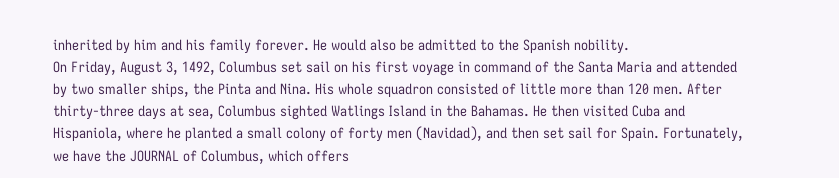inherited by him and his family forever. He would also be admitted to the Spanish nobility.
On Friday, August 3, 1492, Columbus set sail on his first voyage in command of the Santa Maria and attended by two smaller ships, the Pinta and Nina. His whole squadron consisted of little more than 120 men. After thirty-three days at sea, Columbus sighted Watlings Island in the Bahamas. He then visited Cuba and Hispaniola, where he planted a small colony of forty men (Navidad), and then set sail for Spain. Fortunately, we have the JOURNAL of Columbus, which offers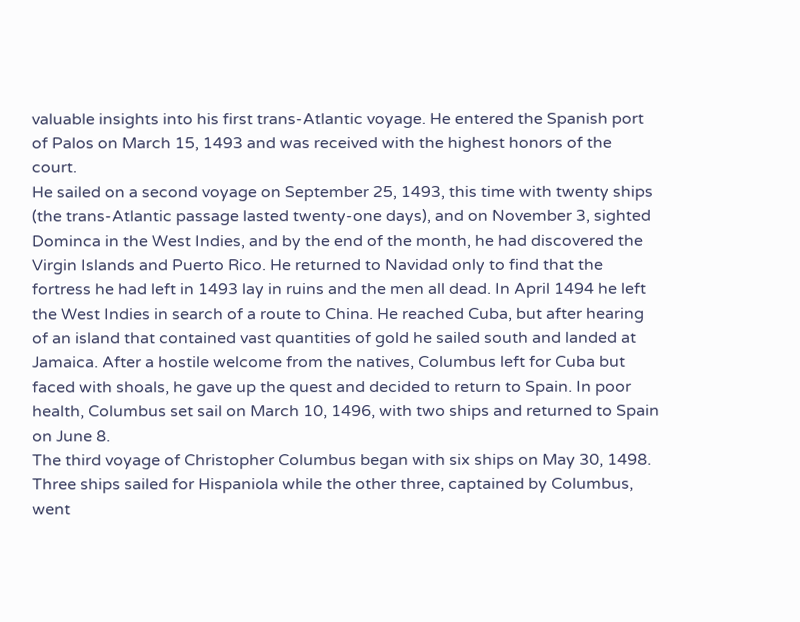valuable insights into his first trans-Atlantic voyage. He entered the Spanish port of Palos on March 15, 1493 and was received with the highest honors of the court.
He sailed on a second voyage on September 25, 1493, this time with twenty ships (the trans-Atlantic passage lasted twenty-one days), and on November 3, sighted Dominca in the West Indies, and by the end of the month, he had discovered the Virgin Islands and Puerto Rico. He returned to Navidad only to find that the fortress he had left in 1493 lay in ruins and the men all dead. In April 1494 he left the West Indies in search of a route to China. He reached Cuba, but after hearing of an island that contained vast quantities of gold he sailed south and landed at Jamaica. After a hostile welcome from the natives, Columbus left for Cuba but faced with shoals, he gave up the quest and decided to return to Spain. In poor health, Columbus set sail on March 10, 1496, with two ships and returned to Spain on June 8.
The third voyage of Christopher Columbus began with six ships on May 30, 1498. Three ships sailed for Hispaniola while the other three, captained by Columbus, went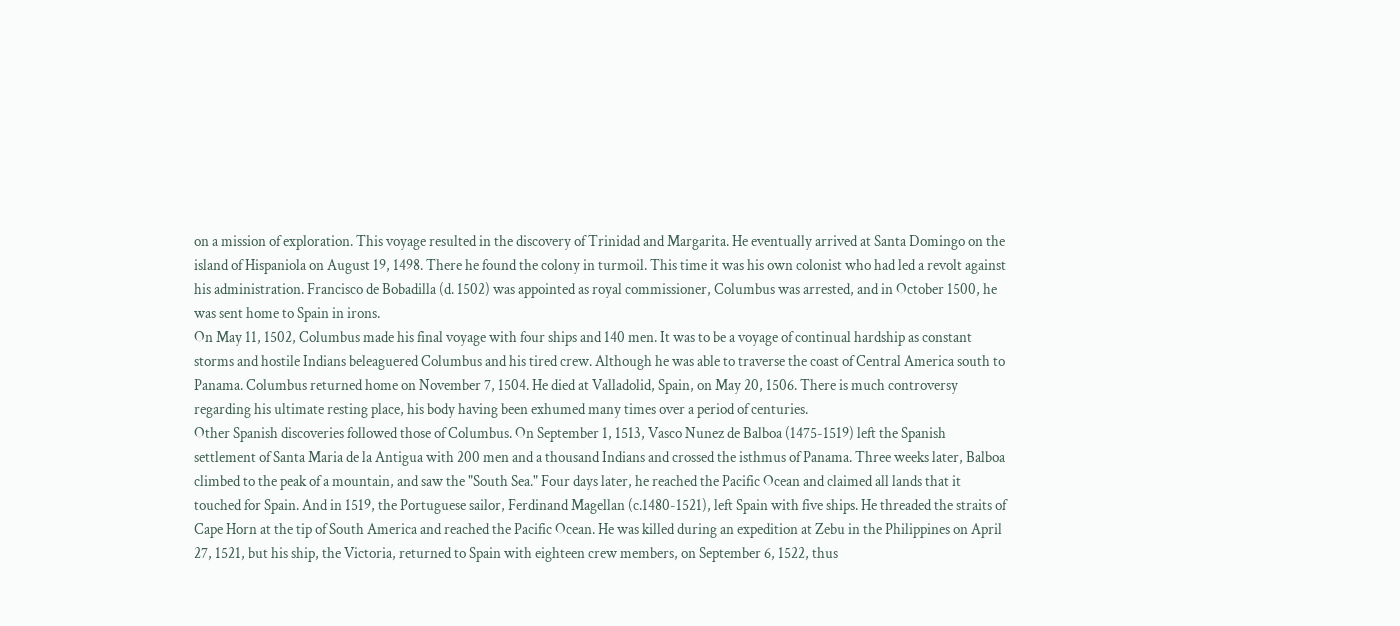on a mission of exploration. This voyage resulted in the discovery of Trinidad and Margarita. He eventually arrived at Santa Domingo on the island of Hispaniola on August 19, 1498. There he found the colony in turmoil. This time it was his own colonist who had led a revolt against his administration. Francisco de Bobadilla (d. 1502) was appointed as royal commissioner, Columbus was arrested, and in October 1500, he was sent home to Spain in irons.
On May 11, 1502, Columbus made his final voyage with four ships and 140 men. It was to be a voyage of continual hardship as constant storms and hostile Indians beleaguered Columbus and his tired crew. Although he was able to traverse the coast of Central America south to Panama. Columbus returned home on November 7, 1504. He died at Valladolid, Spain, on May 20, 1506. There is much controversy regarding his ultimate resting place, his body having been exhumed many times over a period of centuries.
Other Spanish discoveries followed those of Columbus. On September 1, 1513, Vasco Nunez de Balboa (1475-1519) left the Spanish settlement of Santa Maria de la Antigua with 200 men and a thousand Indians and crossed the isthmus of Panama. Three weeks later, Balboa climbed to the peak of a mountain, and saw the "South Sea." Four days later, he reached the Pacific Ocean and claimed all lands that it touched for Spain. And in 1519, the Portuguese sailor, Ferdinand Magellan (c.1480-1521), left Spain with five ships. He threaded the straits of Cape Horn at the tip of South America and reached the Pacific Ocean. He was killed during an expedition at Zebu in the Philippines on April 27, 1521, but his ship, the Victoria, returned to Spain with eighteen crew members, on September 6, 1522, thus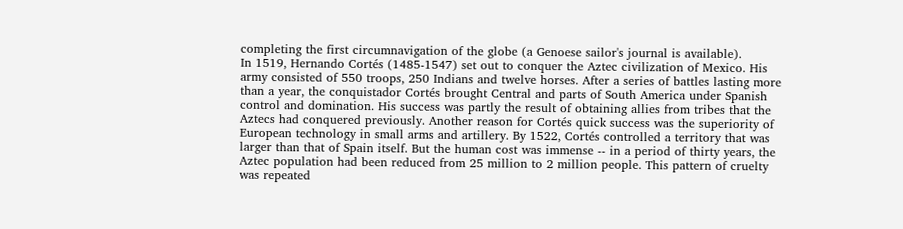completing the first circumnavigation of the globe (a Genoese sailor's journal is available).
In 1519, Hernando Cortés (1485-1547) set out to conquer the Aztec civilization of Mexico. His army consisted of 550 troops, 250 Indians and twelve horses. After a series of battles lasting more than a year, the conquistador Cortés brought Central and parts of South America under Spanish control and domination. His success was partly the result of obtaining allies from tribes that the Aztecs had conquered previously. Another reason for Cortés quick success was the superiority of European technology in small arms and artillery. By 1522, Cortés controlled a territory that was larger than that of Spain itself. But the human cost was immense -- in a period of thirty years, the Aztec population had been reduced from 25 million to 2 million people. This pattern of cruelty was repeated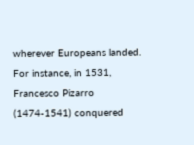wherever Europeans landed. For instance, in 1531, Francesco Pizarro (1474-1541) conquered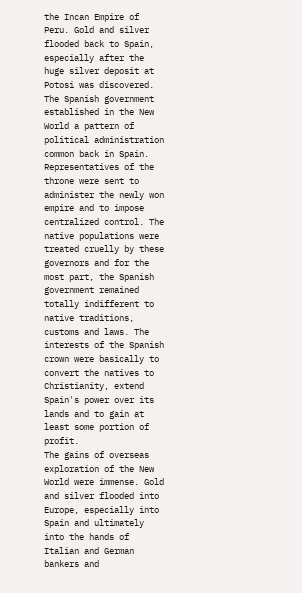the Incan Empire of Peru. Gold and silver flooded back to Spain, especially after the huge silver deposit at Potosi was discovered.
The Spanish government established in the New World a pattern of political administration common back in Spain. Representatives of the throne were sent to administer the newly won empire and to impose centralized control. The native populations were treated cruelly by these governors and for the most part, the Spanish government remained totally indifferent to native traditions, customs and laws. The interests of the Spanish crown were basically to convert the natives to Christianity, extend Spain's power over its lands and to gain at least some portion of profit.
The gains of overseas exploration of the New World were immense. Gold and silver flooded into Europe, especially into Spain and ultimately into the hands of Italian and German bankers and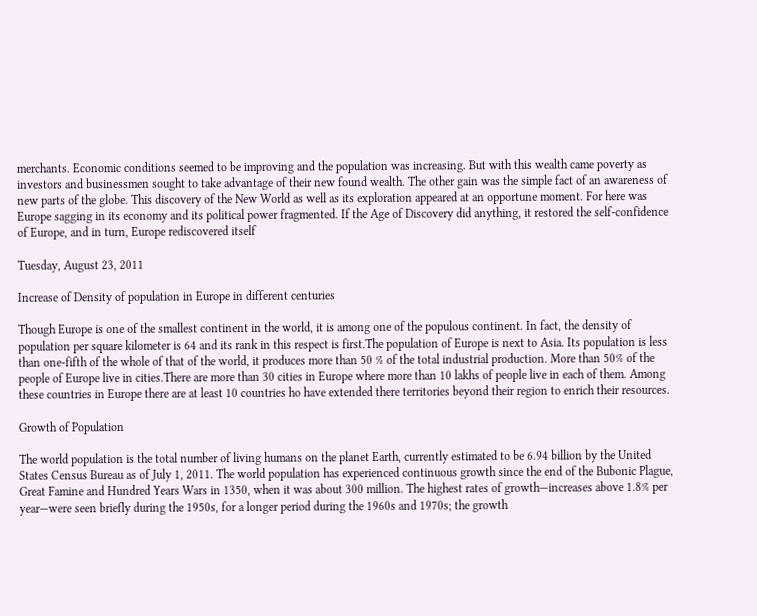merchants. Economic conditions seemed to be improving and the population was increasing. But with this wealth came poverty as investors and businessmen sought to take advantage of their new found wealth. The other gain was the simple fact of an awareness of new parts of the globe. This discovery of the New World as well as its exploration appeared at an opportune moment. For here was Europe sagging in its economy and its political power fragmented. If the Age of Discovery did anything, it restored the self-confidence of Europe, and in turn, Europe rediscovered itself

Tuesday, August 23, 2011

Increase of Density of population in Europe in different centuries

Though Europe is one of the smallest continent in the world, it is among one of the populous continent. In fact, the density of population per square kilometer is 64 and its rank in this respect is first.The population of Europe is next to Asia. Its population is less than one-fifth of the whole of that of the world, it produces more than 50 % of the total industrial production. More than 50% of the people of Europe live in cities.There are more than 30 cities in Europe where more than 10 lakhs of people live in each of them. Among these countries in Europe there are at least 10 countries ho have extended there territories beyond their region to enrich their resources.

Growth of Population

The world population is the total number of living humans on the planet Earth, currently estimated to be 6.94 billion by the United States Census Bureau as of July 1, 2011. The world population has experienced continuous growth since the end of the Bubonic Plague, Great Famine and Hundred Years Wars in 1350, when it was about 300 million. The highest rates of growth—increases above 1.8% per year—were seen briefly during the 1950s, for a longer period during the 1960s and 1970s; the growth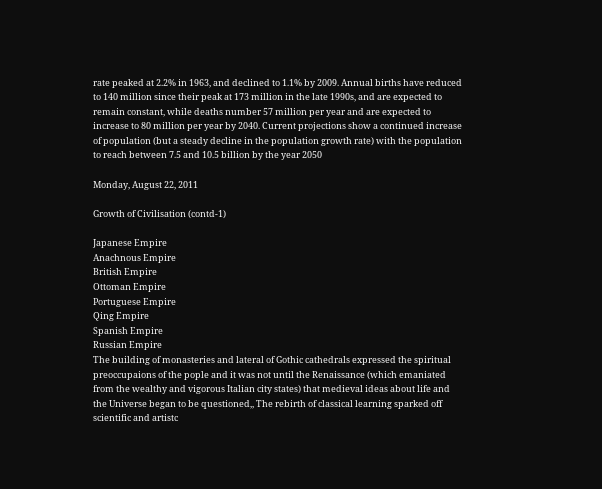rate peaked at 2.2% in 1963, and declined to 1.1% by 2009. Annual births have reduced to 140 million since their peak at 173 million in the late 1990s, and are expected to remain constant, while deaths number 57 million per year and are expected to increase to 80 million per year by 2040. Current projections show a continued increase of population (but a steady decline in the population growth rate) with the population to reach between 7.5 and 10.5 billion by the year 2050

Monday, August 22, 2011

Growth of Civilisation (contd-1)

Japanese Empire
Anachnous Empire
British Empire
Ottoman Empire
Portuguese Empire
Qing Empire
Spanish Empire
Russian Empire
The building of monasteries and lateral of Gothic cathedrals expressed the spiritual preoccupaions of the pople and it was not until the Renaissance (which emaniated from the wealthy and vigorous Italian city states) that medieval ideas about life and the Universe began to be questioned,, The rebirth of classical learning sparked off scientific and artistc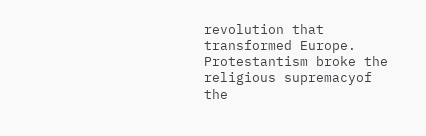revolution that transformed Europe. Protestantism broke the religious supremacyof the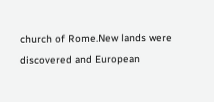church of Rome.New lands were discovered and European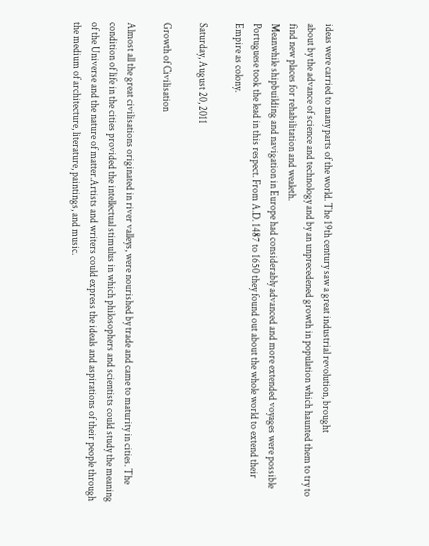ideas were carried to many parts of the world. The 19th century saw a great industrial revolution, brought
about by the advance of science and technology and by an unprecedened growth in population which haunted them to try to find new places for rehabilitation and wealeth.
Meanwhile shipbuilding and navigation in Europe had considerably advanced and more extended voyages were possible Portuguese took the lead in this respect. From A.D. 1487 to 1650 they found out about the whole world to extend their Empire as colony.

Saturday, August 20, 2011

Growth of Civilisation

Almost all the great civilisations originated in river valleys, were nourished by trade and came to maturity in cities. The condition of life in the cities provided the intellectual stimulus in which philosophers and scientists could study the meaning of the Universe and the nature of matter.Artists and writers could express the ideals and aspirations of their people through the medium of architecture, literature, paintings, and music.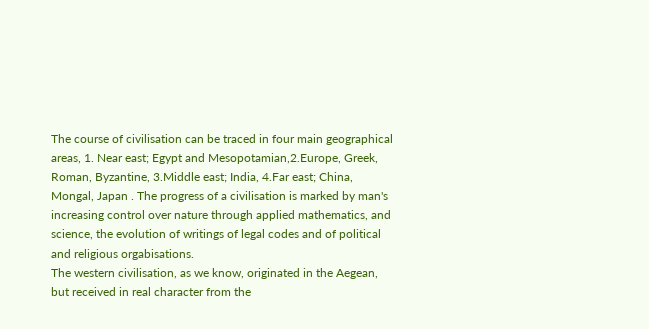The course of civilisation can be traced in four main geographical areas, 1. Near east; Egypt and Mesopotamian,2.Europe, Greek, Roman, Byzantine, 3.Middle east; India, 4.Far east; China, Mongal, Japan . The progress of a civilisation is marked by man's increasing control over nature through applied mathematics, and science, the evolution of writings of legal codes and of political and religious orgabisations.
The western civilisation, as we know, originated in the Aegean, but received in real character from the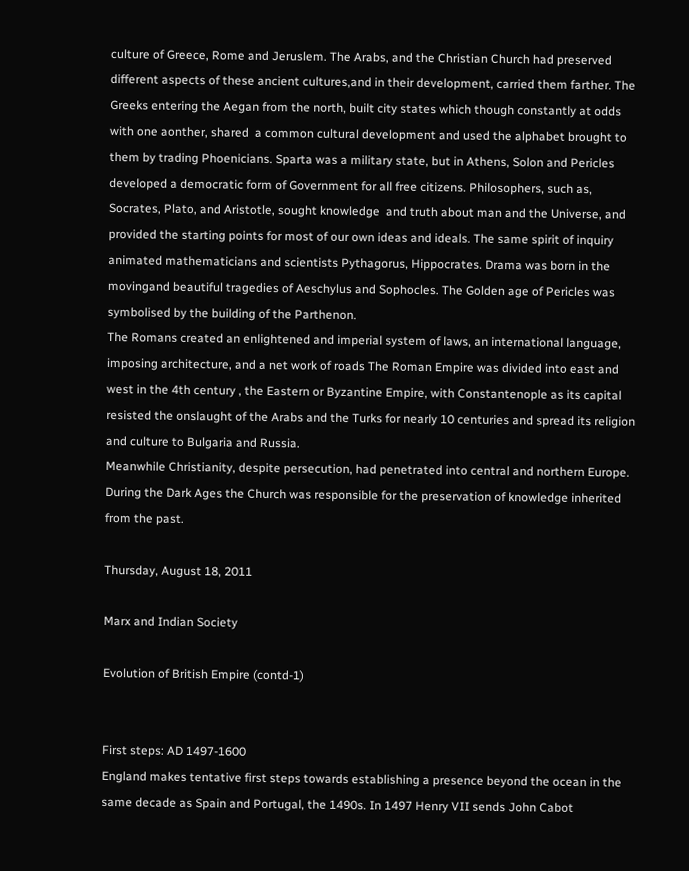culture of Greece, Rome and Jeruslem. The Arabs, and the Christian Church had preserved different aspects of these ancient cultures,and in their development, carried them farther. The Greeks entering the Aegan from the north, built city states which though constantly at odds with one aonther, shared  a common cultural development and used the alphabet brought to them by trading Phoenicians. Sparta was a military state, but in Athens, Solon and Pericles developed a democratic form of Government for all free citizens. Philosophers, such as, Socrates, Plato, and Aristotle, sought knowledge  and truth about man and the Universe, and provided the starting points for most of our own ideas and ideals. The same spirit of inquiry animated mathematicians and scientists Pythagorus, Hippocrates. Drama was born in the movingand beautiful tragedies of Aeschylus and Sophocles. The Golden age of Pericles was symbolised by the building of the Parthenon.
The Romans created an enlightened and imperial system of laws, an international language, imposing architecture, and a net work of roads The Roman Empire was divided into east and west in the 4th century , the Eastern or Byzantine Empire, with Constantenople as its capital resisted the onslaught of the Arabs and the Turks for nearly 10 centuries and spread its religion and culture to Bulgaria and Russia.
Meanwhile Christianity, despite persecution, had penetrated into central and northern Europe. During the Dark Ages the Church was responsible for the preservation of knowledge inherited from the past.

Thursday, August 18, 2011

Marx and Indian Society

Evolution of British Empire (contd-1)


First steps: AD 1497-1600
England makes tentative first steps towards establishing a presence beyond the ocean in the same decade as Spain and Portugal, the 1490s. In 1497 Henry VII sends John Cabot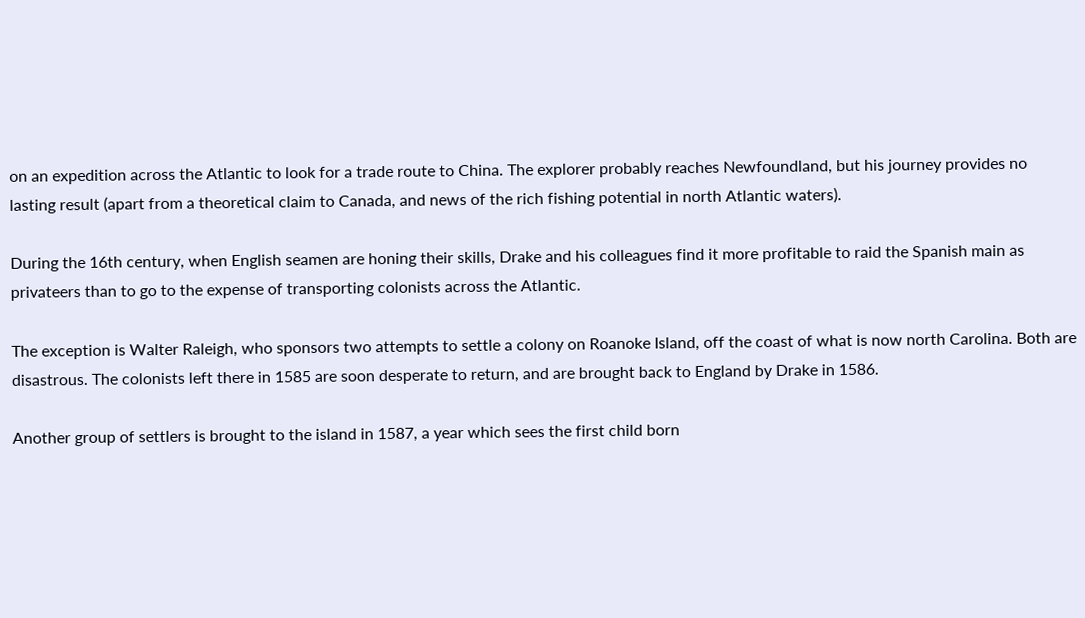on an expedition across the Atlantic to look for a trade route to China. The explorer probably reaches Newfoundland, but his journey provides no lasting result (apart from a theoretical claim to Canada, and news of the rich fishing potential in north Atlantic waters).

During the 16th century, when English seamen are honing their skills, Drake and his colleagues find it more profitable to raid the Spanish main as privateers than to go to the expense of transporting colonists across the Atlantic.

The exception is Walter Raleigh, who sponsors two attempts to settle a colony on Roanoke Island, off the coast of what is now north Carolina. Both are disastrous. The colonists left there in 1585 are soon desperate to return, and are brought back to England by Drake in 1586.

Another group of settlers is brought to the island in 1587, a year which sees the first child born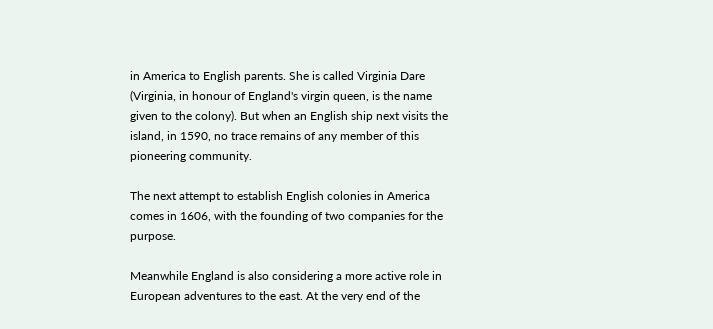in America to English parents. She is called Virginia Dare (Virginia, in honour of England's virgin queen, is the name given to the colony). But when an English ship next visits the island, in 1590, no trace remains of any member of this pioneering community.

The next attempt to establish English colonies in America comes in 1606, with the founding of two companies for the purpose.

Meanwhile England is also considering a more active role in European adventures to the east. At the very end of the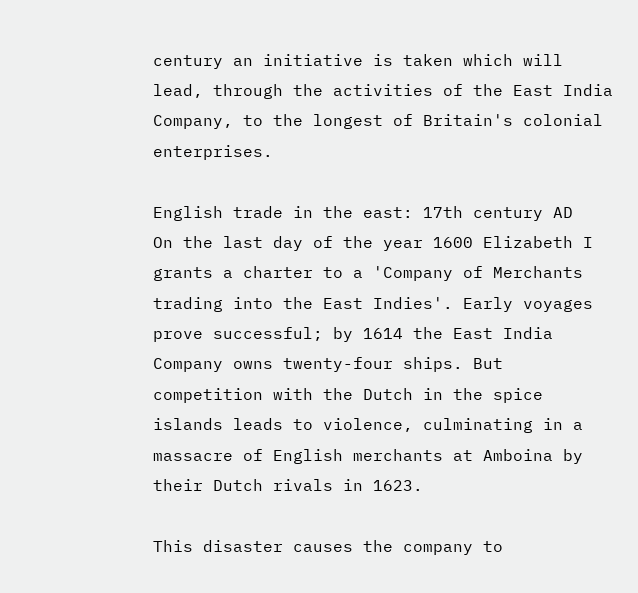century an initiative is taken which will lead, through the activities of the East India Company, to the longest of Britain's colonial enterprises.

English trade in the east: 17th century AD
On the last day of the year 1600 Elizabeth I grants a charter to a 'Company of Merchants trading into the East Indies'. Early voyages prove successful; by 1614 the East India Company owns twenty-four ships. But competition with the Dutch in the spice islands leads to violence, culminating in a massacre of English merchants at Amboina by their Dutch rivals in 1623.

This disaster causes the company to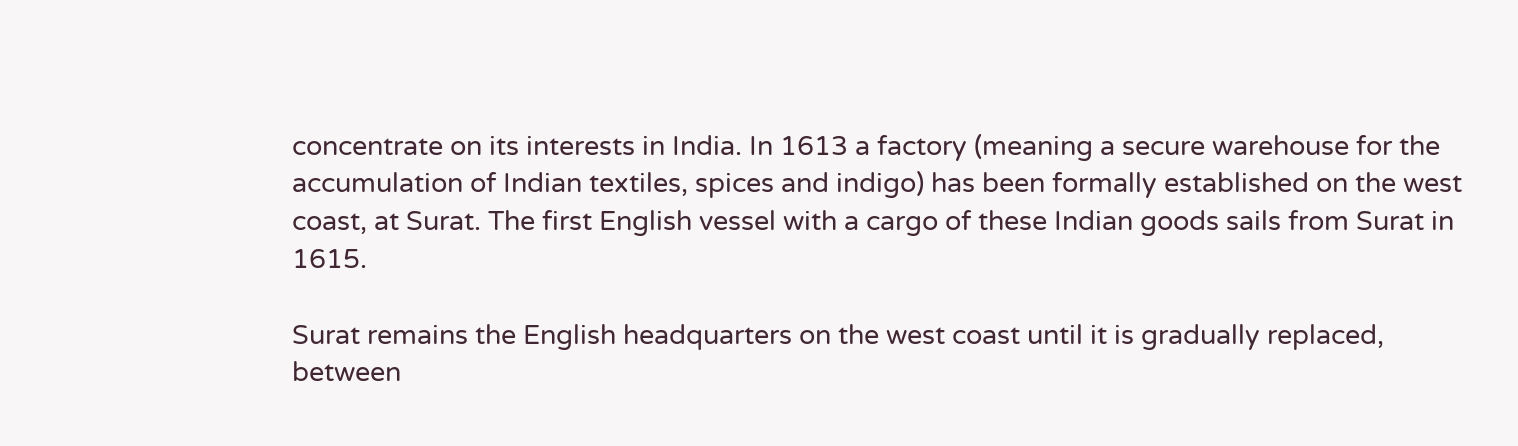concentrate on its interests in India. In 1613 a factory (meaning a secure warehouse for the accumulation of Indian textiles, spices and indigo) has been formally established on the west coast, at Surat. The first English vessel with a cargo of these Indian goods sails from Surat in 1615.

Surat remains the English headquarters on the west coast until it is gradually replaced, between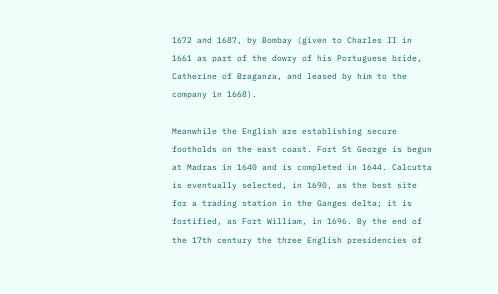1672 and 1687, by Bombay (given to Charles II in 1661 as part of the dowry of his Portuguese bride, Catherine of Braganza, and leased by him to the company in 1668).

Meanwhile the English are establishing secure footholds on the east coast. Fort St George is begun at Madras in 1640 and is completed in 1644. Calcutta is eventually selected, in 1690, as the best site for a trading station in the Ganges delta; it is fortified, as Fort William, in 1696. By the end of the 17th century the three English presidencies of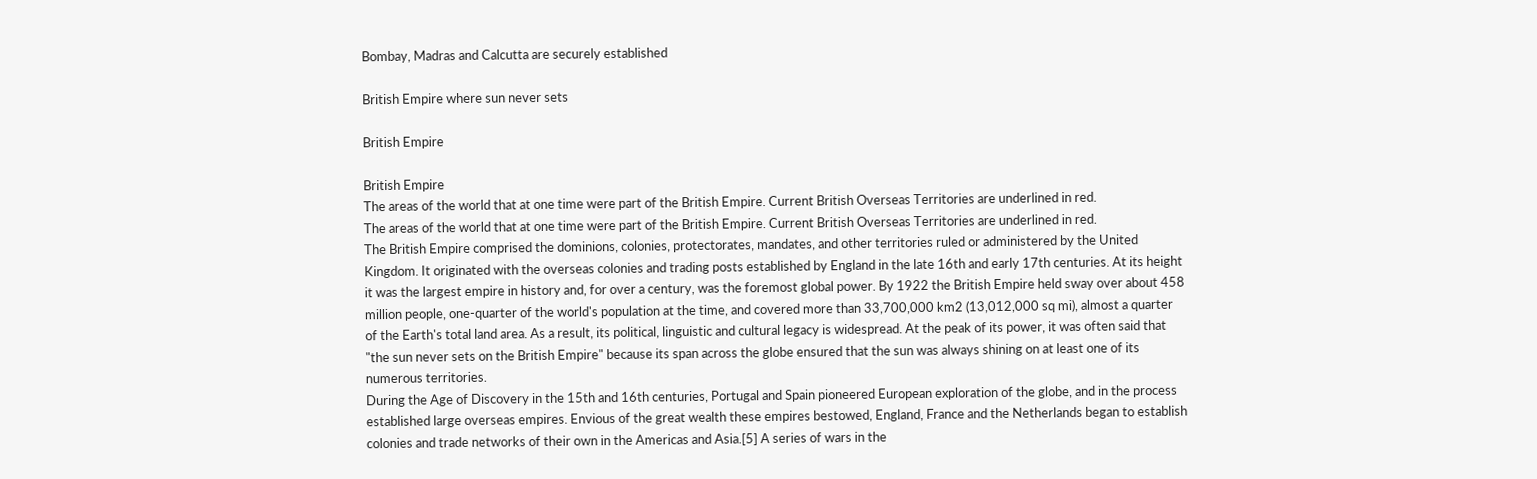Bombay, Madras and Calcutta are securely established

British Empire where sun never sets

British Empire

British Empire
The areas of the world that at one time were part of the British Empire. Current British Overseas Territories are underlined in red.
The areas of the world that at one time were part of the British Empire. Current British Overseas Territories are underlined in red.
The British Empire comprised the dominions, colonies, protectorates, mandates, and other territories ruled or administered by the United Kingdom. It originated with the overseas colonies and trading posts established by England in the late 16th and early 17th centuries. At its height it was the largest empire in history and, for over a century, was the foremost global power. By 1922 the British Empire held sway over about 458 million people, one-quarter of the world's population at the time, and covered more than 33,700,000 km2 (13,012,000 sq mi), almost a quarter of the Earth's total land area. As a result, its political, linguistic and cultural legacy is widespread. At the peak of its power, it was often said that "the sun never sets on the British Empire" because its span across the globe ensured that the sun was always shining on at least one of its numerous territories.
During the Age of Discovery in the 15th and 16th centuries, Portugal and Spain pioneered European exploration of the globe, and in the process established large overseas empires. Envious of the great wealth these empires bestowed, England, France and the Netherlands began to establish colonies and trade networks of their own in the Americas and Asia.[5] A series of wars in the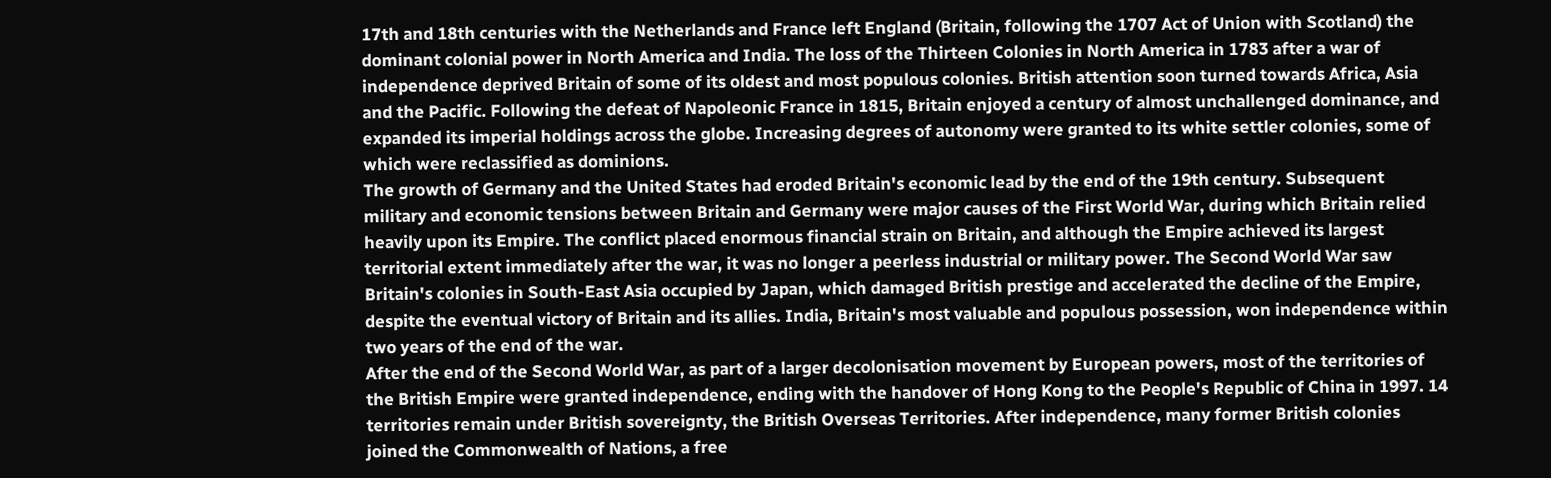17th and 18th centuries with the Netherlands and France left England (Britain, following the 1707 Act of Union with Scotland) the dominant colonial power in North America and India. The loss of the Thirteen Colonies in North America in 1783 after a war of independence deprived Britain of some of its oldest and most populous colonies. British attention soon turned towards Africa, Asia and the Pacific. Following the defeat of Napoleonic France in 1815, Britain enjoyed a century of almost unchallenged dominance, and expanded its imperial holdings across the globe. Increasing degrees of autonomy were granted to its white settler colonies, some of which were reclassified as dominions.
The growth of Germany and the United States had eroded Britain's economic lead by the end of the 19th century. Subsequent military and economic tensions between Britain and Germany were major causes of the First World War, during which Britain relied heavily upon its Empire. The conflict placed enormous financial strain on Britain, and although the Empire achieved its largest territorial extent immediately after the war, it was no longer a peerless industrial or military power. The Second World War saw Britain's colonies in South-East Asia occupied by Japan, which damaged British prestige and accelerated the decline of the Empire, despite the eventual victory of Britain and its allies. India, Britain's most valuable and populous possession, won independence within two years of the end of the war.
After the end of the Second World War, as part of a larger decolonisation movement by European powers, most of the territories of the British Empire were granted independence, ending with the handover of Hong Kong to the People's Republic of China in 1997. 14 territories remain under British sovereignty, the British Overseas Territories. After independence, many former British colonies joined the Commonwealth of Nations, a free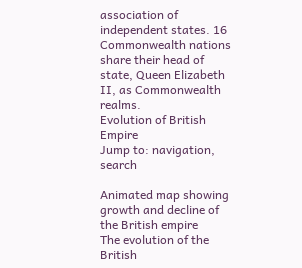association of independent states. 16 Commonwealth nations share their head of state, Queen Elizabeth II, as Commonwealth realms.
Evolution of British Empire
Jump to: navigation, search

Animated map showing growth and decline of the British empire
The evolution of the British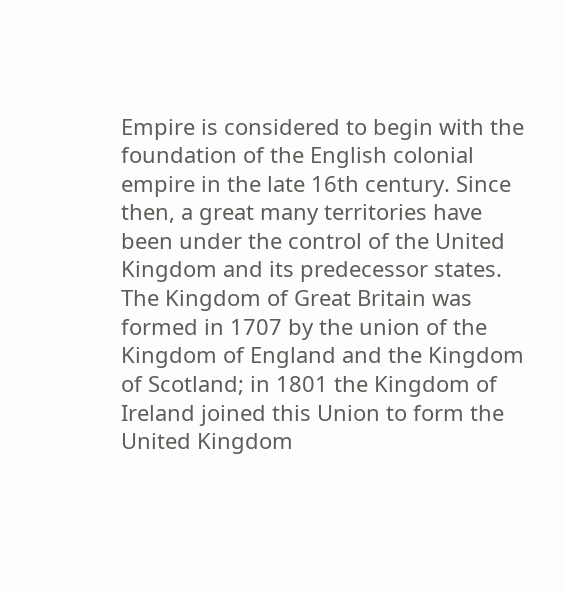Empire is considered to begin with the foundation of the English colonial empire in the late 16th century. Since then, a great many territories have been under the control of the United Kingdom and its predecessor states.
The Kingdom of Great Britain was formed in 1707 by the union of the Kingdom of England and the Kingdom of Scotland; in 1801 the Kingdom of Ireland joined this Union to form the United Kingdom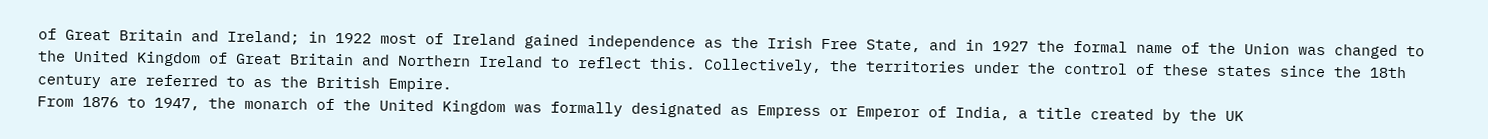of Great Britain and Ireland; in 1922 most of Ireland gained independence as the Irish Free State, and in 1927 the formal name of the Union was changed to the United Kingdom of Great Britain and Northern Ireland to reflect this. Collectively, the territories under the control of these states since the 18th century are referred to as the British Empire.
From 1876 to 1947, the monarch of the United Kingdom was formally designated as Empress or Emperor of India, a title created by the UK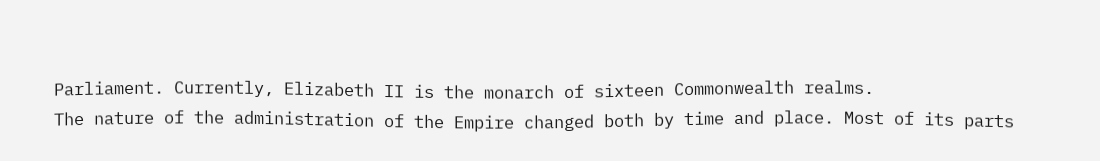Parliament. Currently, Elizabeth II is the monarch of sixteen Commonwealth realms.
The nature of the administration of the Empire changed both by time and place. Most of its parts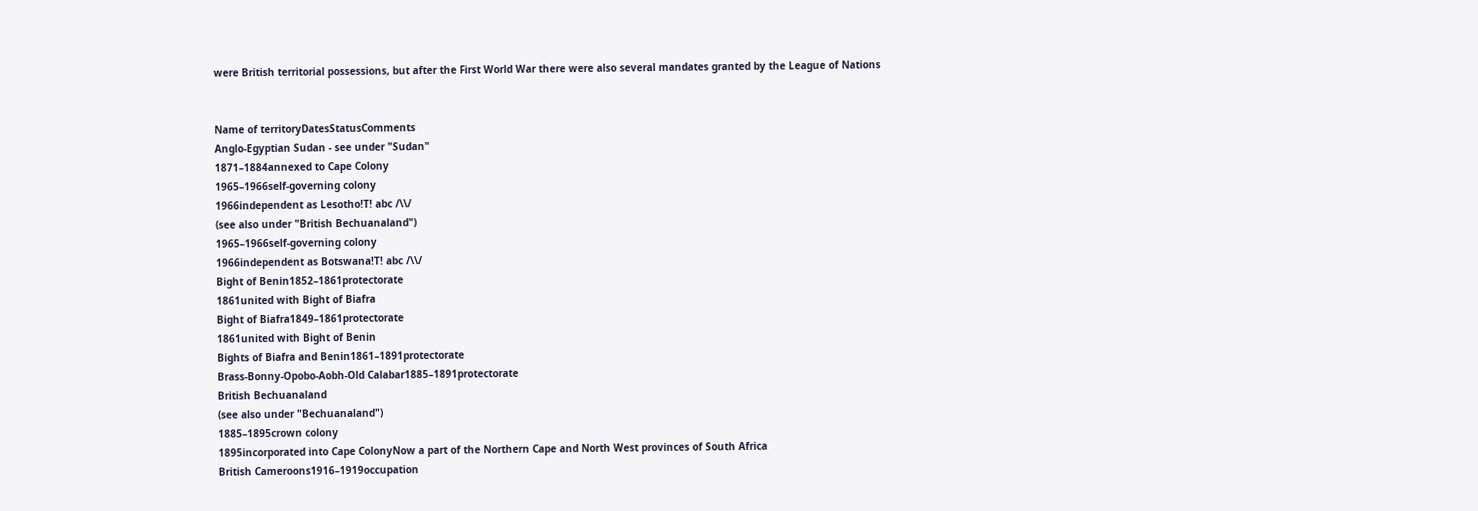were British territorial possessions, but after the First World War there were also several mandates granted by the League of Nations


Name of territoryDatesStatusComments
Anglo-Egyptian Sudan - see under "Sudan"
1871–1884annexed to Cape Colony
1965–1966self-governing colony
1966independent as Lesotho!T! abc /\\/
(see also under "British Bechuanaland")
1965–1966self-governing colony
1966independent as Botswana!T! abc /\\/
Bight of Benin1852–1861protectorate
1861united with Bight of Biafra
Bight of Biafra1849–1861protectorate
1861united with Bight of Benin
Bights of Biafra and Benin1861–1891protectorate
Brass-Bonny-Opobo-Aobh-Old Calabar1885–1891protectorate
British Bechuanaland
(see also under "Bechuanaland")
1885–1895crown colony
1895incorporated into Cape ColonyNow a part of the Northern Cape and North West provinces of South Africa
British Cameroons1916–1919occupation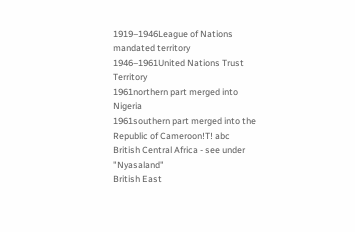1919–1946League of Nations mandated territory
1946–1961United Nations Trust Territory
1961northern part merged into Nigeria
1961southern part merged into the Republic of Cameroon!T! abc
British Central Africa - see under "Nyasaland"
British East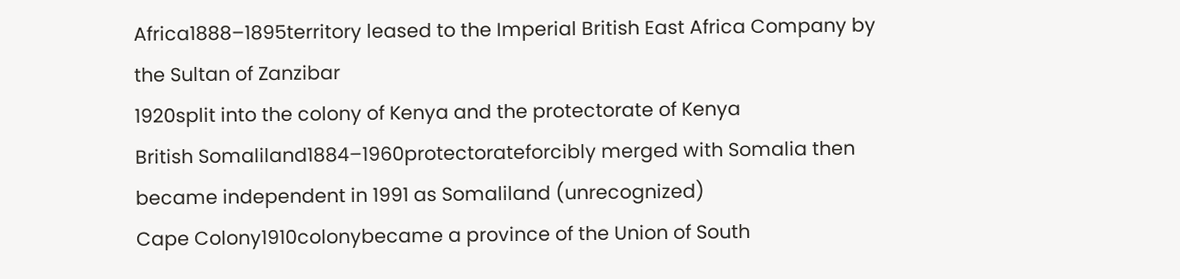Africa1888–1895territory leased to the Imperial British East Africa Company by the Sultan of Zanzibar
1920split into the colony of Kenya and the protectorate of Kenya
British Somaliland1884–1960protectorateforcibly merged with Somalia then became independent in 1991 as Somaliland (unrecognized)
Cape Colony1910colonybecame a province of the Union of South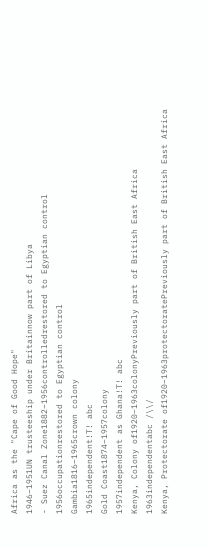Africa as the "Cape of Good Hope"
1946–1951UN trusteeship under Britainnow part of Libya
- Suez Canal Zone1882–1956controlledrestored to Egyptian control
1956occupationrestored to Egyptian control
Gambia1816–1965crown colony
1965independent!T! abc
Gold Coast1874–1957colony
1957independent as Ghana!T! abc
Kenya, Colony of1920–1963colonyPreviously part of British East Africa
1963independentabc /\\/
Kenya, Protectorate of1920–1963protectoratePreviously part of British East Africa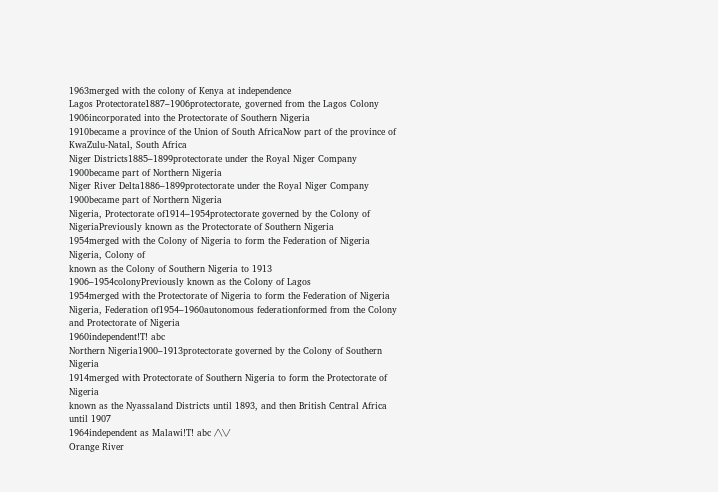1963merged with the colony of Kenya at independence
Lagos Protectorate1887–1906protectorate, governed from the Lagos Colony
1906incorporated into the Protectorate of Southern Nigeria
1910became a province of the Union of South AfricaNow part of the province of KwaZulu-Natal, South Africa
Niger Districts1885–1899protectorate under the Royal Niger Company
1900became part of Northern Nigeria
Niger River Delta1886–1899protectorate under the Royal Niger Company
1900became part of Northern Nigeria
Nigeria, Protectorate of1914–1954protectorate governed by the Colony of NigeriaPreviously known as the Protectorate of Southern Nigeria
1954merged with the Colony of Nigeria to form the Federation of Nigeria
Nigeria, Colony of
known as the Colony of Southern Nigeria to 1913
1906–1954colonyPreviously known as the Colony of Lagos
1954merged with the Protectorate of Nigeria to form the Federation of Nigeria
Nigeria, Federation of1954–1960autonomous federationformed from the Colony and Protectorate of Nigeria
1960independent!T! abc
Northern Nigeria1900–1913protectorate governed by the Colony of Southern Nigeria
1914merged with Protectorate of Southern Nigeria to form the Protectorate of Nigeria
known as the Nyassaland Districts until 1893, and then British Central Africa until 1907
1964independent as Malawi!T! abc /\\/
Orange River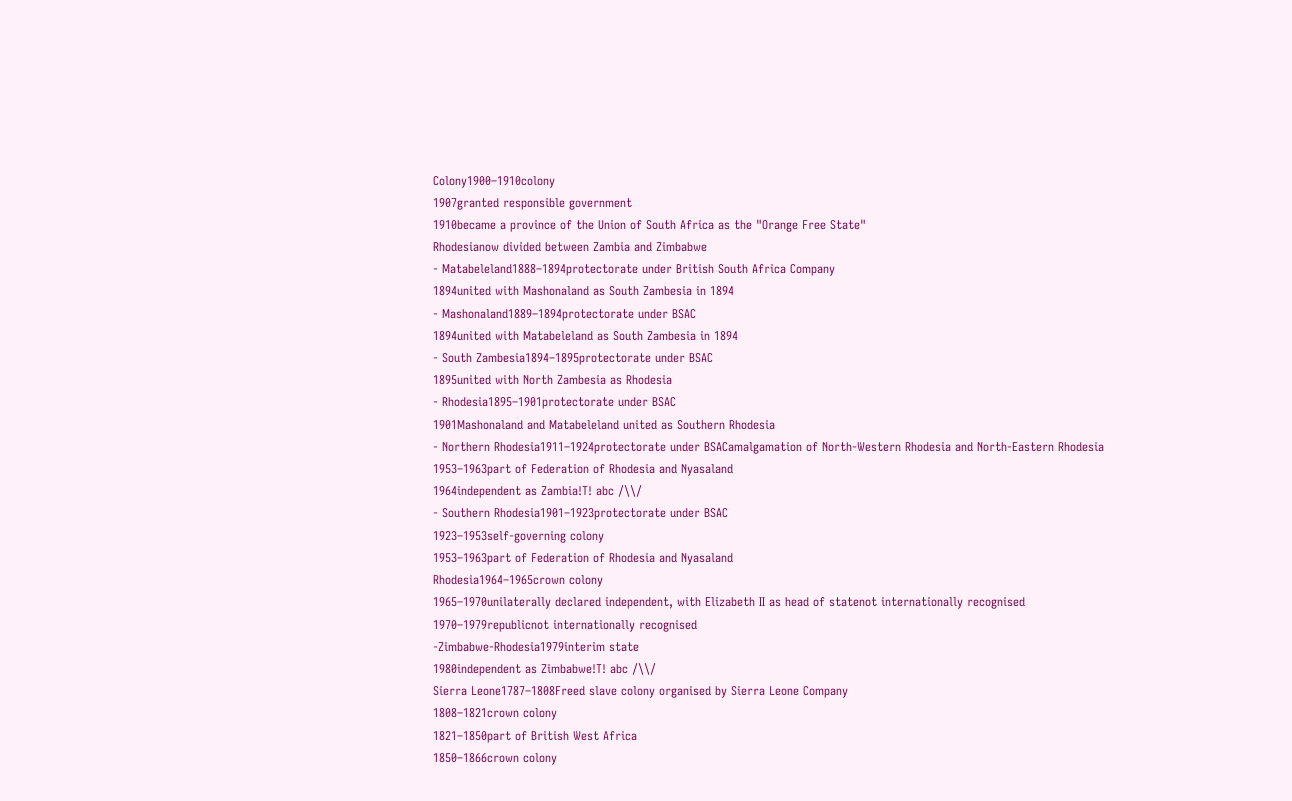Colony1900–1910colony
1907granted responsible government
1910became a province of the Union of South Africa as the "Orange Free State"
Rhodesianow divided between Zambia and Zimbabwe
- Matabeleland1888–1894protectorate under British South Africa Company
1894united with Mashonaland as South Zambesia in 1894
- Mashonaland1889–1894protectorate under BSAC
1894united with Matabeleland as South Zambesia in 1894
- South Zambesia1894–1895protectorate under BSAC
1895united with North Zambesia as Rhodesia
- Rhodesia1895–1901protectorate under BSAC
1901Mashonaland and Matabeleland united as Southern Rhodesia
- Northern Rhodesia1911–1924protectorate under BSACamalgamation of North-Western Rhodesia and North-Eastern Rhodesia
1953–1963part of Federation of Rhodesia and Nyasaland
1964independent as Zambia!T! abc /\\/
- Southern Rhodesia1901–1923protectorate under BSAC
1923–1953self-governing colony
1953–1963part of Federation of Rhodesia and Nyasaland
Rhodesia1964–1965crown colony
1965–1970unilaterally declared independent, with Elizabeth II as head of statenot internationally recognised
1970–1979republicnot internationally recognised
-Zimbabwe-Rhodesia1979interim state
1980independent as Zimbabwe!T! abc /\\/
Sierra Leone1787–1808Freed slave colony organised by Sierra Leone Company
1808–1821crown colony
1821–1850part of British West Africa
1850–1866crown colony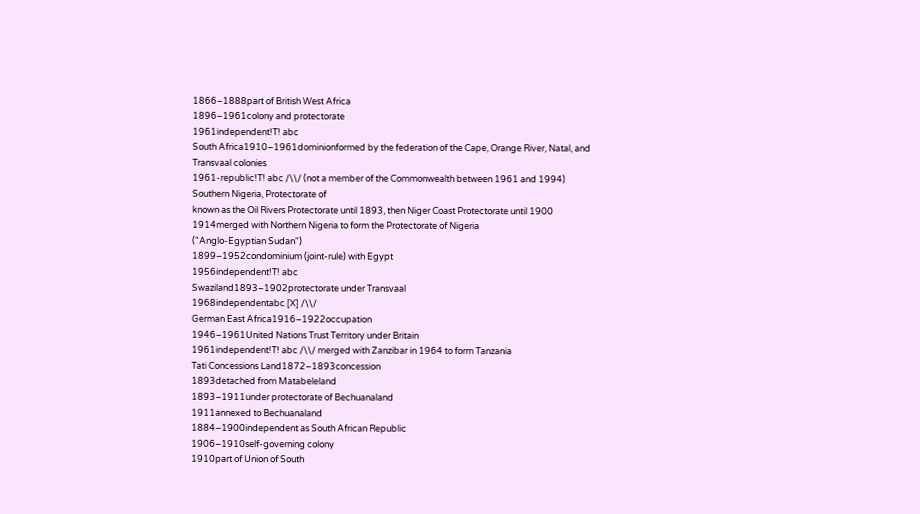1866–1888part of British West Africa
1896–1961colony and protectorate
1961independent!T! abc
South Africa1910–1961dominionformed by the federation of the Cape, Orange River, Natal, and Transvaal colonies
1961-republic!T! abc /\\/ (not a member of the Commonwealth between 1961 and 1994)
Southern Nigeria, Protectorate of
known as the Oil Rivers Protectorate until 1893, then Niger Coast Protectorate until 1900
1914merged with Northern Nigeria to form the Protectorate of Nigeria
("Anglo-Egyptian Sudan")
1899–1952condominium (joint-rule) with Egypt
1956independent!T! abc
Swaziland1893–1902protectorate under Transvaal
1968independentabc [X] /\\/
German East Africa1916–1922occupation
1946–1961United Nations Trust Territory under Britain
1961independent!T! abc /\\/ merged with Zanzibar in 1964 to form Tanzania
Tati Concessions Land1872–1893concession
1893detached from Matabeleland
1893–1911under protectorate of Bechuanaland
1911annexed to Bechuanaland
1884–1900independent as South African Republic
1906–1910self-governing colony
1910part of Union of South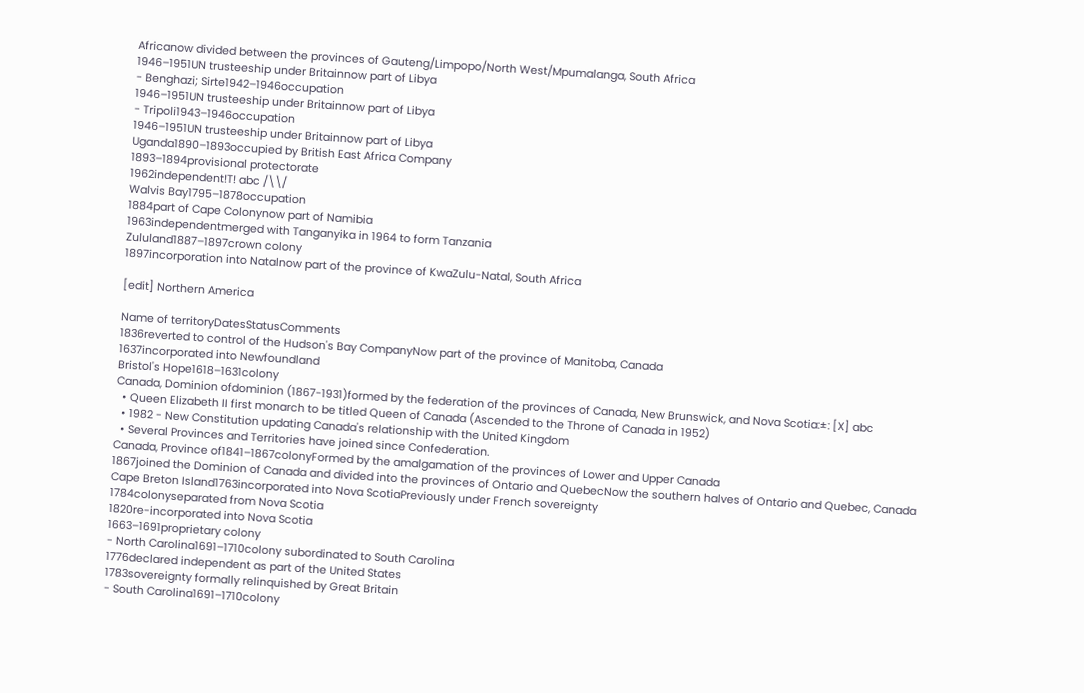Africanow divided between the provinces of Gauteng/Limpopo/North West/Mpumalanga, South Africa
1946–1951UN trusteeship under Britainnow part of Libya
- Benghazi; Sirte1942–1946occupation
1946–1951UN trusteeship under Britainnow part of Libya
- Tripoli1943–1946occupation
1946–1951UN trusteeship under Britainnow part of Libya
Uganda1890–1893occupied by British East Africa Company
1893–1894provisional protectorate
1962independent!T! abc /\\/
Walvis Bay1795–1878occupation
1884part of Cape Colonynow part of Namibia
1963independentmerged with Tanganyika in 1964 to form Tanzania
Zululand1887–1897crown colony
1897incorporation into Natalnow part of the province of KwaZulu-Natal, South Africa

[edit] Northern America

Name of territoryDatesStatusComments
1836reverted to control of the Hudson's Bay CompanyNow part of the province of Manitoba, Canada
1637incorporated into Newfoundland
Bristol's Hope1618–1631colony
Canada, Dominion ofdominion (1867-1931)formed by the federation of the provinces of Canada, New Brunswick, and Nova Scotia:±: [X] abc
  • Queen Elizabeth II first monarch to be titled Queen of Canada (Ascended to the Throne of Canada in 1952)
  • 1982 - New Constitution updating Canada's relationship with the United Kingdom
  • Several Provinces and Territories have joined since Confederation.
Canada, Province of1841–1867colonyFormed by the amalgamation of the provinces of Lower and Upper Canada
1867joined the Dominion of Canada and divided into the provinces of Ontario and QuebecNow the southern halves of Ontario and Quebec, Canada
Cape Breton Island1763incorporated into Nova ScotiaPreviously under French sovereignty
1784colonyseparated from Nova Scotia
1820re-incorporated into Nova Scotia
1663–1691proprietary colony
- North Carolina1691–1710colony subordinated to South Carolina
1776declared independent as part of the United States
1783sovereignty formally relinquished by Great Britain
- South Carolina1691–1710colony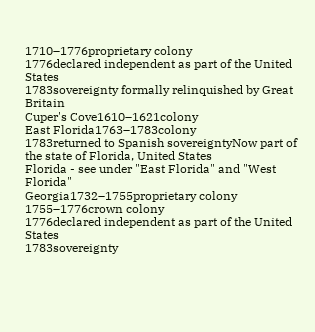1710–1776proprietary colony
1776declared independent as part of the United States
1783sovereignty formally relinquished by Great Britain
Cuper's Cove1610–1621colony
East Florida1763–1783colony
1783returned to Spanish sovereigntyNow part of the state of Florida, United States
Florida - see under "East Florida" and "West Florida"
Georgia1732–1755proprietary colony
1755–1776crown colony
1776declared independent as part of the United States
1783sovereignty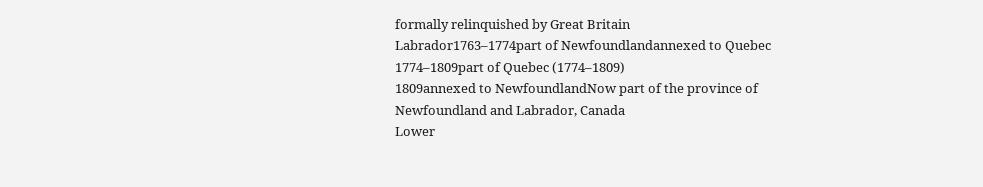formally relinquished by Great Britain
Labrador1763–1774part of Newfoundlandannexed to Quebec
1774–1809part of Quebec (1774–1809)
1809annexed to NewfoundlandNow part of the province of Newfoundland and Labrador, Canada
Lower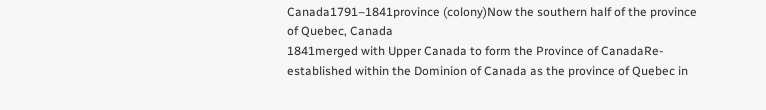Canada1791–1841province (colony)Now the southern half of the province of Quebec, Canada
1841merged with Upper Canada to form the Province of CanadaRe-established within the Dominion of Canada as the province of Quebec in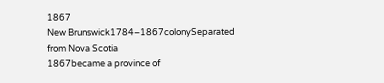1867
New Brunswick1784–1867colonySeparated from Nova Scotia
1867became a province of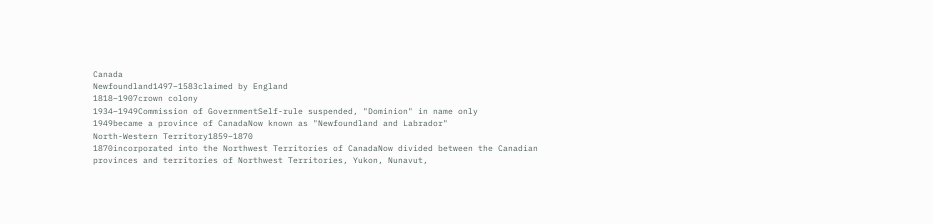Canada
Newfoundland1497–1583claimed by England
1818–1907crown colony
1934–1949Commission of GovernmentSelf-rule suspended, "Dominion" in name only
1949became a province of CanadaNow known as "Newfoundland and Labrador"
North-Western Territory1859–1870
1870incorporated into the Northwest Territories of CanadaNow divided between the Canadian provinces and territories of Northwest Territories, Yukon, Nunavut,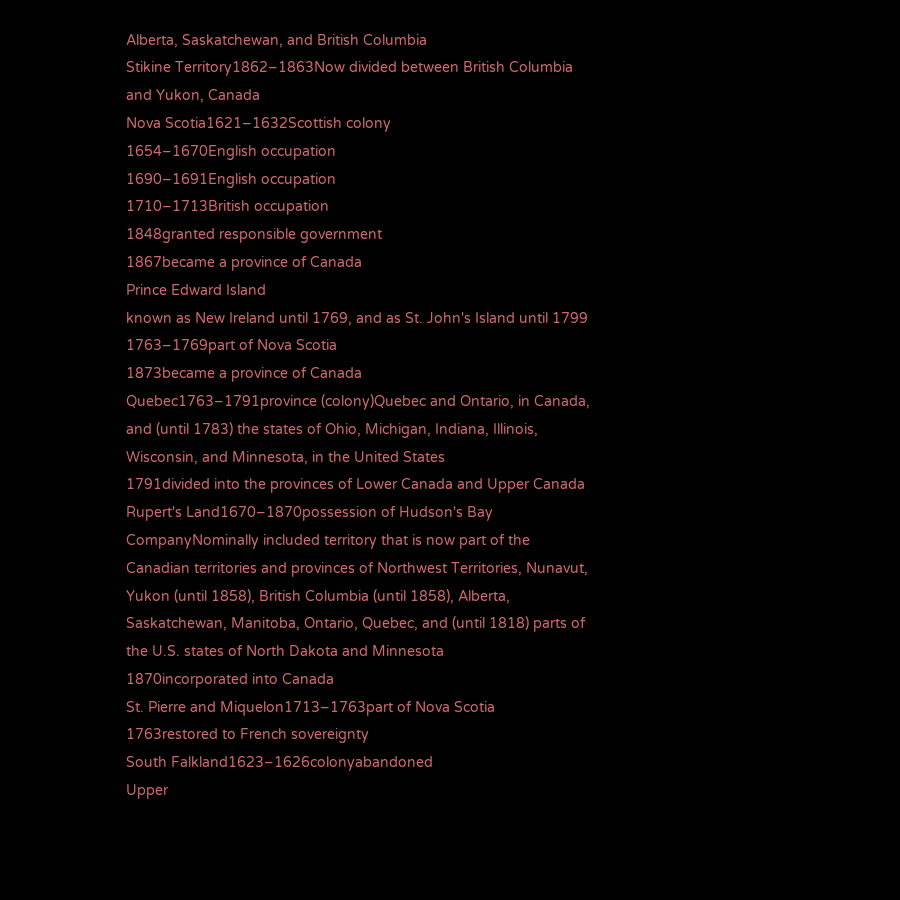Alberta, Saskatchewan, and British Columbia
Stikine Territory1862–1863Now divided between British Columbia and Yukon, Canada
Nova Scotia1621–1632Scottish colony
1654–1670English occupation
1690–1691English occupation
1710–1713British occupation
1848granted responsible government
1867became a province of Canada
Prince Edward Island
known as New Ireland until 1769, and as St. John's Island until 1799
1763–1769part of Nova Scotia
1873became a province of Canada
Quebec1763–1791province (colony)Quebec and Ontario, in Canada, and (until 1783) the states of Ohio, Michigan, Indiana, Illinois, Wisconsin, and Minnesota, in the United States
1791divided into the provinces of Lower Canada and Upper Canada
Rupert's Land1670–1870possession of Hudson's Bay CompanyNominally included territory that is now part of the Canadian territories and provinces of Northwest Territories, Nunavut, Yukon (until 1858), British Columbia (until 1858), Alberta, Saskatchewan, Manitoba, Ontario, Quebec, and (until 1818) parts of the U.S. states of North Dakota and Minnesota
1870incorporated into Canada
St. Pierre and Miquelon1713–1763part of Nova Scotia
1763restored to French sovereignty
South Falkland1623–1626colonyabandoned
Upper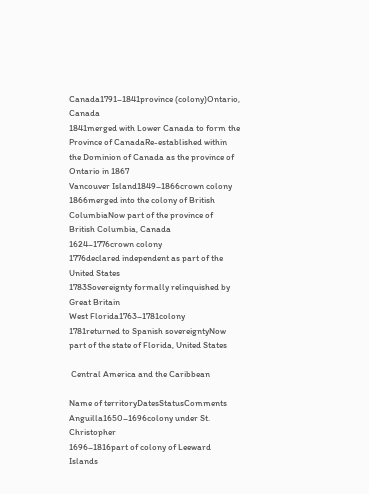Canada1791–1841province (colony)Ontario, Canada
1841merged with Lower Canada to form the Province of CanadaRe-established within the Dominion of Canada as the province of Ontario in 1867
Vancouver Island1849–1866crown colony
1866merged into the colony of British ColumbiaNow part of the province of British Columbia, Canada
1624–1776crown colony
1776declared independent as part of the United States
1783Sovereignty formally relinquished by Great Britain
West Florida1763–1781colony
1781returned to Spanish sovereigntyNow part of the state of Florida, United States

 Central America and the Caribbean

Name of territoryDatesStatusComments
Anguilla1650–1696colony under St. Christopher
1696–1816part of colony of Leeward Islands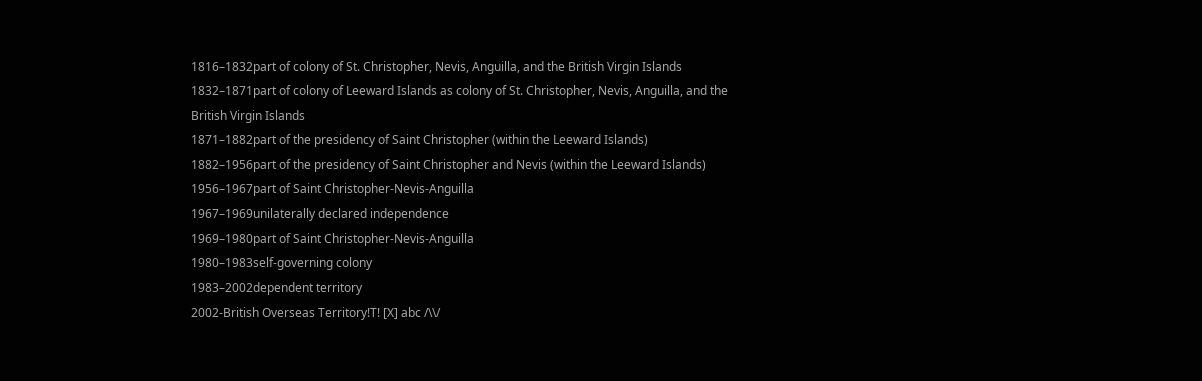1816–1832part of colony of St. Christopher, Nevis, Anguilla, and the British Virgin Islands
1832–1871part of colony of Leeward Islands as colony of St. Christopher, Nevis, Anguilla, and the British Virgin Islands
1871–1882part of the presidency of Saint Christopher (within the Leeward Islands)
1882–1956part of the presidency of Saint Christopher and Nevis (within the Leeward Islands)
1956–1967part of Saint Christopher-Nevis-Anguilla
1967–1969unilaterally declared independence
1969–1980part of Saint Christopher-Nevis-Anguilla
1980–1983self-governing colony
1983–2002dependent territory
2002-British Overseas Territory!T! [X] abc /\\/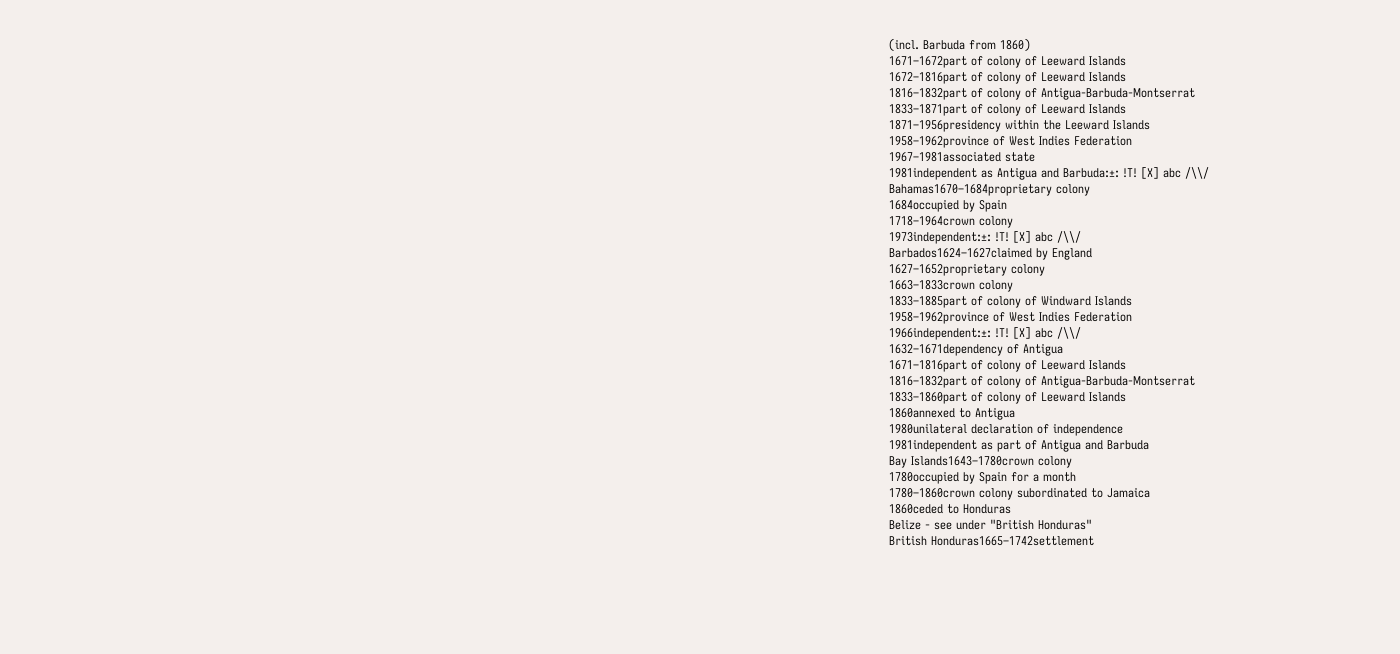(incl. Barbuda from 1860)
1671–1672part of colony of Leeward Islands
1672–1816part of colony of Leeward Islands
1816–1832part of colony of Antigua-Barbuda-Montserrat
1833–1871part of colony of Leeward Islands
1871–1956presidency within the Leeward Islands
1958–1962province of West Indies Federation
1967–1981associated state
1981independent as Antigua and Barbuda:±: !T! [X] abc /\\/
Bahamas1670–1684proprietary colony
1684occupied by Spain
1718–1964crown colony
1973independent:±: !T! [X] abc /\\/
Barbados1624–1627claimed by England
1627–1652proprietary colony
1663–1833crown colony
1833–1885part of colony of Windward Islands
1958–1962province of West Indies Federation
1966independent:±: !T! [X] abc /\\/
1632–1671dependency of Antigua
1671–1816part of colony of Leeward Islands
1816–1832part of colony of Antigua-Barbuda-Montserrat
1833–1860part of colony of Leeward Islands
1860annexed to Antigua
1980unilateral declaration of independence
1981independent as part of Antigua and Barbuda
Bay Islands1643–1780crown colony
1780occupied by Spain for a month
1780–1860crown colony subordinated to Jamaica
1860ceded to Honduras
Belize - see under "British Honduras"
British Honduras1665–1742settlement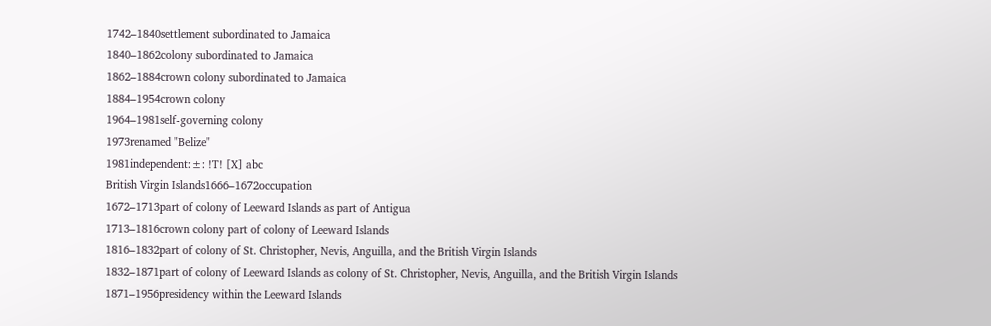1742–1840settlement subordinated to Jamaica
1840–1862colony subordinated to Jamaica
1862–1884crown colony subordinated to Jamaica
1884–1954crown colony
1964–1981self-governing colony
1973renamed "Belize"
1981independent:±: !T! [X] abc
British Virgin Islands1666–1672occupation
1672–1713part of colony of Leeward Islands as part of Antigua
1713–1816crown colony part of colony of Leeward Islands
1816–1832part of colony of St. Christopher, Nevis, Anguilla, and the British Virgin Islands
1832–1871part of colony of Leeward Islands as colony of St. Christopher, Nevis, Anguilla, and the British Virgin Islands
1871–1956presidency within the Leeward Islands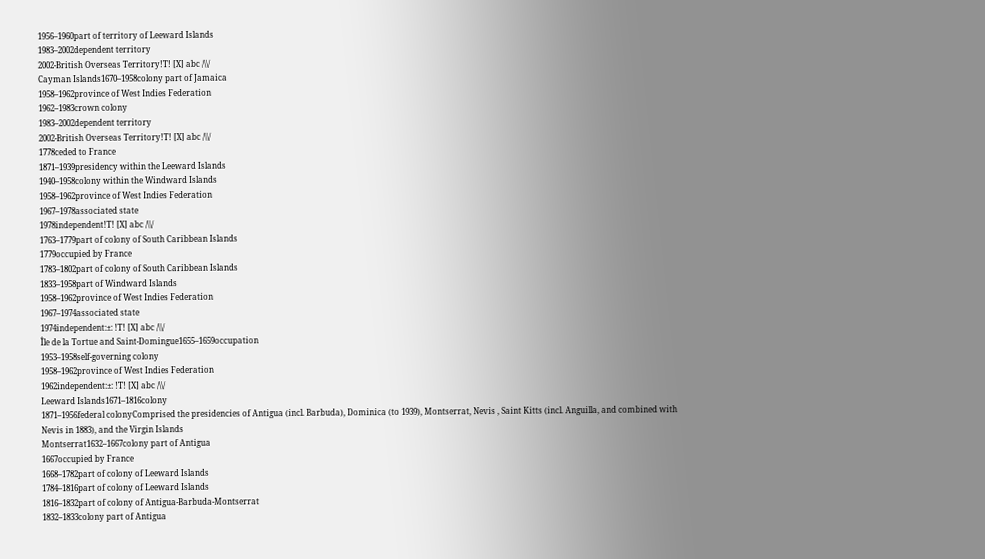1956–1960part of territory of Leeward Islands
1983–2002dependent territory
2002-British Overseas Territory!T! [X] abc /\\/
Cayman Islands1670–1958colony part of Jamaica
1958–1962province of West Indies Federation
1962–1983crown colony
1983–2002dependent territory
2002-British Overseas Territory!T! [X] abc /\\/
1778ceded to France
1871–1939presidency within the Leeward Islands
1940–1958colony within the Windward Islands
1958–1962province of West Indies Federation
1967–1978associated state
1978independent!T! [X] abc /\\/
1763–1779part of colony of South Caribbean Islands
1779occupied by France
1783–1802part of colony of South Caribbean Islands
1833–1958part of Windward Islands
1958–1962province of West Indies Federation
1967–1974associated state
1974independent:±: !T! [X] abc /\\/
Île de la Tortue and Saint-Domingue1655–1659occupation
1953–1958self-governing colony
1958–1962province of West Indies Federation
1962independent:±: !T! [X] abc /\\/
Leeward Islands1671–1816colony
1871–1956federal colonyComprised the presidencies of Antigua (incl. Barbuda), Dominica (to 1939), Montserrat, Nevis , Saint Kitts (incl. Anguilla, and combined with Nevis in 1883), and the Virgin Islands
Montserrat1632–1667colony part of Antigua
1667occupied by France
1668–1782part of colony of Leeward Islands
1784–1816part of colony of Leeward Islands
1816–1832part of colony of Antigua-Barbuda-Montserrat
1832–1833colony part of Antigua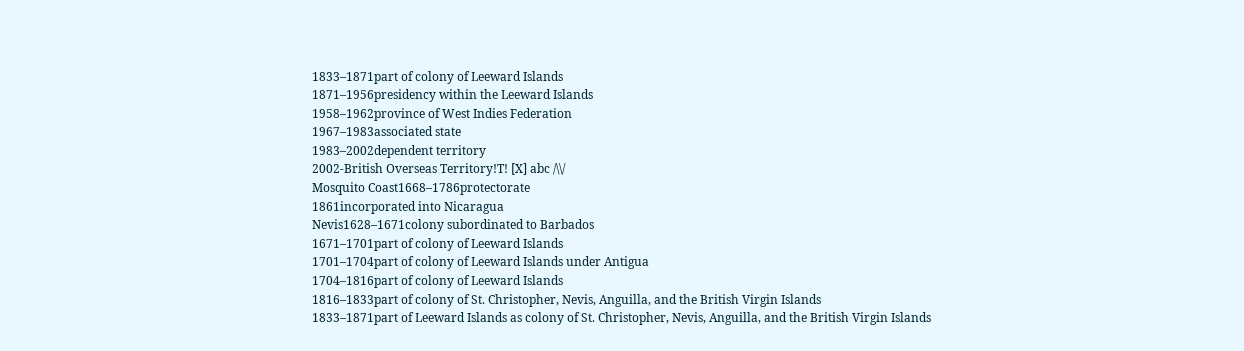1833–1871part of colony of Leeward Islands
1871–1956presidency within the Leeward Islands
1958–1962province of West Indies Federation
1967–1983associated state
1983–2002dependent territory
2002-British Overseas Territory!T! [X] abc /\\/
Mosquito Coast1668–1786protectorate
1861incorporated into Nicaragua
Nevis1628–1671colony subordinated to Barbados
1671–1701part of colony of Leeward Islands
1701–1704part of colony of Leeward Islands under Antigua
1704–1816part of colony of Leeward Islands
1816–1833part of colony of St. Christopher, Nevis, Anguilla, and the British Virgin Islands
1833–1871part of Leeward Islands as colony of St. Christopher, Nevis, Anguilla, and the British Virgin Islands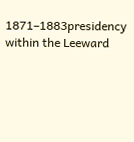1871–1883presidency within the Leeward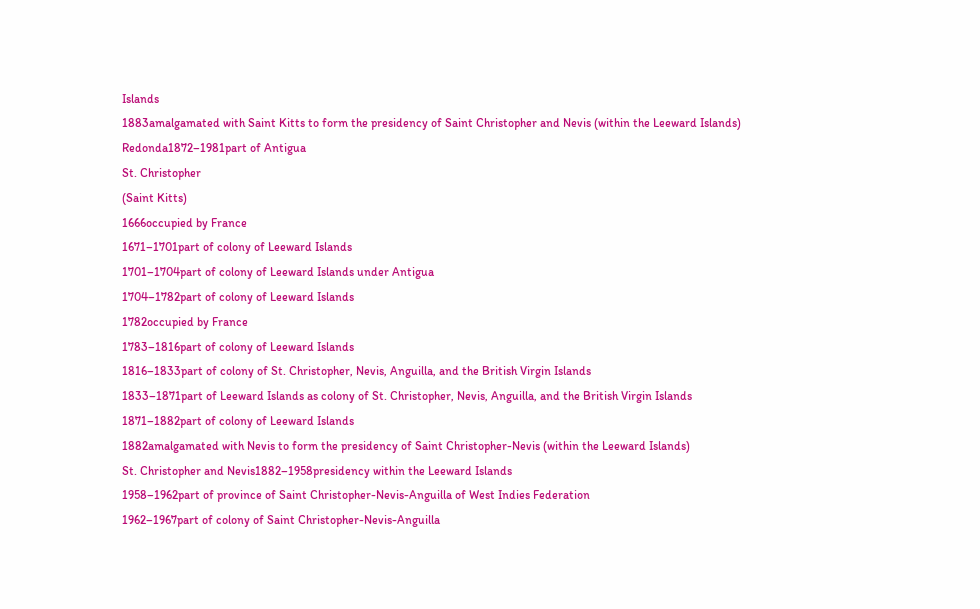Islands
1883amalgamated with Saint Kitts to form the presidency of Saint Christopher and Nevis (within the Leeward Islands)
Redonda1872–1981part of Antigua
St. Christopher
(Saint Kitts)
1666occupied by France
1671–1701part of colony of Leeward Islands
1701–1704part of colony of Leeward Islands under Antigua
1704–1782part of colony of Leeward Islands
1782occupied by France
1783–1816part of colony of Leeward Islands
1816–1833part of colony of St. Christopher, Nevis, Anguilla, and the British Virgin Islands
1833–1871part of Leeward Islands as colony of St. Christopher, Nevis, Anguilla, and the British Virgin Islands
1871–1882part of colony of Leeward Islands
1882amalgamated with Nevis to form the presidency of Saint Christopher-Nevis (within the Leeward Islands)
St. Christopher and Nevis1882–1958presidency within the Leeward Islands
1958–1962part of province of Saint Christopher-Nevis-Anguilla of West Indies Federation
1962–1967part of colony of Saint Christopher-Nevis-Anguilla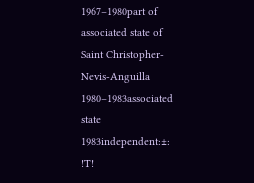1967–1980part of associated state of Saint Christopher-Nevis-Anguilla
1980–1983associated state
1983independent:±: !T!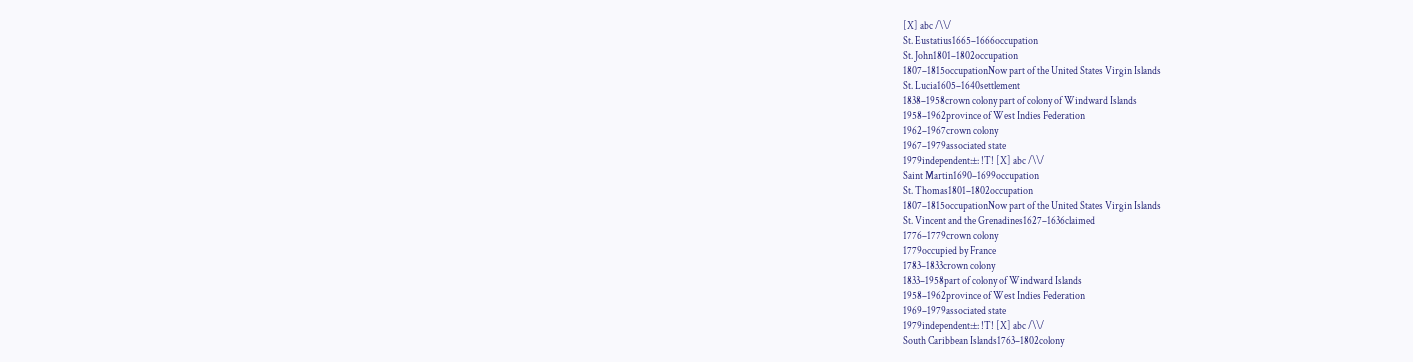[X] abc /\\/
St. Eustatius1665–1666occupation
St. John1801–1802occupation
1807–1815occupationNow part of the United States Virgin Islands
St. Lucia1605–1640settlement
1838–1958crown colony part of colony of Windward Islands
1958–1962province of West Indies Federation
1962–1967crown colony
1967–1979associated state
1979independent:±: !T! [X] abc /\\/
Saint Martin1690–1699occupation
St. Thomas1801–1802occupation
1807–1815occupationNow part of the United States Virgin Islands
St. Vincent and the Grenadines1627–1636claimed
1776–1779crown colony
1779occupied by France
1783–1833crown colony
1833–1958part of colony of Windward Islands
1958–1962province of West Indies Federation
1969–1979associated state
1979independent:±: !T! [X] abc /\\/
South Caribbean Islands1763–1802colony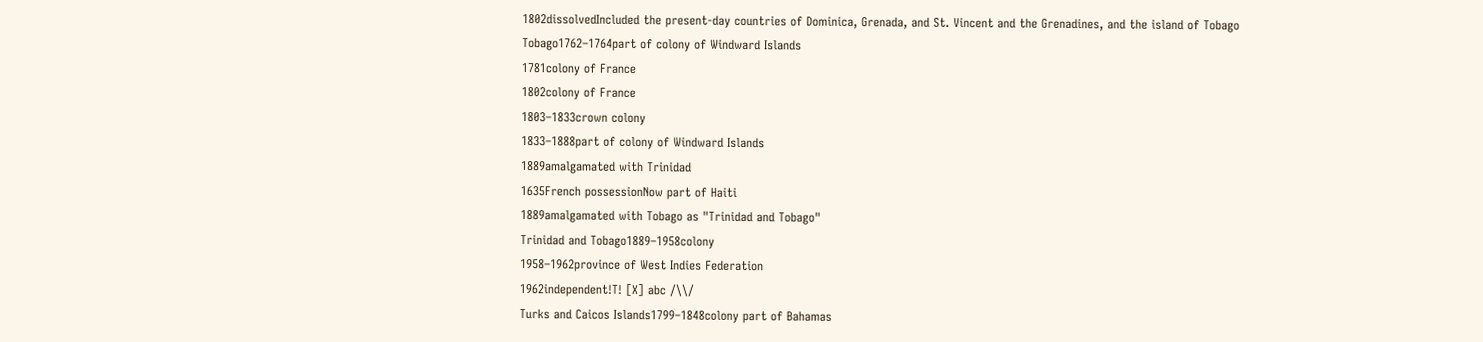1802dissolvedIncluded the present-day countries of Dominica, Grenada, and St. Vincent and the Grenadines, and the island of Tobago
Tobago1762–1764part of colony of Windward Islands
1781colony of France
1802colony of France
1803–1833crown colony
1833–1888part of colony of Windward Islands
1889amalgamated with Trinidad
1635French possessionNow part of Haiti
1889amalgamated with Tobago as "Trinidad and Tobago"
Trinidad and Tobago1889–1958colony
1958–1962province of West Indies Federation
1962independent!T! [X] abc /\\/
Turks and Caicos Islands1799–1848colony part of Bahamas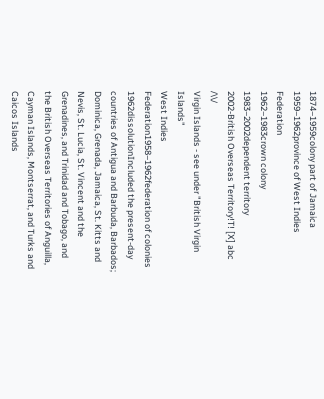1874–1959colony part of Jamaica
1959–1962province of West Indies Federation
1962–1983crown colony
1983–2002dependent territory
2002-British Overseas Territory!T! [X] abc /\\/
Virgin Islands - see under "British Virgin Islands"
West Indies Federation1958–1962federation of colonies
1962dissolutionIncluded the present-day countries of Antigua and Barbuda, Barbados; Dominica, Grenada, Jamaica, St. Kitts and Nevis, St. Lucia, St. Vincent and the Grenadines, and Trinidad and Tobago, and the British Overseas Territories of Anguilla, Cayman Islands, Montserrat, and Turks and Caicos Islands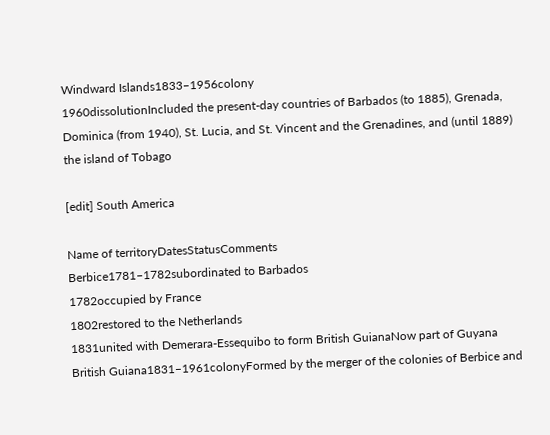Windward Islands1833–1956colony
1960dissolutionIncluded the present-day countries of Barbados (to 1885), Grenada, Dominica (from 1940), St. Lucia, and St. Vincent and the Grenadines, and (until 1889) the island of Tobago

[edit] South America

Name of territoryDatesStatusComments
Berbice1781–1782subordinated to Barbados
1782occupied by France
1802restored to the Netherlands
1831united with Demerara-Essequibo to form British GuianaNow part of Guyana
British Guiana1831–1961colonyFormed by the merger of the colonies of Berbice and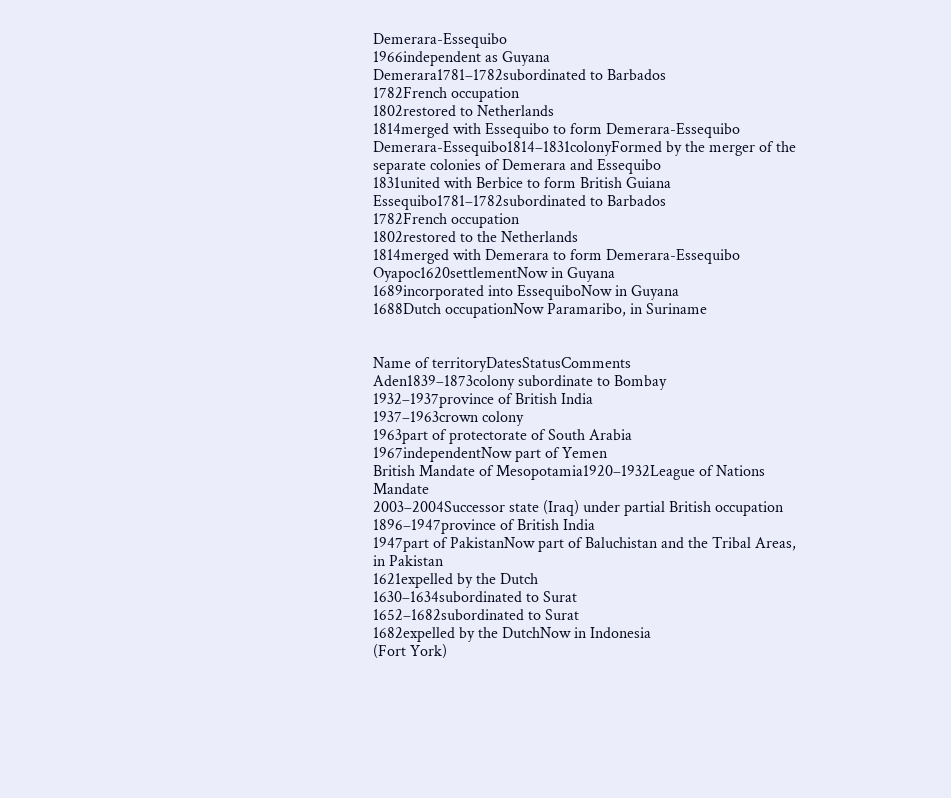Demerara-Essequibo
1966independent as Guyana
Demerara1781–1782subordinated to Barbados
1782French occupation
1802restored to Netherlands
1814merged with Essequibo to form Demerara-Essequibo
Demerara-Essequibo1814–1831colonyFormed by the merger of the separate colonies of Demerara and Essequibo
1831united with Berbice to form British Guiana
Essequibo1781–1782subordinated to Barbados
1782French occupation
1802restored to the Netherlands
1814merged with Demerara to form Demerara-Essequibo
Oyapoc1620settlementNow in Guyana
1689incorporated into EssequiboNow in Guyana
1688Dutch occupationNow Paramaribo, in Suriname


Name of territoryDatesStatusComments
Aden1839–1873colony subordinate to Bombay
1932–1937province of British India
1937–1963crown colony
1963part of protectorate of South Arabia
1967independentNow part of Yemen
British Mandate of Mesopotamia1920–1932League of Nations Mandate
2003–2004Successor state (Iraq) under partial British occupation
1896–1947province of British India
1947part of PakistanNow part of Baluchistan and the Tribal Areas, in Pakistan
1621expelled by the Dutch
1630–1634subordinated to Surat
1652–1682subordinated to Surat
1682expelled by the DutchNow in Indonesia
(Fort York)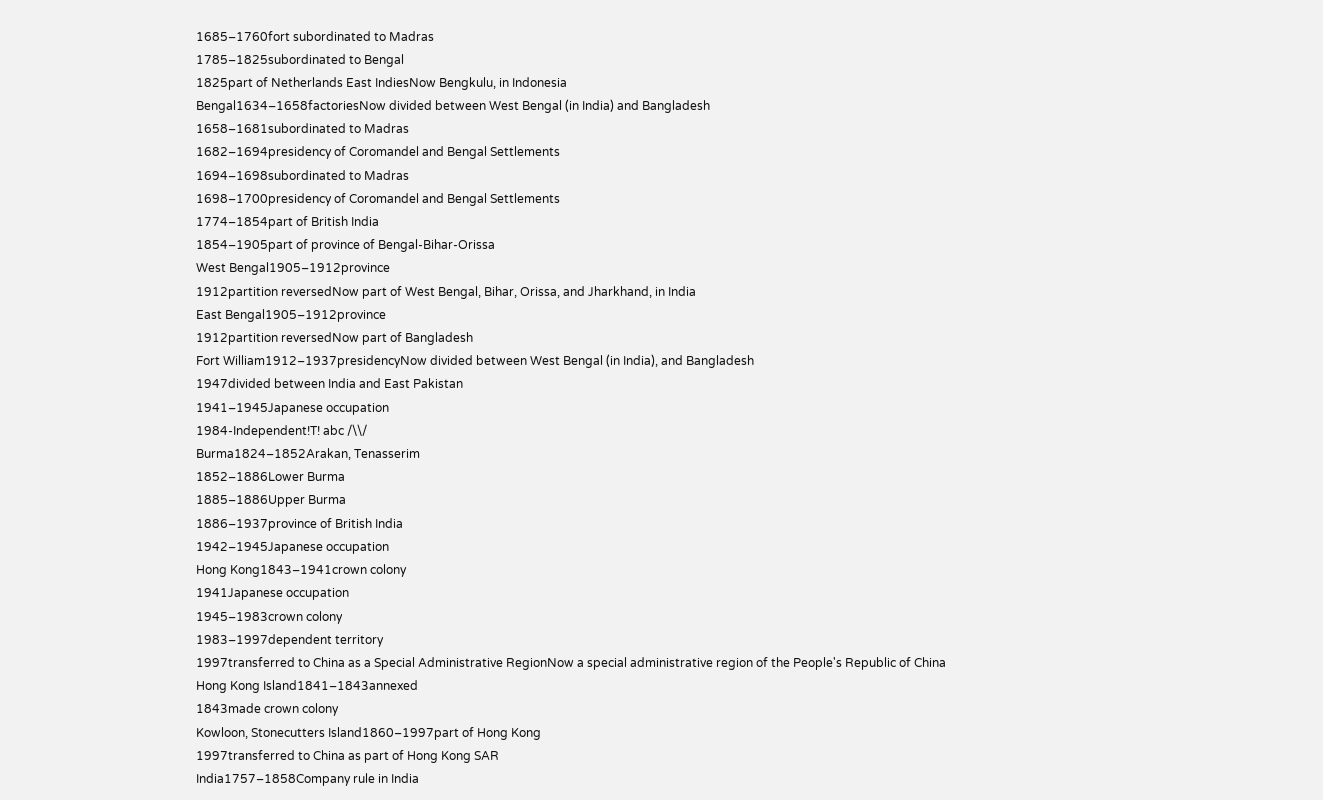1685–1760fort subordinated to Madras
1785–1825subordinated to Bengal
1825part of Netherlands East IndiesNow Bengkulu, in Indonesia
Bengal1634–1658factoriesNow divided between West Bengal (in India) and Bangladesh
1658–1681subordinated to Madras
1682–1694presidency of Coromandel and Bengal Settlements
1694–1698subordinated to Madras
1698–1700presidency of Coromandel and Bengal Settlements
1774–1854part of British India
1854–1905part of province of Bengal-Bihar-Orissa
West Bengal1905–1912province
1912partition reversedNow part of West Bengal, Bihar, Orissa, and Jharkhand, in India
East Bengal1905–1912province
1912partition reversedNow part of Bangladesh
Fort William1912–1937presidencyNow divided between West Bengal (in India), and Bangladesh
1947divided between India and East Pakistan
1941–1945Japanese occupation
1984-Independent!T! abc /\\/
Burma1824–1852Arakan, Tenasserim
1852–1886Lower Burma
1885–1886Upper Burma
1886–1937province of British India
1942–1945Japanese occupation
Hong Kong1843–1941crown colony
1941Japanese occupation
1945–1983crown colony
1983–1997dependent territory
1997transferred to China as a Special Administrative RegionNow a special administrative region of the People's Republic of China
Hong Kong Island1841–1843annexed
1843made crown colony
Kowloon, Stonecutters Island1860–1997part of Hong Kong
1997transferred to China as part of Hong Kong SAR
India1757–1858Company rule in India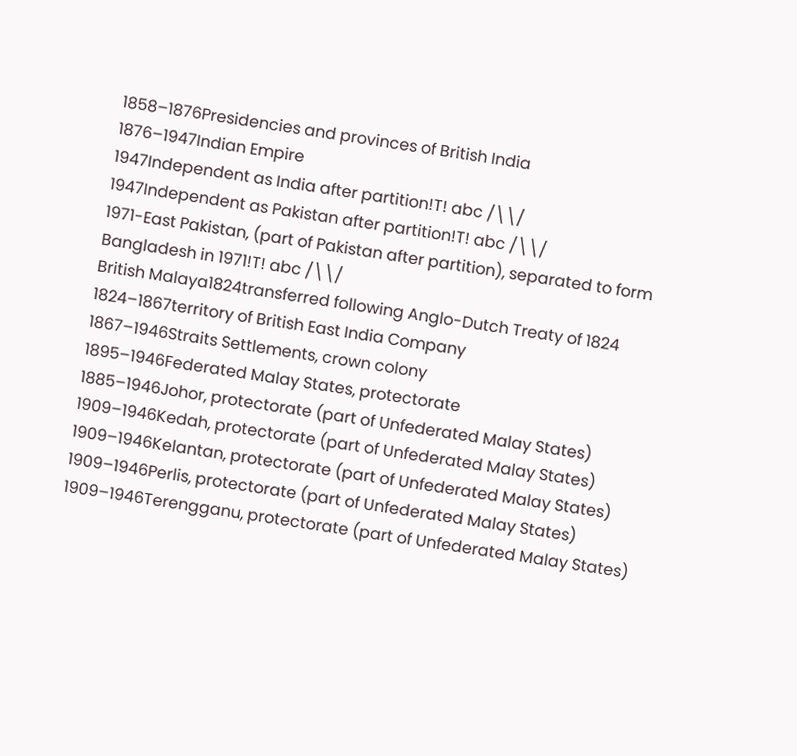1858–1876Presidencies and provinces of British India
1876–1947Indian Empire
1947Independent as India after partition!T! abc /\\/
1947Independent as Pakistan after partition!T! abc /\\/
1971-East Pakistan, (part of Pakistan after partition), separated to form Bangladesh in 1971!T! abc /\\/
British Malaya1824transferred following Anglo-Dutch Treaty of 1824
1824–1867territory of British East India Company
1867–1946Straits Settlements, crown colony
1895–1946Federated Malay States, protectorate
1885–1946Johor, protectorate (part of Unfederated Malay States)
1909–1946Kedah, protectorate (part of Unfederated Malay States)
1909–1946Kelantan, protectorate (part of Unfederated Malay States)
1909–1946Perlis, protectorate (part of Unfederated Malay States)
1909–1946Terengganu, protectorate (part of Unfederated Malay States)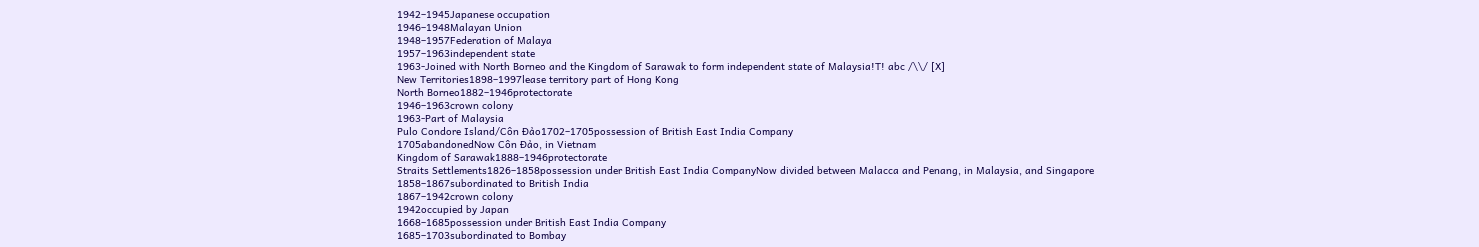1942–1945Japanese occupation
1946–1948Malayan Union
1948–1957Federation of Malaya
1957–1963independent state
1963-Joined with North Borneo and the Kingdom of Sarawak to form independent state of Malaysia!T! abc /\\/ [X]
New Territories1898–1997lease territory part of Hong Kong
North Borneo1882–1946protectorate
1946–1963crown colony
1963-Part of Malaysia
Pulo Condore Island/Côn Đảo1702–1705possession of British East India Company
1705abandonedNow Côn Đảo, in Vietnam
Kingdom of Sarawak1888–1946protectorate
Straits Settlements1826–1858possession under British East India CompanyNow divided between Malacca and Penang, in Malaysia, and Singapore
1858–1867subordinated to British India
1867–1942crown colony
1942occupied by Japan
1668–1685possession under British East India Company
1685–1703subordinated to Bombay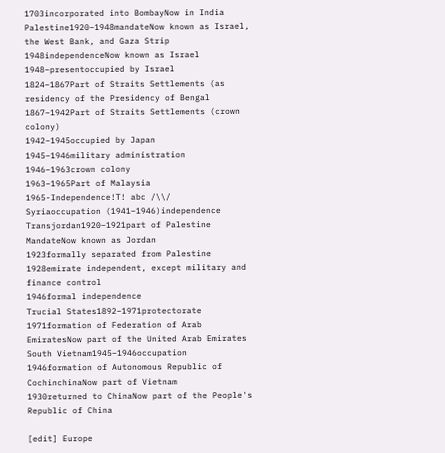1703incorporated into BombayNow in India
Palestine1920–1948mandateNow known as Israel, the West Bank, and Gaza Strip
1948independenceNow known as Israel
1948–presentoccupied by Israel
1824–1867Part of Straits Settlements (as residency of the Presidency of Bengal
1867–1942Part of Straits Settlements (crown colony)
1942–1945occupied by Japan
1945–1946military administration
1946–1963crown colony
1963–1965Part of Malaysia
1965-Independence!T! abc /\\/
Syriaoccupation (1941–1946)independence
Transjordan1920–1921part of Palestine MandateNow known as Jordan
1923formally separated from Palestine
1928emirate independent, except military and finance control
1946formal independence
Trucial States1892–1971protectorate
1971formation of Federation of Arab EmiratesNow part of the United Arab Emirates
South Vietnam1945–1946occupation
1946formation of Autonomous Republic of CochinchinaNow part of Vietnam
1930returned to ChinaNow part of the People's Republic of China

[edit] Europe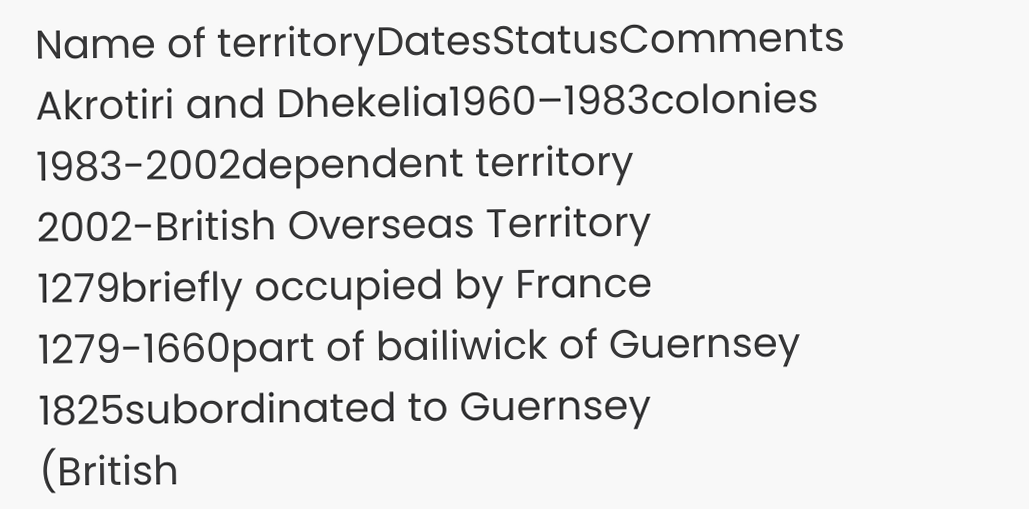Name of territoryDatesStatusComments
Akrotiri and Dhekelia1960–1983colonies
1983-2002dependent territory
2002-British Overseas Territory
1279briefly occupied by France
1279-1660part of bailiwick of Guernsey
1825subordinated to Guernsey
(British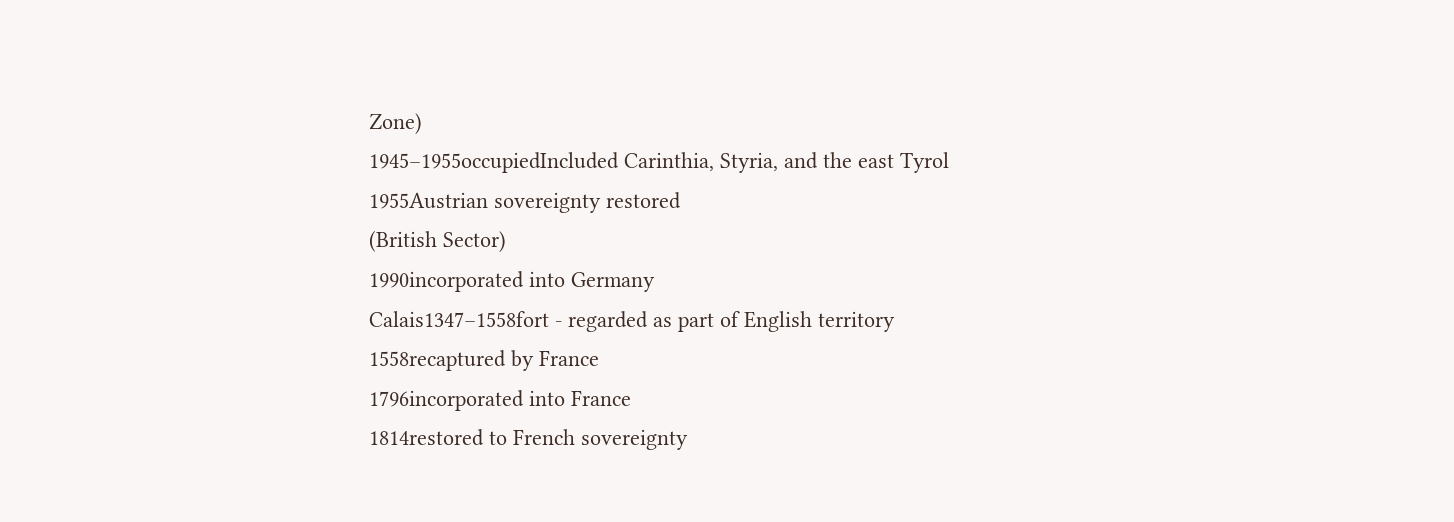Zone)
1945–1955occupiedIncluded Carinthia, Styria, and the east Tyrol
1955Austrian sovereignty restored
(British Sector)
1990incorporated into Germany
Calais1347–1558fort - regarded as part of English territory
1558recaptured by France
1796incorporated into France
1814restored to French sovereignty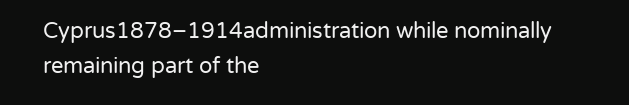Cyprus1878–1914administration while nominally remaining part of the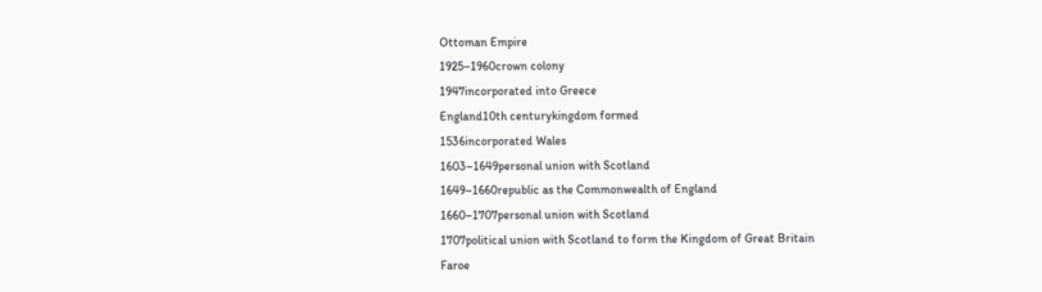Ottoman Empire
1925–1960crown colony
1947incorporated into Greece
England10th centurykingdom formed
1536incorporated Wales
1603–1649personal union with Scotland
1649–1660republic as the Commonwealth of England
1660–1707personal union with Scotland
1707political union with Scotland to form the Kingdom of Great Britain
Faroe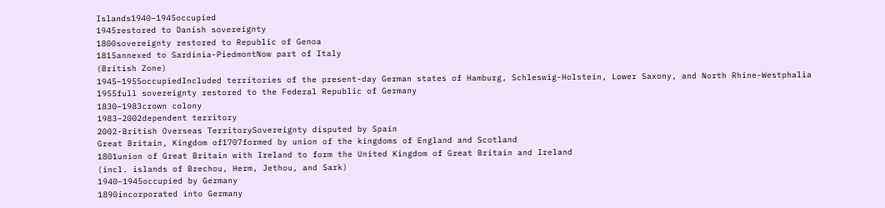Islands1940–1945occupied
1945restored to Danish sovereignty
1800sovereignty restored to Republic of Genoa
1815annexed to Sardinia-PiedmontNow part of Italy
(British Zone)
1945–1955occupiedIncluded territories of the present-day German states of Hamburg, Schleswig-Holstein, Lower Saxony, and North Rhine-Westphalia
1955full sovereignty restored to the Federal Republic of Germany
1830–1983crown colony
1983–2002dependent territory
2002-British Overseas TerritorySovereignty disputed by Spain
Great Britain, Kingdom of1707formed by union of the kingdoms of England and Scotland
1801union of Great Britain with Ireland to form the United Kingdom of Great Britain and Ireland
(incl. islands of Brechou, Herm, Jethou, and Sark)
1940–1945occupied by Germany
1890incorporated into Germany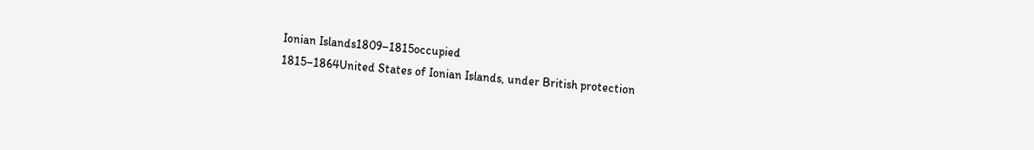Ionian Islands1809–1815occupied
1815–1864United States of Ionian Islands, under British protection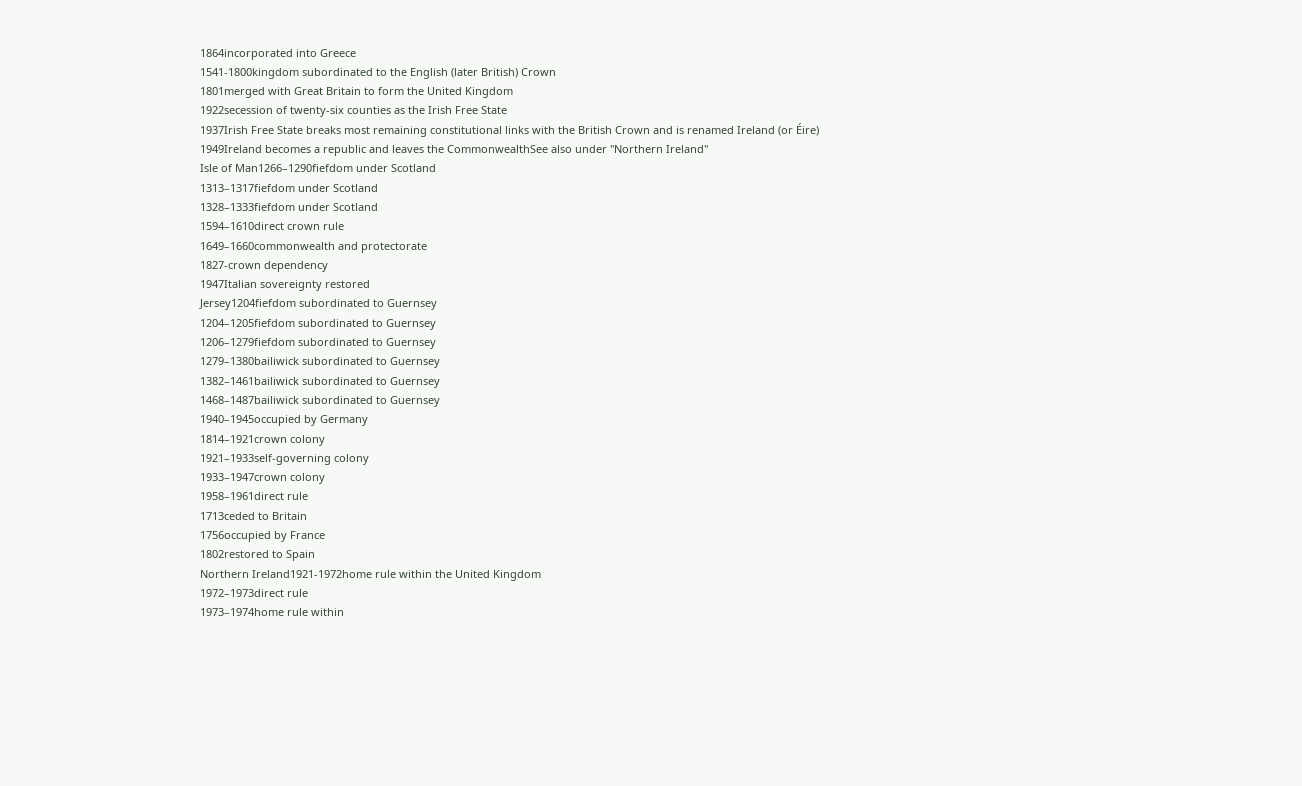1864incorporated into Greece
1541-1800kingdom subordinated to the English (later British) Crown
1801merged with Great Britain to form the United Kingdom
1922secession of twenty-six counties as the Irish Free State
1937Irish Free State breaks most remaining constitutional links with the British Crown and is renamed Ireland (or Éire)
1949Ireland becomes a republic and leaves the CommonwealthSee also under "Northern Ireland"
Isle of Man1266–1290fiefdom under Scotland
1313–1317fiefdom under Scotland
1328–1333fiefdom under Scotland
1594–1610direct crown rule
1649–1660commonwealth and protectorate
1827-crown dependency
1947Italian sovereignty restored
Jersey1204fiefdom subordinated to Guernsey
1204–1205fiefdom subordinated to Guernsey
1206–1279fiefdom subordinated to Guernsey
1279–1380bailiwick subordinated to Guernsey
1382–1461bailiwick subordinated to Guernsey
1468–1487bailiwick subordinated to Guernsey
1940–1945occupied by Germany
1814–1921crown colony
1921–1933self-governing colony
1933–1947crown colony
1958–1961direct rule
1713ceded to Britain
1756occupied by France
1802restored to Spain
Northern Ireland1921-1972home rule within the United Kingdom
1972–1973direct rule
1973–1974home rule within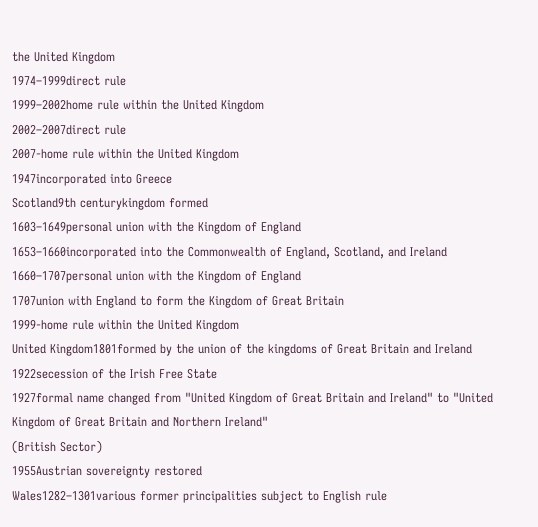the United Kingdom
1974–1999direct rule
1999–2002home rule within the United Kingdom
2002–2007direct rule
2007-home rule within the United Kingdom
1947incorporated into Greece
Scotland9th centurykingdom formed
1603–1649personal union with the Kingdom of England
1653–1660incorporated into the Commonwealth of England, Scotland, and Ireland
1660–1707personal union with the Kingdom of England
1707union with England to form the Kingdom of Great Britain
1999-home rule within the United Kingdom
United Kingdom1801formed by the union of the kingdoms of Great Britain and Ireland
1922secession of the Irish Free State
1927formal name changed from "United Kingdom of Great Britain and Ireland" to "United Kingdom of Great Britain and Northern Ireland"
(British Sector)
1955Austrian sovereignty restored
Wales1282–1301various former principalities subject to English rule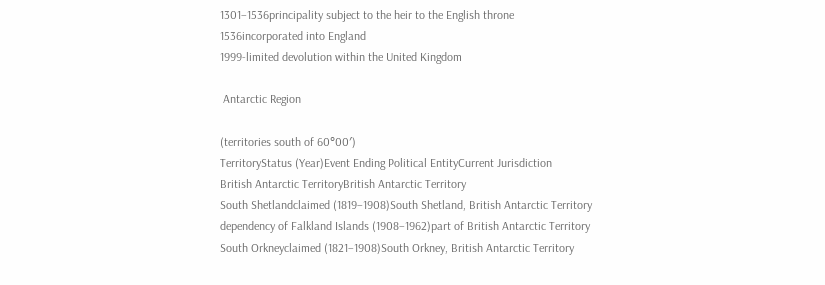1301–1536principality subject to the heir to the English throne
1536incorporated into England
1999-limited devolution within the United Kingdom

 Antarctic Region

(territories south of 60°00′)
TerritoryStatus (Year)Event Ending Political EntityCurrent Jurisdiction
British Antarctic TerritoryBritish Antarctic Territory
South Shetlandclaimed (1819–1908)South Shetland, British Antarctic Territory
dependency of Falkland Islands (1908–1962)part of British Antarctic Territory
South Orkneyclaimed (1821–1908)South Orkney, British Antarctic Territory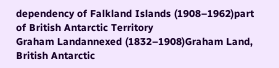dependency of Falkland Islands (1908–1962)part of British Antarctic Territory
Graham Landannexed (1832–1908)Graham Land, British Antarctic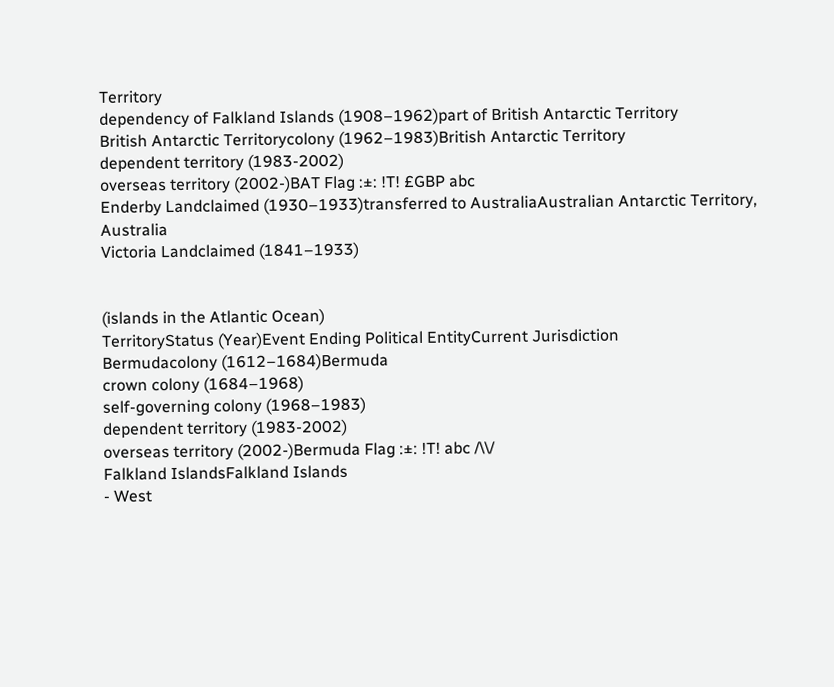Territory
dependency of Falkland Islands (1908–1962)part of British Antarctic Territory
British Antarctic Territorycolony (1962–1983)British Antarctic Territory
dependent territory (1983-2002)
overseas territory (2002-)BAT Flag :±: !T! £GBP abc
Enderby Landclaimed (1930–1933)transferred to AustraliaAustralian Antarctic Territory, Australia
Victoria Landclaimed (1841–1933)


(islands in the Atlantic Ocean)
TerritoryStatus (Year)Event Ending Political EntityCurrent Jurisdiction
Bermudacolony (1612–1684)Bermuda
crown colony (1684–1968)
self-governing colony (1968–1983)
dependent territory (1983-2002)
overseas territory (2002-)Bermuda Flag :±: !T! abc /\\/
Falkland IslandsFalkland Islands
- West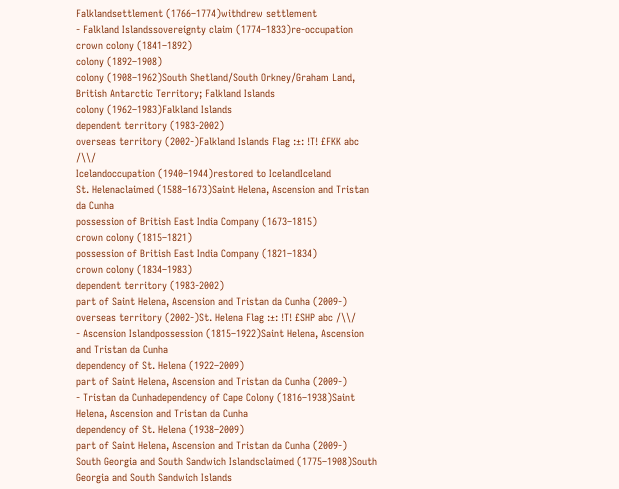Falklandsettlement (1766–1774)withdrew settlement
- Falkland Islandssovereignty claim (1774–1833)re-occupation
crown colony (1841–1892)
colony (1892–1908)
colony (1908–1962)South Shetland/South Orkney/Graham Land, British Antarctic Territory; Falkland Islands
colony (1962–1983)Falkland Islands
dependent territory (1983-2002)
overseas territory (2002-)Falkland Islands Flag :±: !T! £FKK abc /\\/
Icelandoccupation (1940–1944)restored to IcelandIceland
St. Helenaclaimed (1588–1673)Saint Helena, Ascension and Tristan da Cunha
possession of British East India Company (1673–1815)
crown colony (1815–1821)
possession of British East India Company (1821–1834)
crown colony (1834–1983)
dependent territory (1983-2002)
part of Saint Helena, Ascension and Tristan da Cunha (2009-)
overseas territory (2002-)St. Helena Flag :±: !T! £SHP abc /\\/
- Ascension Islandpossession (1815–1922)Saint Helena, Ascension and Tristan da Cunha
dependency of St. Helena (1922–2009)
part of Saint Helena, Ascension and Tristan da Cunha (2009-)
- Tristan da Cunhadependency of Cape Colony (1816–1938)Saint Helena, Ascension and Tristan da Cunha
dependency of St. Helena (1938–2009)
part of Saint Helena, Ascension and Tristan da Cunha (2009-)
South Georgia and South Sandwich Islandsclaimed (1775–1908)South Georgia and South Sandwich Islands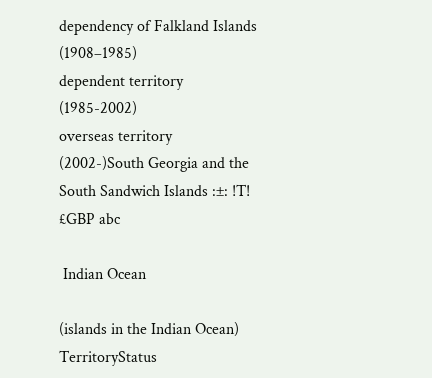dependency of Falkland Islands (1908–1985)
dependent territory (1985-2002)
overseas territory (2002-)South Georgia and the South Sandwich Islands :±: !T! £GBP abc

 Indian Ocean

(islands in the Indian Ocean)
TerritoryStatus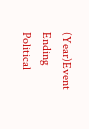(Year)Event Ending Political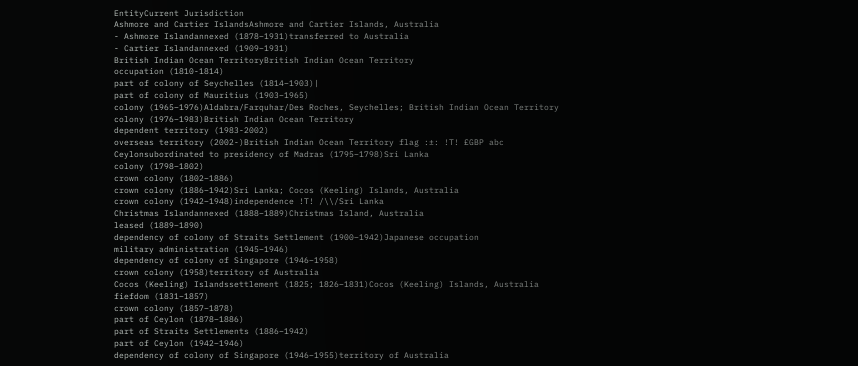EntityCurrent Jurisdiction
Ashmore and Cartier IslandsAshmore and Cartier Islands, Australia
- Ashmore Islandannexed (1878–1931)transferred to Australia
- Cartier Islandannexed (1909–1931)
British Indian Ocean TerritoryBritish Indian Ocean Territory
occupation (1810-1814)
part of colony of Seychelles (1814–1903)|
part of colony of Mauritius (1903–1965)
colony (1965–1976)Aldabra/Farquhar/Des Roches, Seychelles; British Indian Ocean Territory
colony (1976–1983)British Indian Ocean Territory
dependent territory (1983-2002)
overseas territory (2002-)British Indian Ocean Territory flag :±: !T! £GBP abc
Ceylonsubordinated to presidency of Madras (1795–1798)Sri Lanka
colony (1798–1802)
crown colony (1802–1886)
crown colony (1886–1942)Sri Lanka; Cocos (Keeling) Islands, Australia
crown colony (1942–1948)independence !T! /\\/Sri Lanka
Christmas Islandannexed (1888–1889)Christmas Island, Australia
leased (1889–1890)
dependency of colony of Straits Settlement (1900–1942)Japanese occupation
military administration (1945–1946)
dependency of colony of Singapore (1946–1958)
crown colony (1958)territory of Australia
Cocos (Keeling) Islandssettlement (1825; 1826–1831)Cocos (Keeling) Islands, Australia
fiefdom (1831–1857)
crown colony (1857–1878)
part of Ceylon (1878–1886)
part of Straits Settlements (1886–1942)
part of Ceylon (1942–1946)
dependency of colony of Singapore (1946–1955)territory of Australia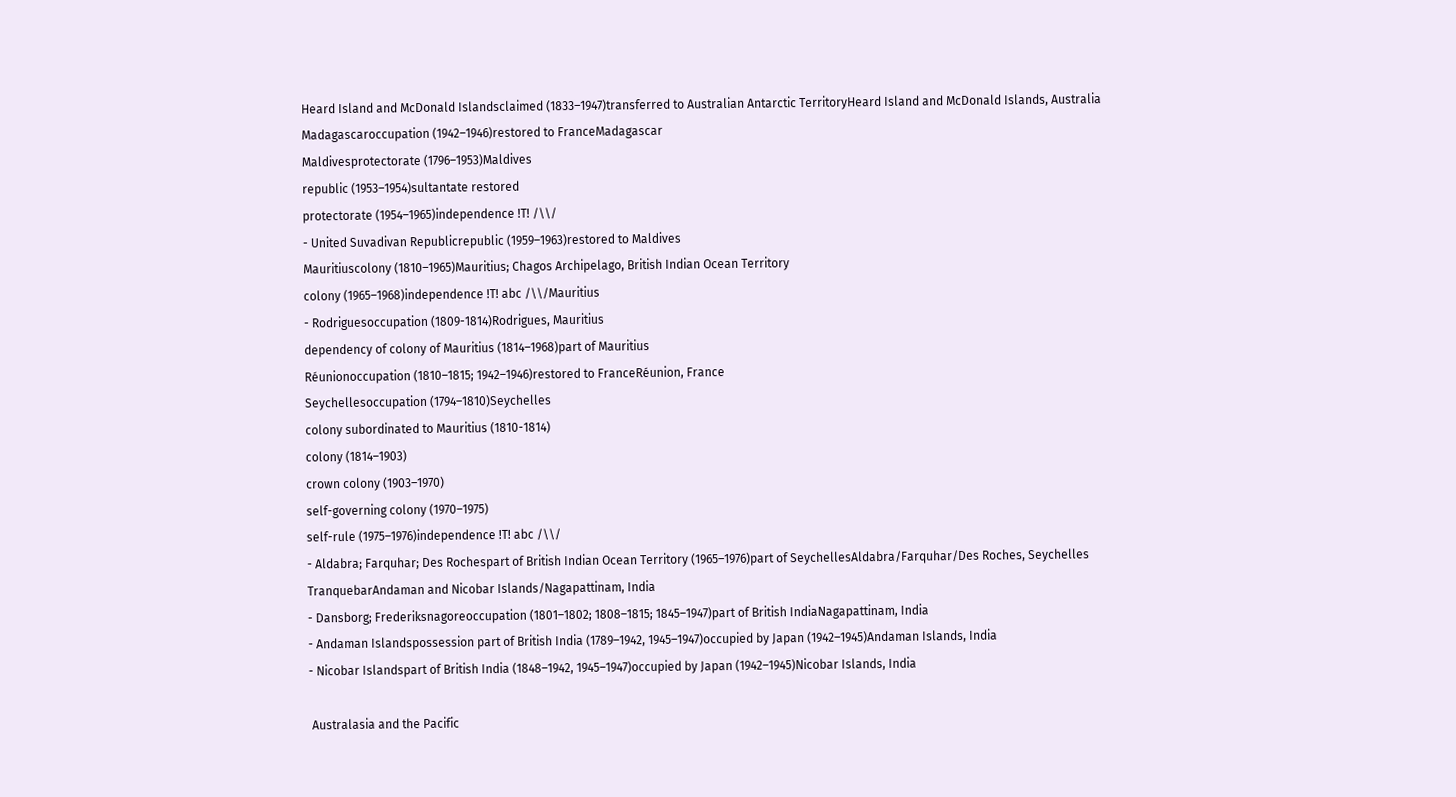Heard Island and McDonald Islandsclaimed (1833–1947)transferred to Australian Antarctic TerritoryHeard Island and McDonald Islands, Australia
Madagascaroccupation (1942–1946)restored to FranceMadagascar
Maldivesprotectorate (1796–1953)Maldives
republic (1953–1954)sultantate restored
protectorate (1954–1965)independence !T! /\\/
- United Suvadivan Republicrepublic (1959–1963)restored to Maldives
Mauritiuscolony (1810–1965)Mauritius; Chagos Archipelago, British Indian Ocean Territory
colony (1965–1968)independence !T! abc /\\/Mauritius
- Rodriguesoccupation (1809-1814)Rodrigues, Mauritius
dependency of colony of Mauritius (1814–1968)part of Mauritius
Réunionoccupation (1810–1815; 1942–1946)restored to FranceRéunion, France
Seychellesoccupation (1794–1810)Seychelles
colony subordinated to Mauritius (1810-1814)
colony (1814–1903)
crown colony (1903–1970)
self-governing colony (1970–1975)
self-rule (1975–1976)independence !T! abc /\\/
- Aldabra; Farquhar; Des Rochespart of British Indian Ocean Territory (1965–1976)part of SeychellesAldabra/Farquhar/Des Roches, Seychelles
TranquebarAndaman and Nicobar Islands/Nagapattinam, India
- Dansborg; Frederiksnagoreoccupation (1801–1802; 1808–1815; 1845–1947)part of British IndiaNagapattinam, India
- Andaman Islandspossession part of British India (1789–1942, 1945–1947)occupied by Japan (1942–1945)Andaman Islands, India
- Nicobar Islandspart of British India (1848–1942, 1945–1947)occupied by Japan (1942–1945)Nicobar Islands, India

 Australasia and the Pacific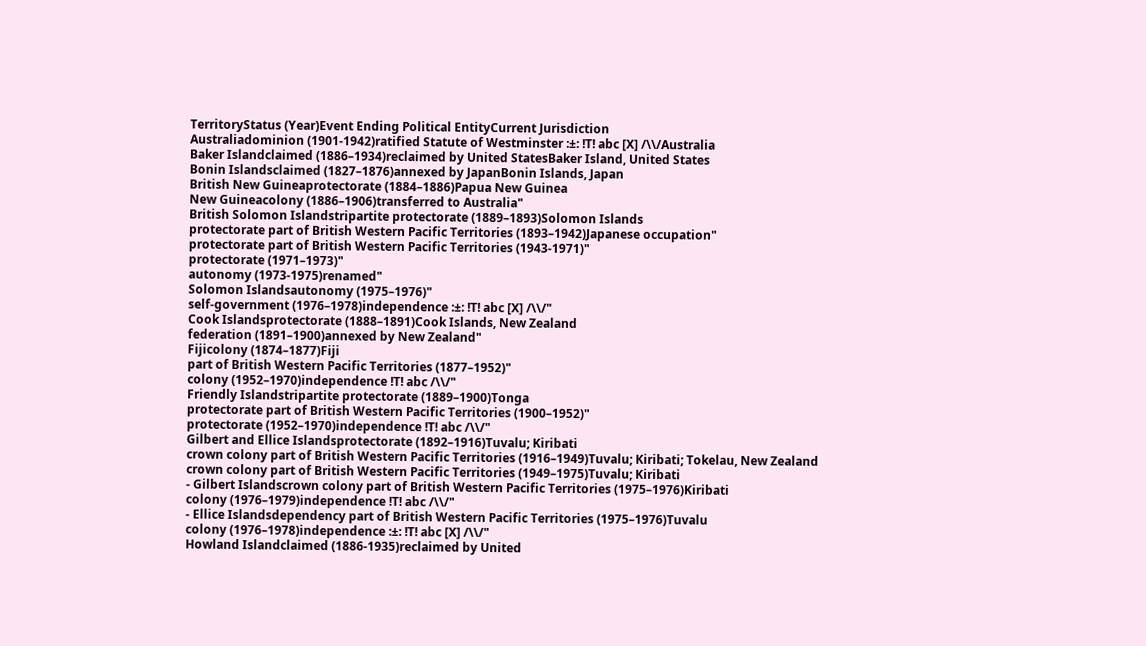TerritoryStatus (Year)Event Ending Political EntityCurrent Jurisdiction
Australiadominion (1901-1942)ratified Statute of Westminster :±: !T! abc [X] /\\/Australia
Baker Islandclaimed (1886–1934)reclaimed by United StatesBaker Island, United States
Bonin Islandsclaimed (1827–1876)annexed by JapanBonin Islands, Japan
British New Guineaprotectorate (1884–1886)Papua New Guinea
New Guineacolony (1886–1906)transferred to Australia"
British Solomon Islandstripartite protectorate (1889–1893)Solomon Islands
protectorate part of British Western Pacific Territories (1893–1942)Japanese occupation"
protectorate part of British Western Pacific Territories (1943-1971)"
protectorate (1971–1973)"
autonomy (1973-1975)renamed"
Solomon Islandsautonomy (1975–1976)"
self-government (1976–1978)independence :±: !T! abc [X] /\\/"
Cook Islandsprotectorate (1888–1891)Cook Islands, New Zealand
federation (1891–1900)annexed by New Zealand"
Fijicolony (1874–1877)Fiji
part of British Western Pacific Territories (1877–1952)"
colony (1952–1970)independence !T! abc /\\/"
Friendly Islandstripartite protectorate (1889–1900)Tonga
protectorate part of British Western Pacific Territories (1900–1952)"
protectorate (1952–1970)independence !T! abc /\\/"
Gilbert and Ellice Islandsprotectorate (1892–1916)Tuvalu; Kiribati
crown colony part of British Western Pacific Territories (1916–1949)Tuvalu; Kiribati; Tokelau, New Zealand
crown colony part of British Western Pacific Territories (1949–1975)Tuvalu; Kiribati
- Gilbert Islandscrown colony part of British Western Pacific Territories (1975–1976)Kiribati
colony (1976–1979)independence !T! abc /\\/"
- Ellice Islandsdependency part of British Western Pacific Territories (1975–1976)Tuvalu
colony (1976–1978)independence :±: !T! abc [X] /\\/"
Howland Islandclaimed (1886-1935)reclaimed by United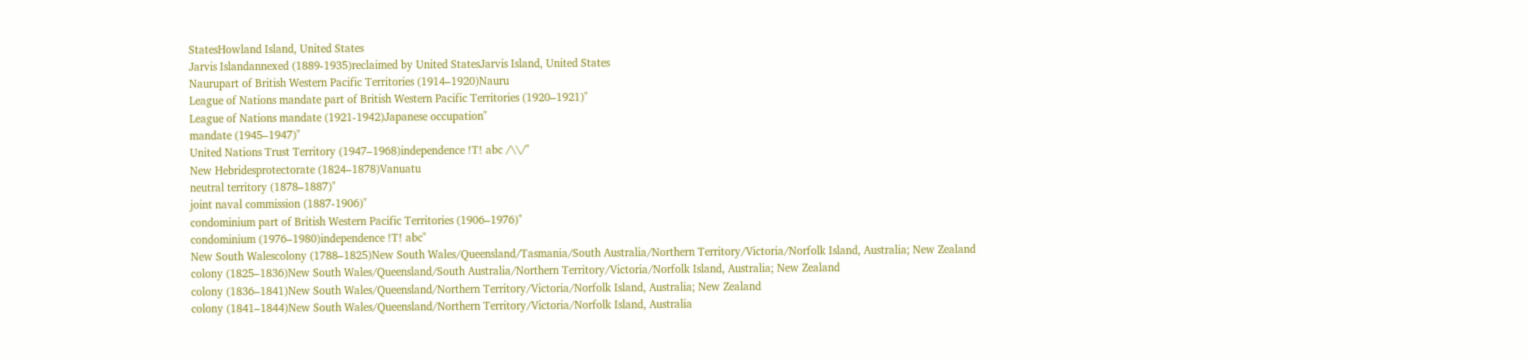StatesHowland Island, United States
Jarvis Islandannexed (1889-1935)reclaimed by United StatesJarvis Island, United States
Naurupart of British Western Pacific Territories (1914–1920)Nauru
League of Nations mandate part of British Western Pacific Territories (1920–1921)"
League of Nations mandate (1921-1942)Japanese occupation"
mandate (1945–1947)"
United Nations Trust Territory (1947–1968)independence !T! abc /\\/"
New Hebridesprotectorate (1824–1878)Vanuatu
neutral territory (1878–1887)"
joint naval commission (1887-1906)"
condominium part of British Western Pacific Territories (1906–1976)"
condominium (1976–1980)independence !T! abc"
New South Walescolony (1788–1825)New South Wales/Queensland/Tasmania/South Australia/Northern Territory/Victoria/Norfolk Island, Australia; New Zealand
colony (1825–1836)New South Wales/Queensland/South Australia/Northern Territory/Victoria/Norfolk Island, Australia; New Zealand
colony (1836–1841)New South Wales/Queensland/Northern Territory/Victoria/Norfolk Island, Australia; New Zealand
colony (1841–1844)New South Wales/Queensland/Northern Territory/Victoria/Norfolk Island, Australia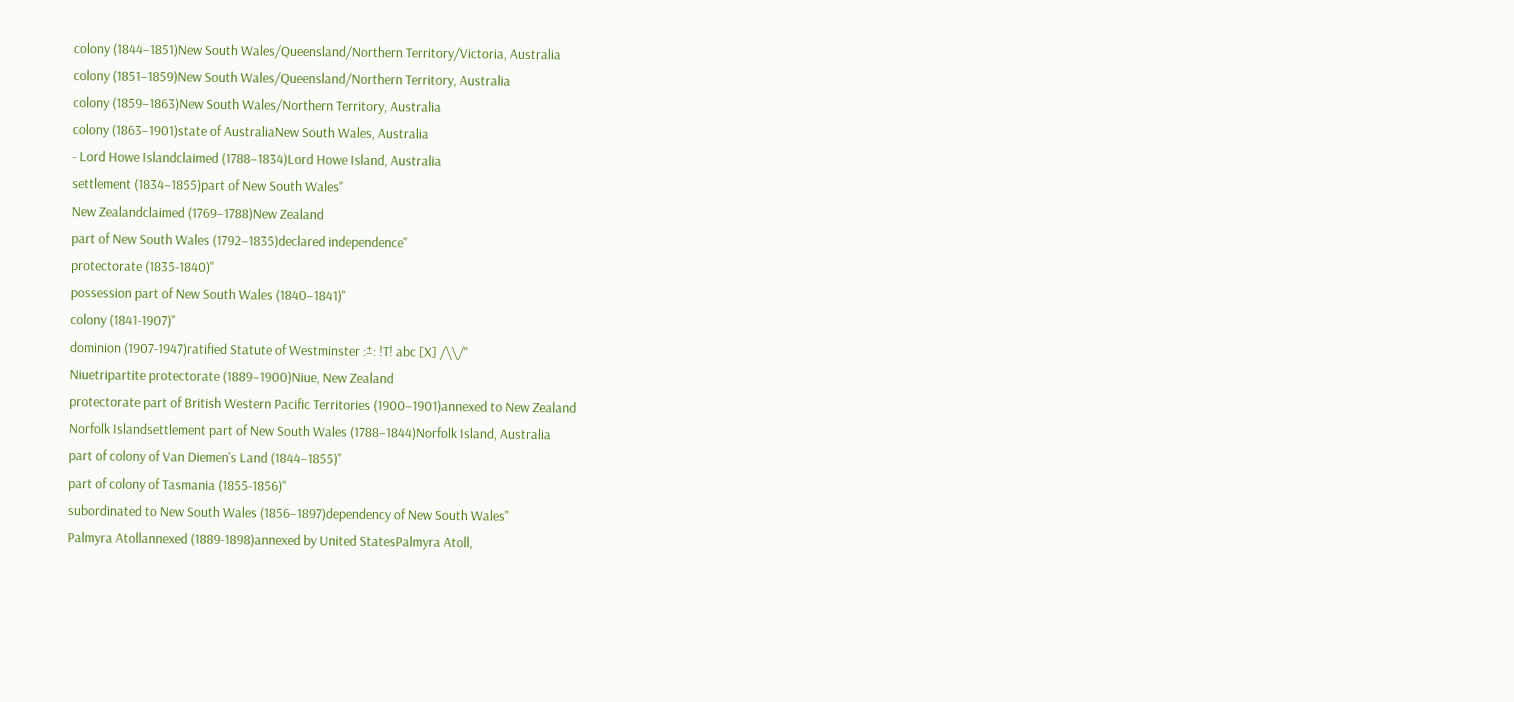colony (1844–1851)New South Wales/Queensland/Northern Territory/Victoria, Australia
colony (1851–1859)New South Wales/Queensland/Northern Territory, Australia
colony (1859–1863)New South Wales/Northern Territory, Australia
colony (1863–1901)state of AustraliaNew South Wales, Australia
- Lord Howe Islandclaimed (1788–1834)Lord Howe Island, Australia
settlement (1834–1855)part of New South Wales"
New Zealandclaimed (1769–1788)New Zealand
part of New South Wales (1792–1835)declared independence"
protectorate (1835-1840)"
possession part of New South Wales (1840–1841)"
colony (1841-1907)"
dominion (1907-1947)ratified Statute of Westminster :±: !T! abc [X] /\\/"
Niuetripartite protectorate (1889–1900)Niue, New Zealand
protectorate part of British Western Pacific Territories (1900–1901)annexed to New Zealand
Norfolk Islandsettlement part of New South Wales (1788–1844)Norfolk Island, Australia
part of colony of Van Diemen's Land (1844–1855)"
part of colony of Tasmania (1855-1856)"
subordinated to New South Wales (1856–1897)dependency of New South Wales"
Palmyra Atollannexed (1889-1898)annexed by United StatesPalmyra Atoll,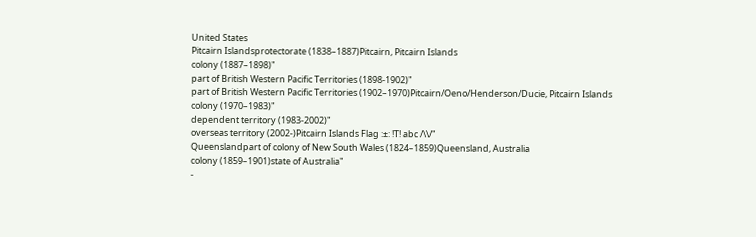United States
Pitcairn Islandsprotectorate (1838–1887)Pitcairn, Pitcairn Islands
colony (1887–1898)"
part of British Western Pacific Territories (1898-1902)"
part of British Western Pacific Territories (1902–1970)Pitcairn/Oeno/Henderson/Ducie, Pitcairn Islands
colony (1970–1983)"
dependent territory (1983-2002)"
overseas territory (2002-)Pitcairn Islands Flag :±: !T! abc /\\/"
Queenslandpart of colony of New South Wales (1824–1859)Queensland, Australia
colony (1859–1901)state of Australia"
-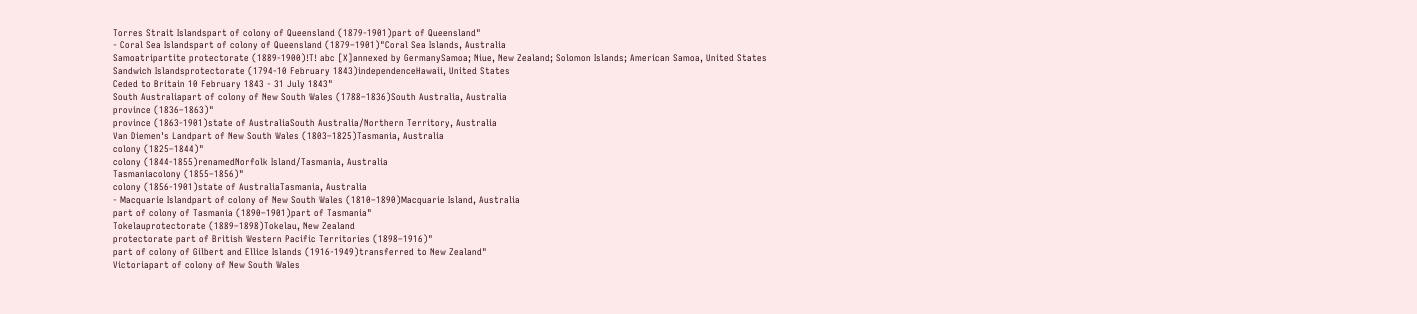Torres Strait Islandspart of colony of Queensland (1879-1901)part of Queensland"
- Coral Sea Islandspart of colony of Queensland (1879–1901)"Coral Sea Islands, Australia
Samoatripartite protectorate (1889-1900)!T! abc [X]annexed by GermanySamoa; Niue, New Zealand; Solomon Islands; American Samoa, United States
Sandwich Islandsprotectorate (1794-10 February 1843)independenceHawaii, United States
Ceded to Britain 10 February 1843 - 31 July 1843"
South Australiapart of colony of New South Wales (1788–1836)South Australia, Australia
province (1836–1863)"
province (1863-1901)state of AustraliaSouth Australia/Northern Territory, Australia
Van Diemen's Landpart of New South Wales (1803–1825)Tasmania, Australia
colony (1825–1844)"
colony (1844-1855)renamedNorfolk Island/Tasmania, Australia
Tasmaniacolony (1855–1856)"
colony (1856-1901)state of AustraliaTasmania, Australia
- Macquarie Islandpart of colony of New South Wales (1810–1890)Macquarie Island, Australia
part of colony of Tasmania (1890–1901)part of Tasmania"
Tokelauprotectorate (1889–1898)Tokelau, New Zealand
protectorate part of British Western Pacific Territories (1898–1916)"
part of colony of Gilbert and Ellice Islands (1916-1949)transferred to New Zealand"
Victoriapart of colony of New South Wales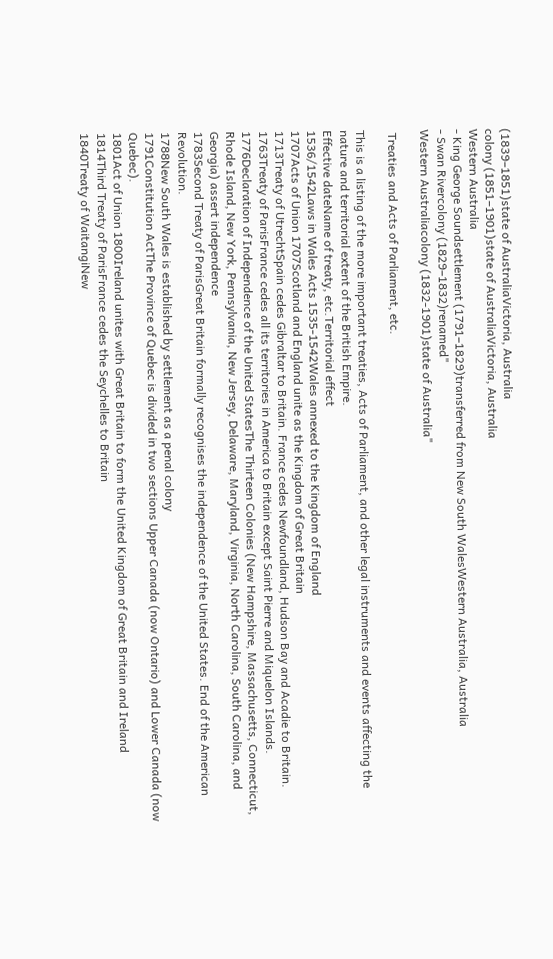(1839–1851)state of AustraliaVictoria, Australia
colony (1851–1901)state of AustraliaVictoria, Australia
Western Australia
- King George Soundsettlement (1791–1829)transferred from New South WalesWestern Australia, Australia
- Swan Rivercolony (1829–1832)renamed"
Western Australiacolony (1832-1901)state of Australia"

 Treaties and Acts of Parliament, etc.

This is a listing of the more important treaties, Acts of Parliament, and other legal instruments and events affecting the nature and territorial extent of the British Empire.
Effective dateName of treaty, etc.Territorial effect
1536/1542Laws in Wales Acts 1535-1542Wales annexed to the Kingdom of England
1707Acts of Union 1707Scotland and England unite as the Kingdom of Great Britain
1713Treaty of UtrechtSpain cedes Gibraltar to Britain. France cedes Newfoundland, Hudson Bay and Acadie to Britain.
1763Treaty of ParisFrance cedes all its territories in America to Britain except Saint Pierre and Miquelon Islands.
1776Declaration of Independence of the United StatesThe Thirteen Colonies (New Hampshire, Massachusetts, Connecticut, Rhode Island, New York, Pennsylvania, New Jersey, Delaware, Maryland, Virginia, North Carolina, South Carolina, and Georgia) assert independence
1783Second Treaty of ParisGreat Britain formally recognises the independence of the United States. End of the American Revolution.
1788New South Wales is established by settlement as a penal colony
1791Constitution ActThe Province of Quebec is divided in two sections Upper Canada (now Ontario) and Lower Canada (now Quebec).
1801Act of Union 1800Ireland unites with Great Britain to form the United Kingdom of Great Britain and Ireland
1814Third Treaty of ParisFrance cedes the Seychelles to Britain
1840Treaty of WaitangiNew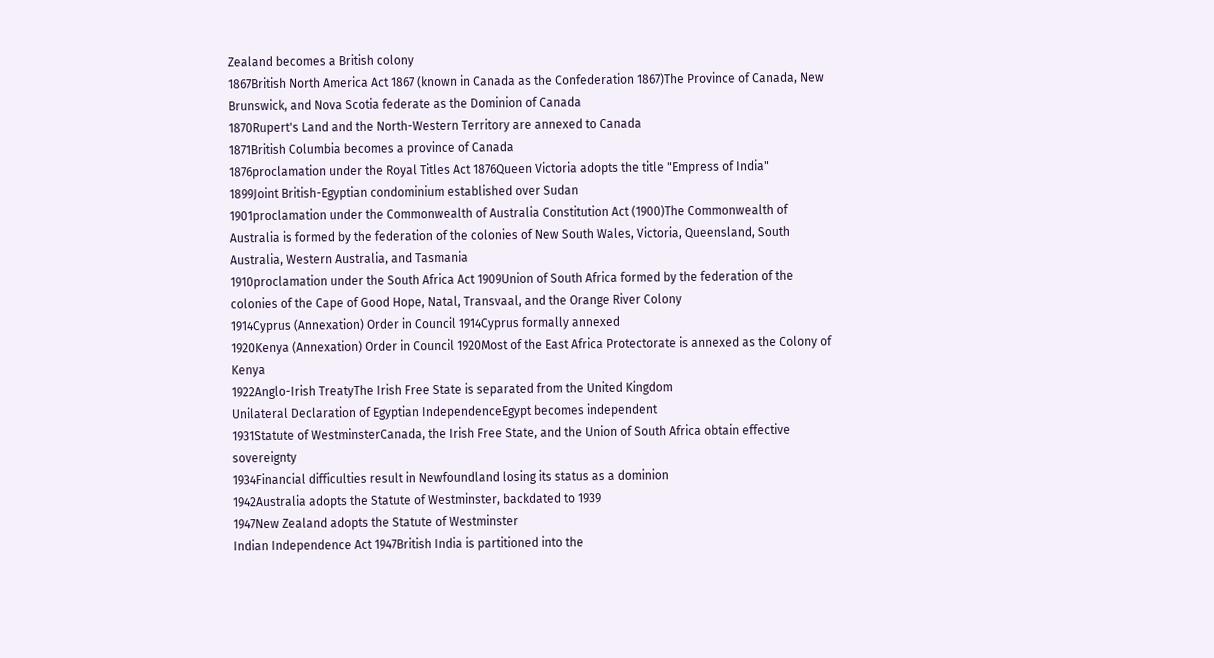Zealand becomes a British colony
1867British North America Act 1867 (known in Canada as the Confederation 1867)The Province of Canada, New Brunswick, and Nova Scotia federate as the Dominion of Canada
1870Rupert's Land and the North-Western Territory are annexed to Canada
1871British Columbia becomes a province of Canada
1876proclamation under the Royal Titles Act 1876Queen Victoria adopts the title "Empress of India"
1899Joint British-Egyptian condominium established over Sudan
1901proclamation under the Commonwealth of Australia Constitution Act (1900)The Commonwealth of Australia is formed by the federation of the colonies of New South Wales, Victoria, Queensland, South Australia, Western Australia, and Tasmania
1910proclamation under the South Africa Act 1909Union of South Africa formed by the federation of the colonies of the Cape of Good Hope, Natal, Transvaal, and the Orange River Colony
1914Cyprus (Annexation) Order in Council 1914Cyprus formally annexed
1920Kenya (Annexation) Order in Council 1920Most of the East Africa Protectorate is annexed as the Colony of Kenya
1922Anglo-Irish TreatyThe Irish Free State is separated from the United Kingdom
Unilateral Declaration of Egyptian IndependenceEgypt becomes independent
1931Statute of WestminsterCanada, the Irish Free State, and the Union of South Africa obtain effective sovereignty
1934Financial difficulties result in Newfoundland losing its status as a dominion
1942Australia adopts the Statute of Westminster, backdated to 1939
1947New Zealand adopts the Statute of Westminster
Indian Independence Act 1947British India is partitioned into the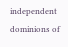independent dominions of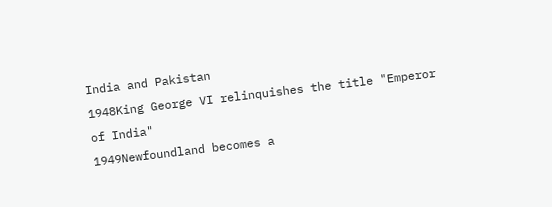India and Pakistan
1948King George VI relinquishes the title "Emperor of India"
1949Newfoundland becomes a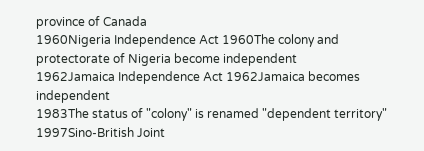province of Canada
1960Nigeria Independence Act 1960The colony and protectorate of Nigeria become independent
1962Jamaica Independence Act 1962Jamaica becomes independent
1983The status of "colony" is renamed "dependent territory"
1997Sino-British Joint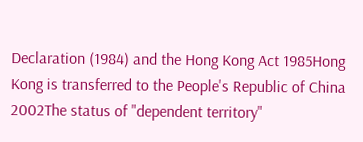Declaration (1984) and the Hong Kong Act 1985Hong Kong is transferred to the People's Republic of China
2002The status of "dependent territory"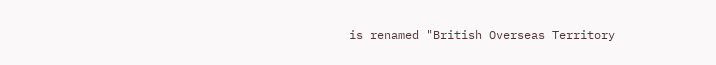is renamed "British Overseas Territory